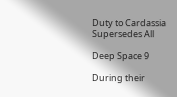Duty to Cardassia Supersedes All

Deep Space 9

During their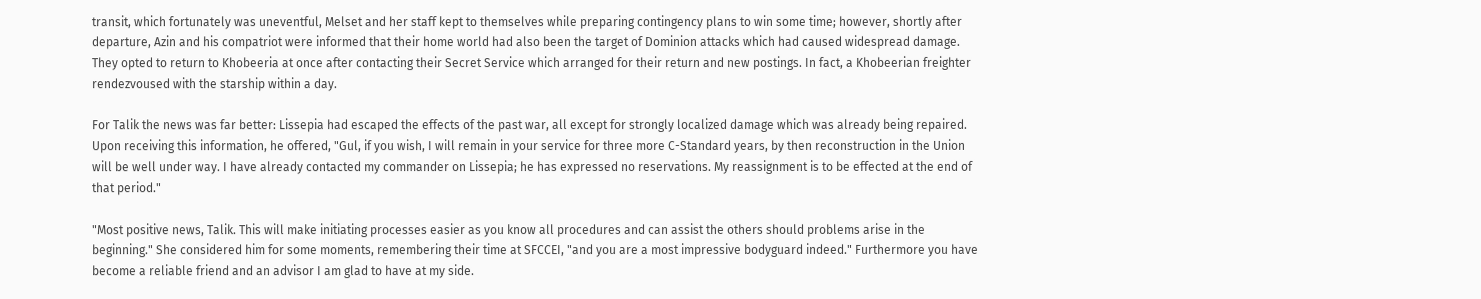transit, which fortunately was uneventful, Melset and her staff kept to themselves while preparing contingency plans to win some time; however, shortly after departure, Azin and his compatriot were informed that their home world had also been the target of Dominion attacks which had caused widespread damage. They opted to return to Khobeeria at once after contacting their Secret Service which arranged for their return and new postings. In fact, a Khobeerian freighter rendezvoused with the starship within a day.

For Talik the news was far better: Lissepia had escaped the effects of the past war, all except for strongly localized damage which was already being repaired. Upon receiving this information, he offered, "Gul, if you wish, I will remain in your service for three more C-Standard years, by then reconstruction in the Union will be well under way. I have already contacted my commander on Lissepia; he has expressed no reservations. My reassignment is to be effected at the end of that period."

"Most positive news, Talik. This will make initiating processes easier as you know all procedures and can assist the others should problems arise in the beginning." She considered him for some moments, remembering their time at SFCCEI, "and you are a most impressive bodyguard indeed." Furthermore you have become a reliable friend and an advisor I am glad to have at my side.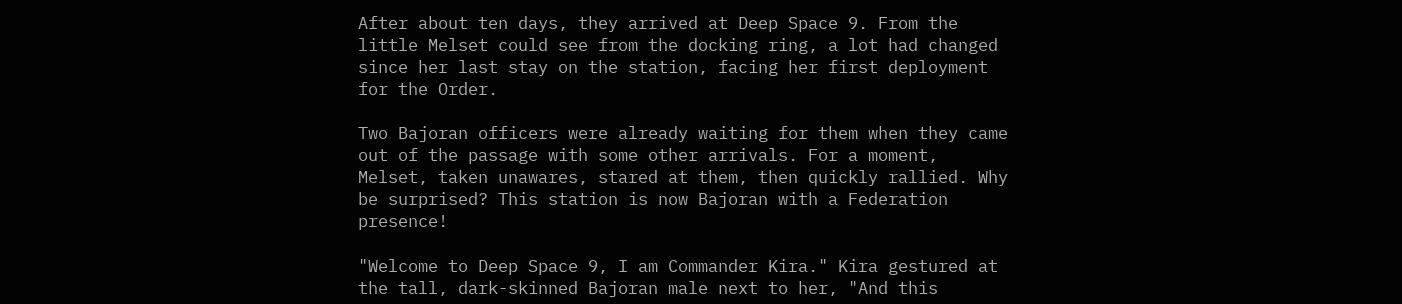After about ten days, they arrived at Deep Space 9. From the little Melset could see from the docking ring, a lot had changed since her last stay on the station, facing her first deployment for the Order.

Two Bajoran officers were already waiting for them when they came out of the passage with some other arrivals. For a moment, Melset, taken unawares, stared at them, then quickly rallied. Why be surprised? This station is now Bajoran with a Federation presence!

"Welcome to Deep Space 9, I am Commander Kira." Kira gestured at the tall, dark-skinned Bajoran male next to her, "And this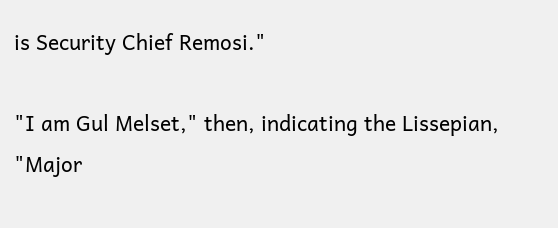is Security Chief Remosi."

"I am Gul Melset," then, indicating the Lissepian, "Major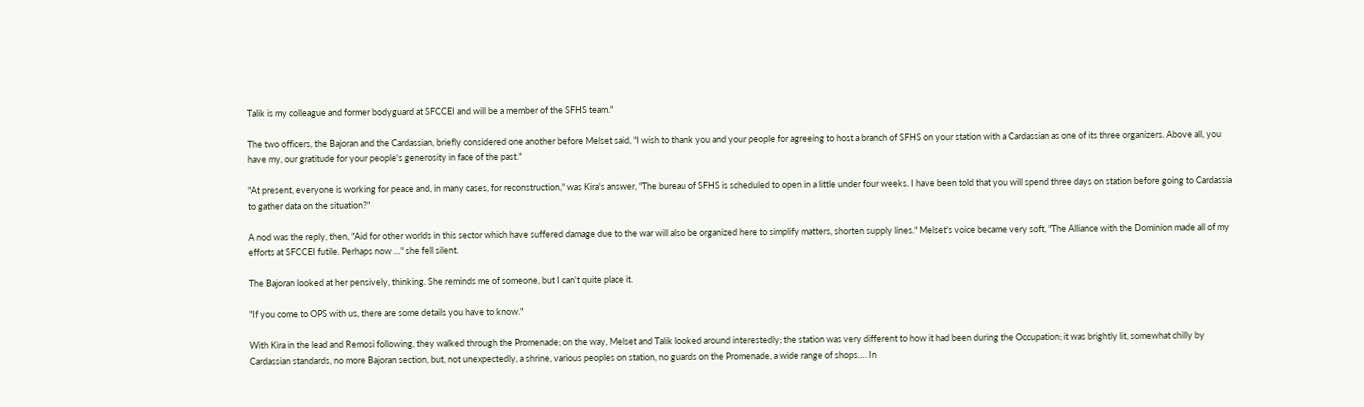Talik is my colleague and former bodyguard at SFCCEI and will be a member of the SFHS team."

The two officers, the Bajoran and the Cardassian, briefly considered one another before Melset said, "I wish to thank you and your people for agreeing to host a branch of SFHS on your station with a Cardassian as one of its three organizers. Above all, you have my, our gratitude for your people's generosity in face of the past."

"At present, everyone is working for peace and, in many cases, for reconstruction," was Kira's answer, "The bureau of SFHS is scheduled to open in a little under four weeks. I have been told that you will spend three days on station before going to Cardassia to gather data on the situation?"

A nod was the reply, then, "Aid for other worlds in this sector which have suffered damage due to the war will also be organized here to simplify matters, shorten supply lines." Melset's voice became very soft, "The Alliance with the Dominion made all of my efforts at SFCCEI futile. Perhaps now …" she fell silent.

The Bajoran looked at her pensively, thinking. She reminds me of someone, but I can't quite place it.

"If you come to OPS with us, there are some details you have to know."

With Kira in the lead and Remosi following, they walked through the Promenade; on the way, Melset and Talik looked around interestedly; the station was very different to how it had been during the Occupation; it was brightly lit, somewhat chilly by Cardassian standards, no more Bajoran section, but, not unexpectedly, a shrine, various peoples on station, no guards on the Promenade, a wide range of shops…. In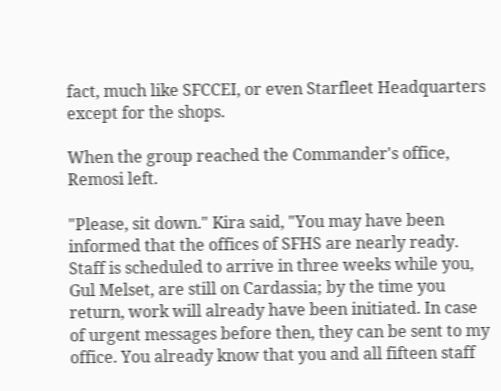fact, much like SFCCEI, or even Starfleet Headquarters except for the shops.

When the group reached the Commander's office, Remosi left.

"Please, sit down." Kira said, "You may have been informed that the offices of SFHS are nearly ready. Staff is scheduled to arrive in three weeks while you, Gul Melset, are still on Cardassia; by the time you return, work will already have been initiated. In case of urgent messages before then, they can be sent to my office. You already know that you and all fifteen staff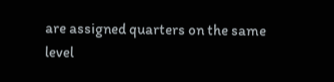are assigned quarters on the same level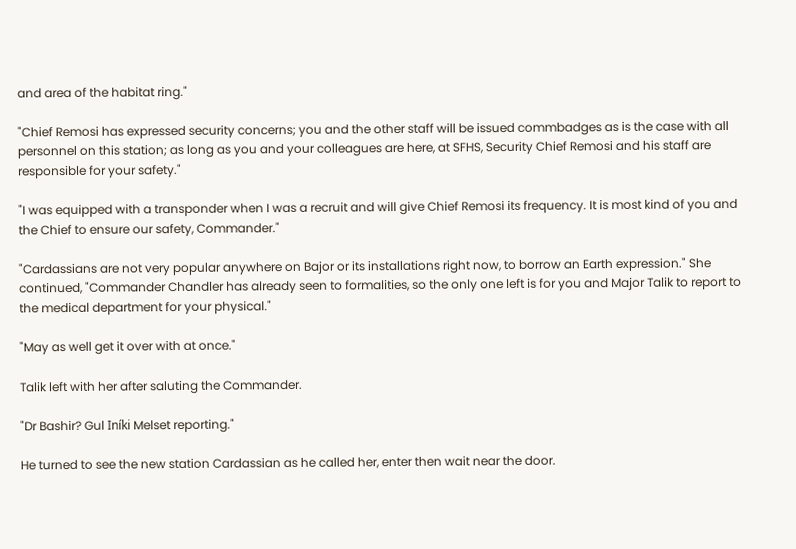and area of the habitat ring."

"Chief Remosi has expressed security concerns; you and the other staff will be issued commbadges as is the case with all personnel on this station; as long as you and your colleagues are here, at SFHS, Security Chief Remosi and his staff are responsible for your safety."

"I was equipped with a transponder when I was a recruit and will give Chief Remosi its frequency. It is most kind of you and the Chief to ensure our safety, Commander."

"Cardassians are not very popular anywhere on Bajor or its installations right now, to borrow an Earth expression." She continued, "Commander Chandler has already seen to formalities, so the only one left is for you and Major Talik to report to the medical department for your physical."

"May as well get it over with at once."

Talik left with her after saluting the Commander.

"Dr Bashir? Gul Iníki Melset reporting."

He turned to see the new station Cardassian as he called her, enter then wait near the door.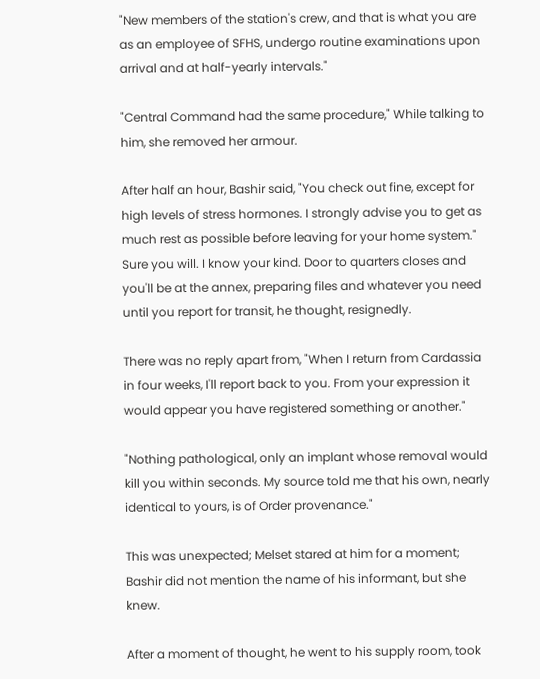"New members of the station's crew, and that is what you are as an employee of SFHS, undergo routine examinations upon arrival and at half-yearly intervals."

"Central Command had the same procedure," While talking to him, she removed her armour.

After half an hour, Bashir said, "You check out fine, except for high levels of stress hormones. I strongly advise you to get as much rest as possible before leaving for your home system." Sure you will. I know your kind. Door to quarters closes and you'll be at the annex, preparing files and whatever you need until you report for transit, he thought, resignedly.

There was no reply apart from, "When I return from Cardassia in four weeks, I'll report back to you. From your expression it would appear you have registered something or another."

"Nothing pathological, only an implant whose removal would kill you within seconds. My source told me that his own, nearly identical to yours, is of Order provenance."

This was unexpected; Melset stared at him for a moment; Bashir did not mention the name of his informant, but she knew.

After a moment of thought, he went to his supply room, took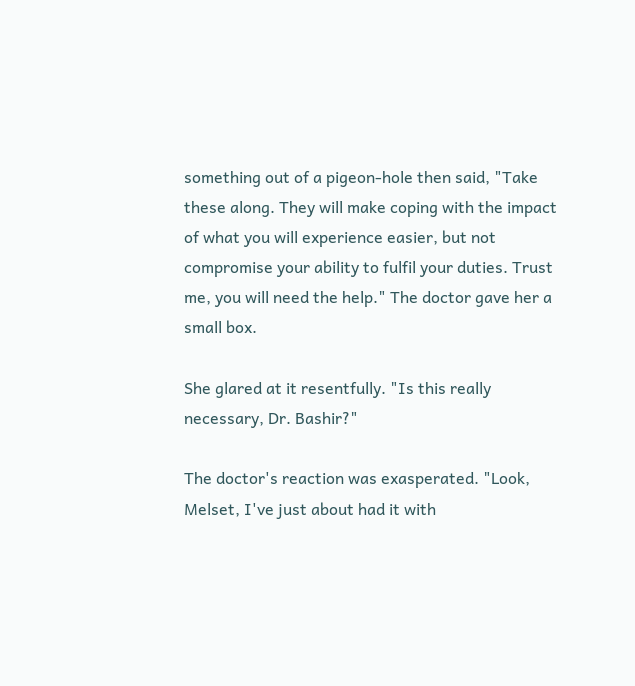something out of a pigeon-hole then said, "Take these along. They will make coping with the impact of what you will experience easier, but not compromise your ability to fulfil your duties. Trust me, you will need the help." The doctor gave her a small box.

She glared at it resentfully. "Is this really necessary, Dr. Bashir?"

The doctor's reaction was exasperated. "Look, Melset, I've just about had it with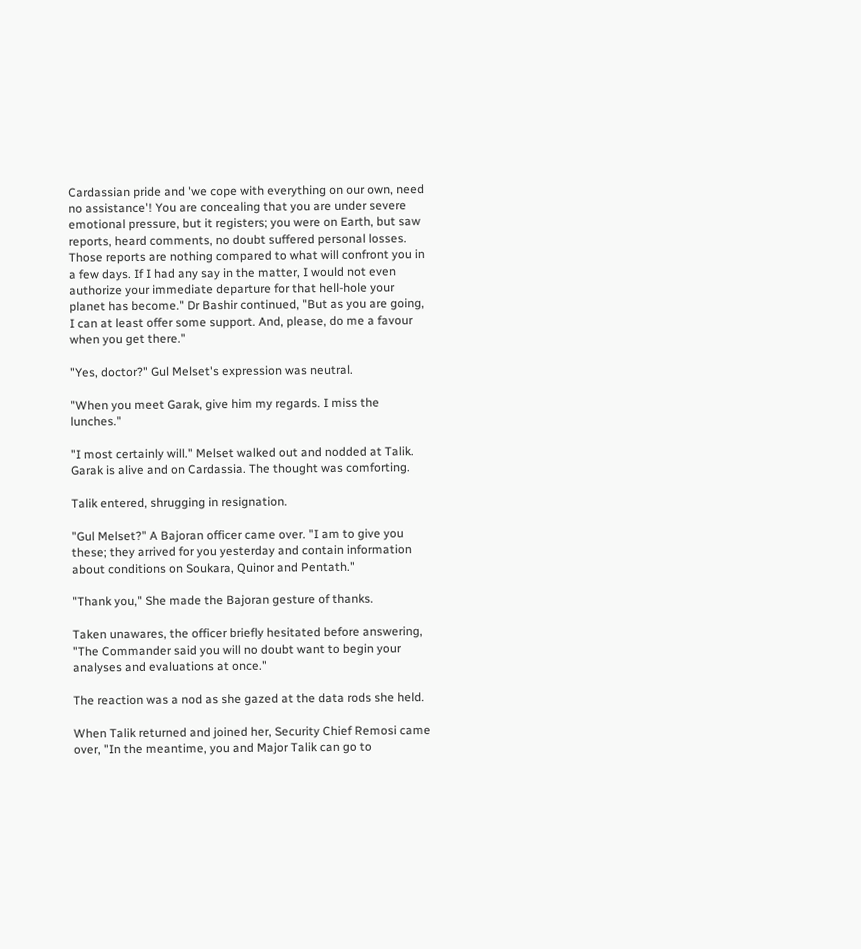Cardassian pride and 'we cope with everything on our own, need no assistance'! You are concealing that you are under severe emotional pressure, but it registers; you were on Earth, but saw reports, heard comments, no doubt suffered personal losses. Those reports are nothing compared to what will confront you in a few days. If I had any say in the matter, I would not even authorize your immediate departure for that hell-hole your planet has become." Dr Bashir continued, "But as you are going, I can at least offer some support. And, please, do me a favour when you get there."

"Yes, doctor?" Gul Melset's expression was neutral.

"When you meet Garak, give him my regards. I miss the lunches."

"I most certainly will." Melset walked out and nodded at Talik. Garak is alive and on Cardassia. The thought was comforting.

Talik entered, shrugging in resignation.

"Gul Melset?" A Bajoran officer came over. "I am to give you these; they arrived for you yesterday and contain information about conditions on Soukara, Quinor and Pentath."

"Thank you," She made the Bajoran gesture of thanks.

Taken unawares, the officer briefly hesitated before answering, "The Commander said you will no doubt want to begin your analyses and evaluations at once."

The reaction was a nod as she gazed at the data rods she held.

When Talik returned and joined her, Security Chief Remosi came over, "In the meantime, you and Major Talik can go to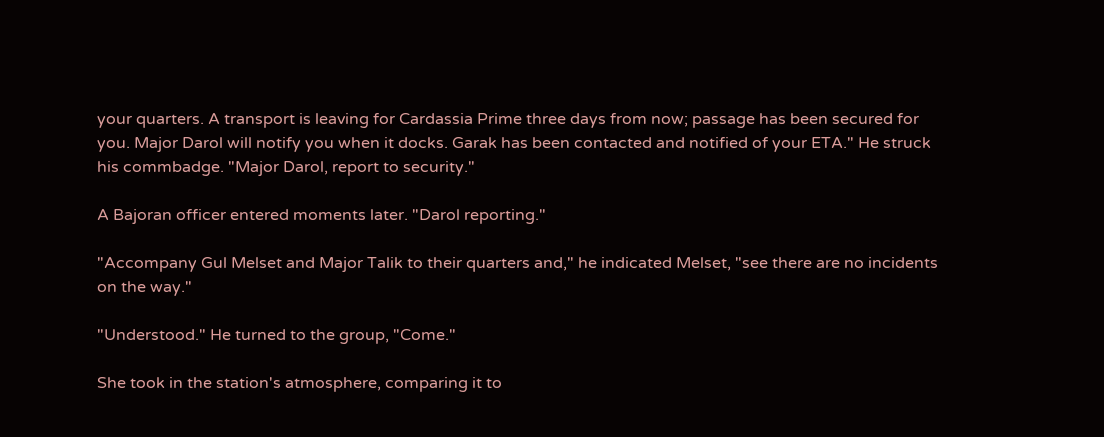your quarters. A transport is leaving for Cardassia Prime three days from now; passage has been secured for you. Major Darol will notify you when it docks. Garak has been contacted and notified of your ETA." He struck his commbadge. "Major Darol, report to security."

A Bajoran officer entered moments later. "Darol reporting."

"Accompany Gul Melset and Major Talik to their quarters and," he indicated Melset, "see there are no incidents on the way."

"Understood." He turned to the group, "Come."

She took in the station's atmosphere, comparing it to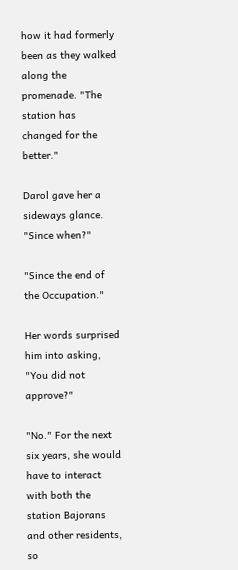how it had formerly been as they walked along the promenade. "The station has changed for the better."

Darol gave her a sideways glance. "Since when?"

"Since the end of the Occupation."

Her words surprised him into asking, "You did not approve?"

"No." For the next six years, she would have to interact with both the station Bajorans and other residents, so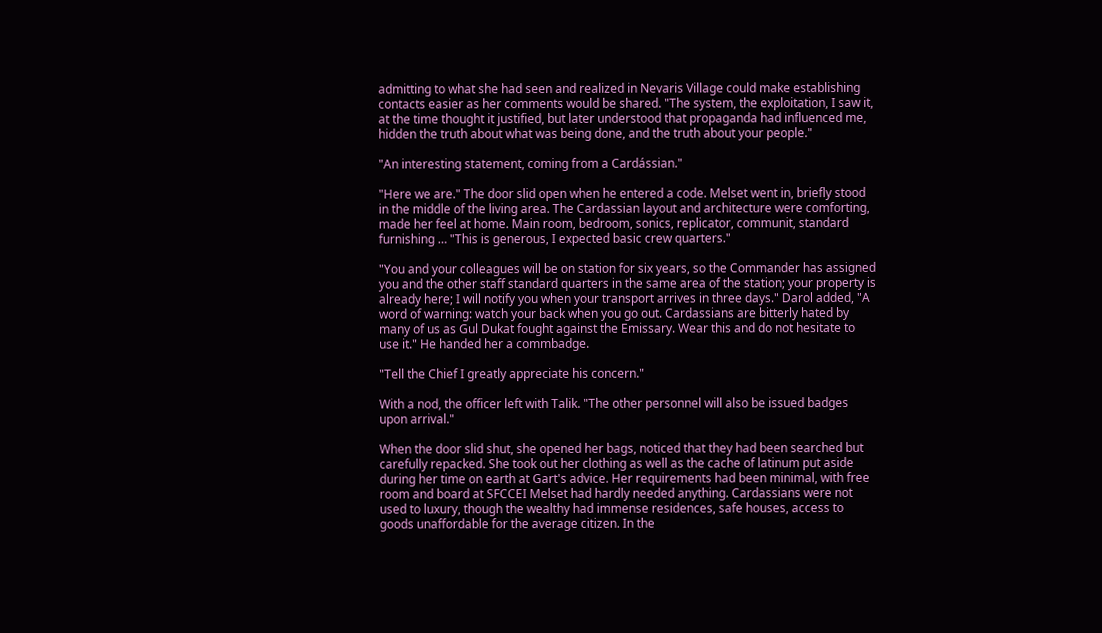admitting to what she had seen and realized in Nevaris Village could make establishing contacts easier as her comments would be shared. "The system, the exploitation, I saw it, at the time thought it justified, but later understood that propaganda had influenced me, hidden the truth about what was being done, and the truth about your people."

"An interesting statement, coming from a Cardássian."

"Here we are." The door slid open when he entered a code. Melset went in, briefly stood in the middle of the living area. The Cardassian layout and architecture were comforting, made her feel at home. Main room, bedroom, sonics, replicator, communit, standard furnishing … "This is generous, I expected basic crew quarters."

"You and your colleagues will be on station for six years, so the Commander has assigned you and the other staff standard quarters in the same area of the station; your property is already here; I will notify you when your transport arrives in three days." Darol added, "A word of warning: watch your back when you go out. Cardassians are bitterly hated by many of us as Gul Dukat fought against the Emissary. Wear this and do not hesitate to use it." He handed her a commbadge.

"Tell the Chief I greatly appreciate his concern."

With a nod, the officer left with Talik. "The other personnel will also be issued badges upon arrival."

When the door slid shut, she opened her bags, noticed that they had been searched but carefully repacked. She took out her clothing as well as the cache of latinum put aside during her time on earth at Gart's advice. Her requirements had been minimal, with free room and board at SFCCEI Melset had hardly needed anything. Cardassians were not used to luxury, though the wealthy had immense residences, safe houses, access to goods unaffordable for the average citizen. In the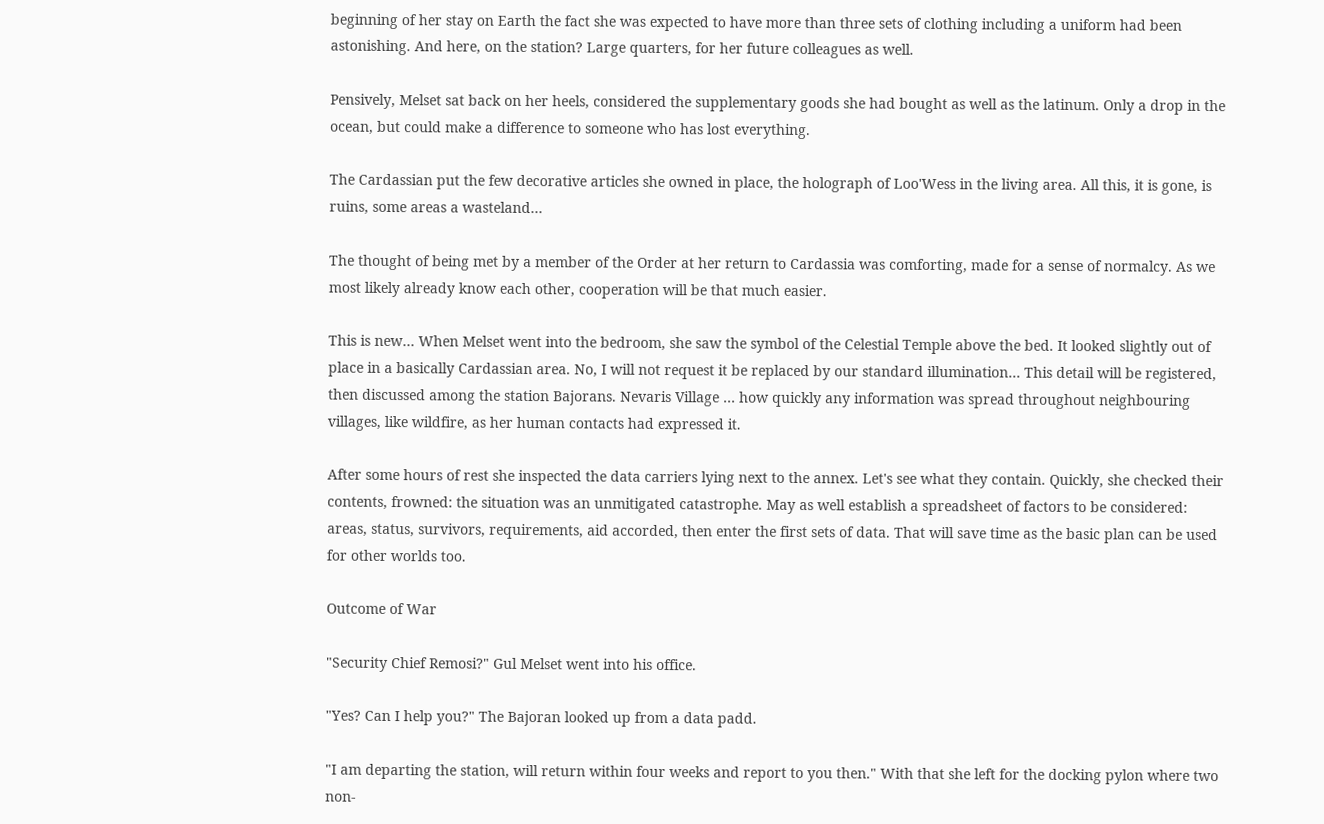beginning of her stay on Earth the fact she was expected to have more than three sets of clothing including a uniform had been astonishing. And here, on the station? Large quarters, for her future colleagues as well.

Pensively, Melset sat back on her heels, considered the supplementary goods she had bought as well as the latinum. Only a drop in the ocean, but could make a difference to someone who has lost everything.

The Cardassian put the few decorative articles she owned in place, the holograph of Loo'Wess in the living area. All this, it is gone, is ruins, some areas a wasteland…

The thought of being met by a member of the Order at her return to Cardassia was comforting, made for a sense of normalcy. As we most likely already know each other, cooperation will be that much easier.

This is new… When Melset went into the bedroom, she saw the symbol of the Celestial Temple above the bed. It looked slightly out of place in a basically Cardassian area. No, I will not request it be replaced by our standard illumination… This detail will be registered, then discussed among the station Bajorans. Nevaris Village … how quickly any information was spread throughout neighbouring villages, like wildfire, as her human contacts had expressed it.

After some hours of rest she inspected the data carriers lying next to the annex. Let's see what they contain. Quickly, she checked their contents, frowned: the situation was an unmitigated catastrophe. May as well establish a spreadsheet of factors to be considered: areas, status, survivors, requirements, aid accorded, then enter the first sets of data. That will save time as the basic plan can be used for other worlds too.

Outcome of War

"Security Chief Remosi?" Gul Melset went into his office.

"Yes? Can I help you?" The Bajoran looked up from a data padd.

"I am departing the station, will return within four weeks and report to you then." With that she left for the docking pylon where two non-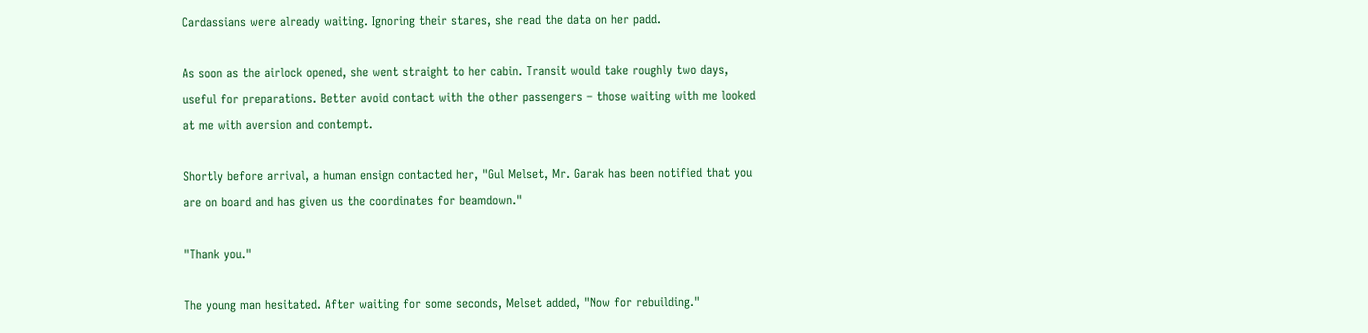Cardassians were already waiting. Ignoring their stares, she read the data on her padd.

As soon as the airlock opened, she went straight to her cabin. Transit would take roughly two days, useful for preparations. Better avoid contact with the other passengers – those waiting with me looked at me with aversion and contempt.

Shortly before arrival, a human ensign contacted her, "Gul Melset, Mr. Garak has been notified that you are on board and has given us the coordinates for beamdown."

"Thank you."

The young man hesitated. After waiting for some seconds, Melset added, "Now for rebuilding."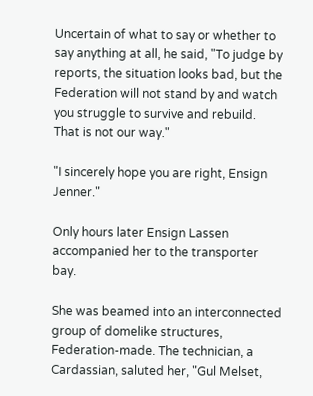Uncertain of what to say or whether to say anything at all, he said, "To judge by reports, the situation looks bad, but the Federation will not stand by and watch you struggle to survive and rebuild. That is not our way."

"I sincerely hope you are right, Ensign Jenner."

Only hours later Ensign Lassen accompanied her to the transporter bay.

She was beamed into an interconnected group of domelike structures, Federation-made. The technician, a Cardassian, saluted her, "Gul Melset,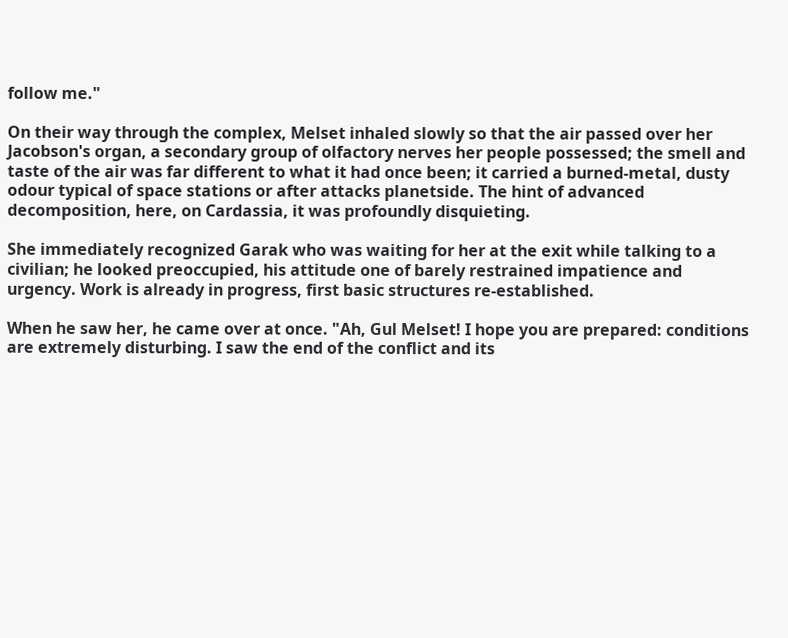follow me."

On their way through the complex, Melset inhaled slowly so that the air passed over her Jacobson's organ, a secondary group of olfactory nerves her people possessed; the smell and taste of the air was far different to what it had once been; it carried a burned-metal, dusty odour typical of space stations or after attacks planetside. The hint of advanced decomposition, here, on Cardassia, it was profoundly disquieting.

She immediately recognized Garak who was waiting for her at the exit while talking to a civilian; he looked preoccupied, his attitude one of barely restrained impatience and urgency. Work is already in progress, first basic structures re-established.

When he saw her, he came over at once. "Ah, Gul Melset! I hope you are prepared: conditions are extremely disturbing. I saw the end of the conflict and its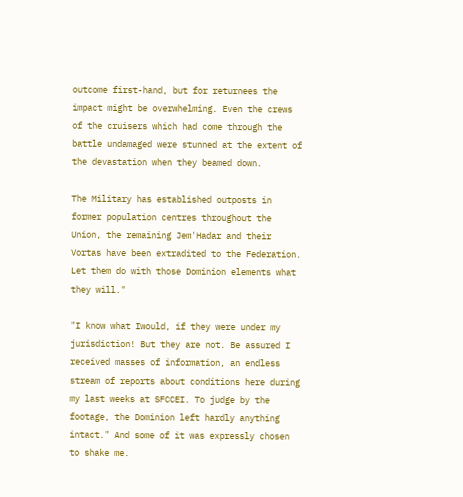outcome first-hand, but for returnees the impact might be overwhelming. Even the crews of the cruisers which had come through the battle undamaged were stunned at the extent of the devastation when they beamed down.

The Military has established outposts in former population centres throughout the Union, the remaining Jem'Hadar and their Vortas have been extradited to the Federation. Let them do with those Dominion elements what they will."

"I know what Iwould, if they were under my jurisdiction! But they are not. Be assured I received masses of information, an endless stream of reports about conditions here during my last weeks at SFCCEI. To judge by the footage, the Dominion left hardly anything intact." And some of it was expressly chosen to shake me.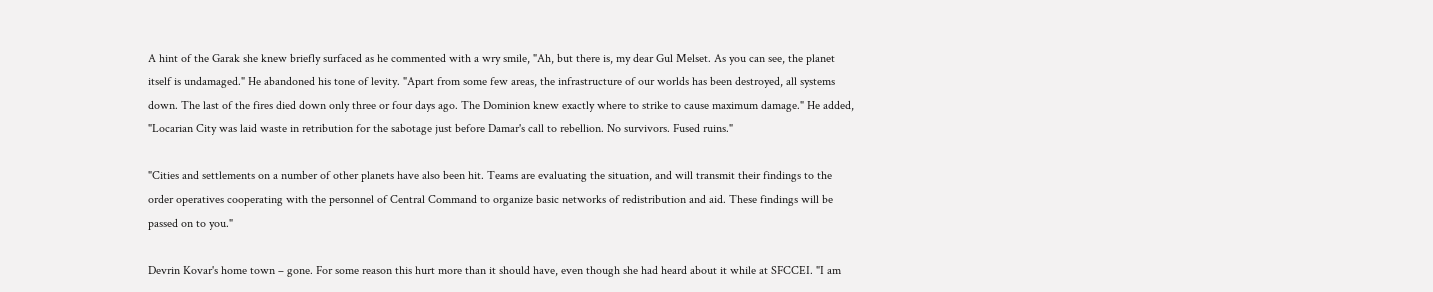A hint of the Garak she knew briefly surfaced as he commented with a wry smile, "Ah, but there is, my dear Gul Melset. As you can see, the planet itself is undamaged." He abandoned his tone of levity. "Apart from some few areas, the infrastructure of our worlds has been destroyed, all systems down. The last of the fires died down only three or four days ago. The Dominion knew exactly where to strike to cause maximum damage." He added, "Locarian City was laid waste in retribution for the sabotage just before Damar's call to rebellion. No survivors. Fused ruins."

"Cities and settlements on a number of other planets have also been hit. Teams are evaluating the situation, and will transmit their findings to the order operatives cooperating with the personnel of Central Command to organize basic networks of redistribution and aid. These findings will be passed on to you."

Devrin Kovar's home town – gone. For some reason this hurt more than it should have, even though she had heard about it while at SFCCEI. "I am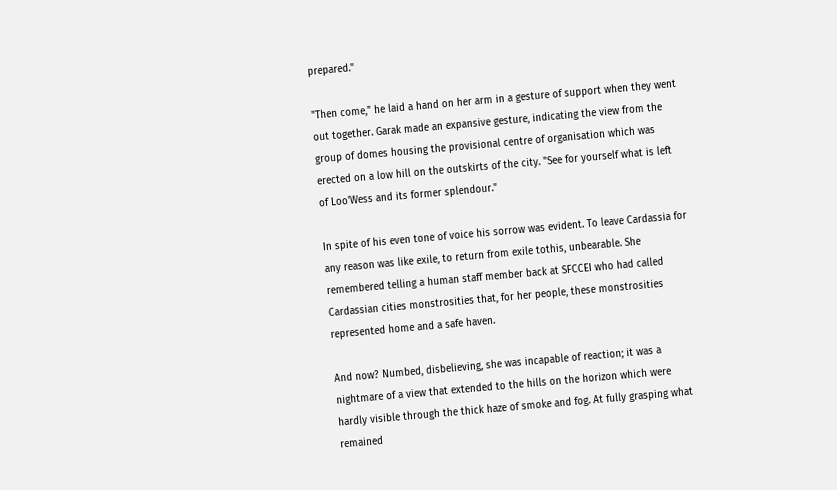prepared."

"Then come," he laid a hand on her arm in a gesture of support when they went out together. Garak made an expansive gesture, indicating the view from the group of domes housing the provisional centre of organisation which was erected on a low hill on the outskirts of the city. "See for yourself what is left of Loo'Wess and its former splendour."

In spite of his even tone of voice his sorrow was evident. To leave Cardassia for any reason was like exile, to return from exile tothis, unbearable. She remembered telling a human staff member back at SFCCEI who had called Cardassian cities monstrosities that, for her people, these monstrosities represented home and a safe haven.

And now? Numbed, disbelieving, she was incapable of reaction; it was a nightmare of a view that extended to the hills on the horizon which were hardly visible through the thick haze of smoke and fog. At fully grasping what remained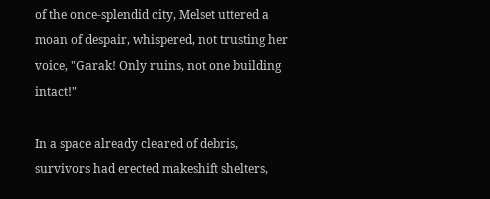of the once-splendid city, Melset uttered a moan of despair, whispered, not trusting her voice, "Garak! Only ruins, not one building intact!"

In a space already cleared of debris, survivors had erected makeshift shelters,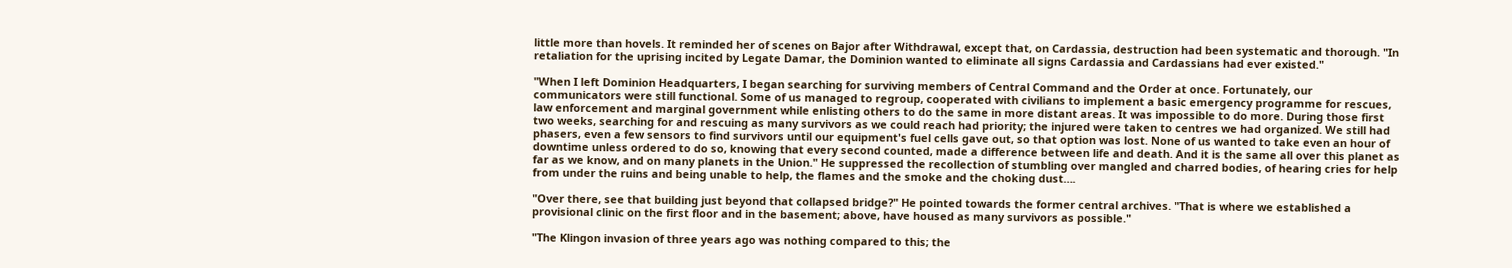little more than hovels. It reminded her of scenes on Bajor after Withdrawal, except that, on Cardassia, destruction had been systematic and thorough. "In retaliation for the uprising incited by Legate Damar, the Dominion wanted to eliminate all signs Cardassia and Cardassians had ever existed."

"When I left Dominion Headquarters, I began searching for surviving members of Central Command and the Order at once. Fortunately, our communicators were still functional. Some of us managed to regroup, cooperated with civilians to implement a basic emergency programme for rescues, law enforcement and marginal government while enlisting others to do the same in more distant areas. It was impossible to do more. During those first two weeks, searching for and rescuing as many survivors as we could reach had priority; the injured were taken to centres we had organized. We still had phasers, even a few sensors to find survivors until our equipment's fuel cells gave out, so that option was lost. None of us wanted to take even an hour of downtime unless ordered to do so, knowing that every second counted, made a difference between life and death. And it is the same all over this planet as far as we know, and on many planets in the Union." He suppressed the recollection of stumbling over mangled and charred bodies, of hearing cries for help from under the ruins and being unable to help, the flames and the smoke and the choking dust….

"Over there, see that building just beyond that collapsed bridge?" He pointed towards the former central archives. "That is where we established a provisional clinic on the first floor and in the basement; above, have housed as many survivors as possible."

"The Klingon invasion of three years ago was nothing compared to this; the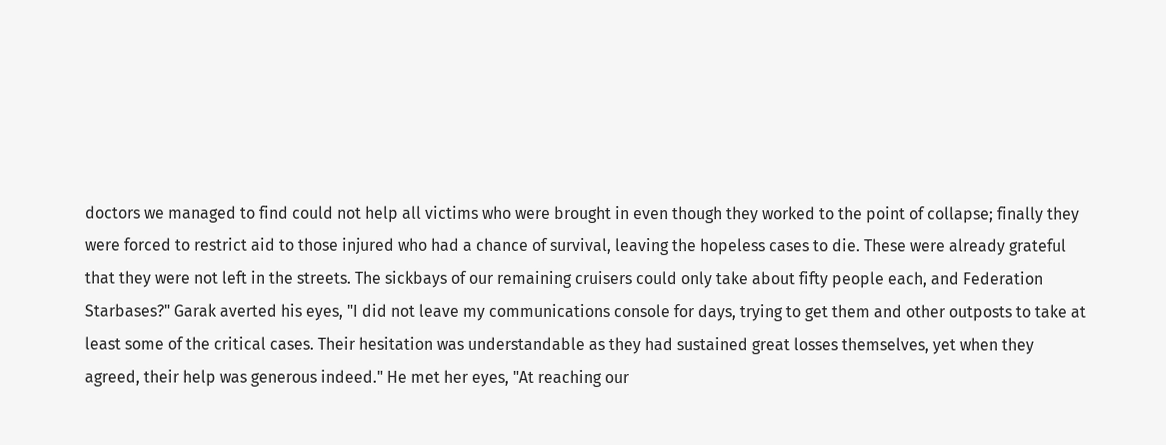doctors we managed to find could not help all victims who were brought in even though they worked to the point of collapse; finally they were forced to restrict aid to those injured who had a chance of survival, leaving the hopeless cases to die. These were already grateful that they were not left in the streets. The sickbays of our remaining cruisers could only take about fifty people each, and Federation Starbases?" Garak averted his eyes, "I did not leave my communications console for days, trying to get them and other outposts to take at least some of the critical cases. Their hesitation was understandable as they had sustained great losses themselves, yet when they agreed, their help was generous indeed." He met her eyes, "At reaching our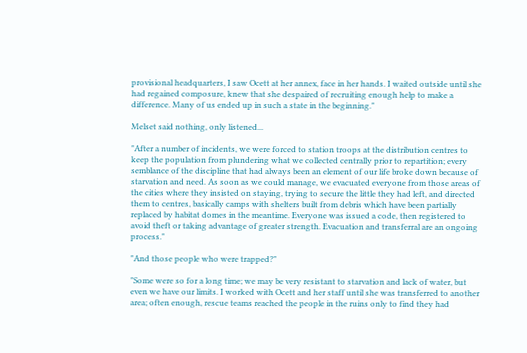provisional headquarters, I saw Ocett at her annex, face in her hands. I waited outside until she had regained composure, knew that she despaired of recruiting enough help to make a difference. Many of us ended up in such a state in the beginning."

Melset said nothing, only listened...

"After a number of incidents, we were forced to station troops at the distribution centres to keep the population from plundering what we collected centrally prior to repartition; every semblance of the discipline that had always been an element of our life broke down because of starvation and need. As soon as we could manage, we evacuated everyone from those areas of the cities where they insisted on staying, trying to secure the little they had left, and directed them to centres, basically camps with shelters built from debris which have been partially replaced by habitat domes in the meantime. Everyone was issued a code, then registered to avoid theft or taking advantage of greater strength. Evacuation and transferral are an ongoing process."

"And those people who were trapped?"

"Some were so for a long time; we may be very resistant to starvation and lack of water, but even we have our limits. I worked with Ocett and her staff until she was transferred to another area; often enough, rescue teams reached the people in the ruins only to find they had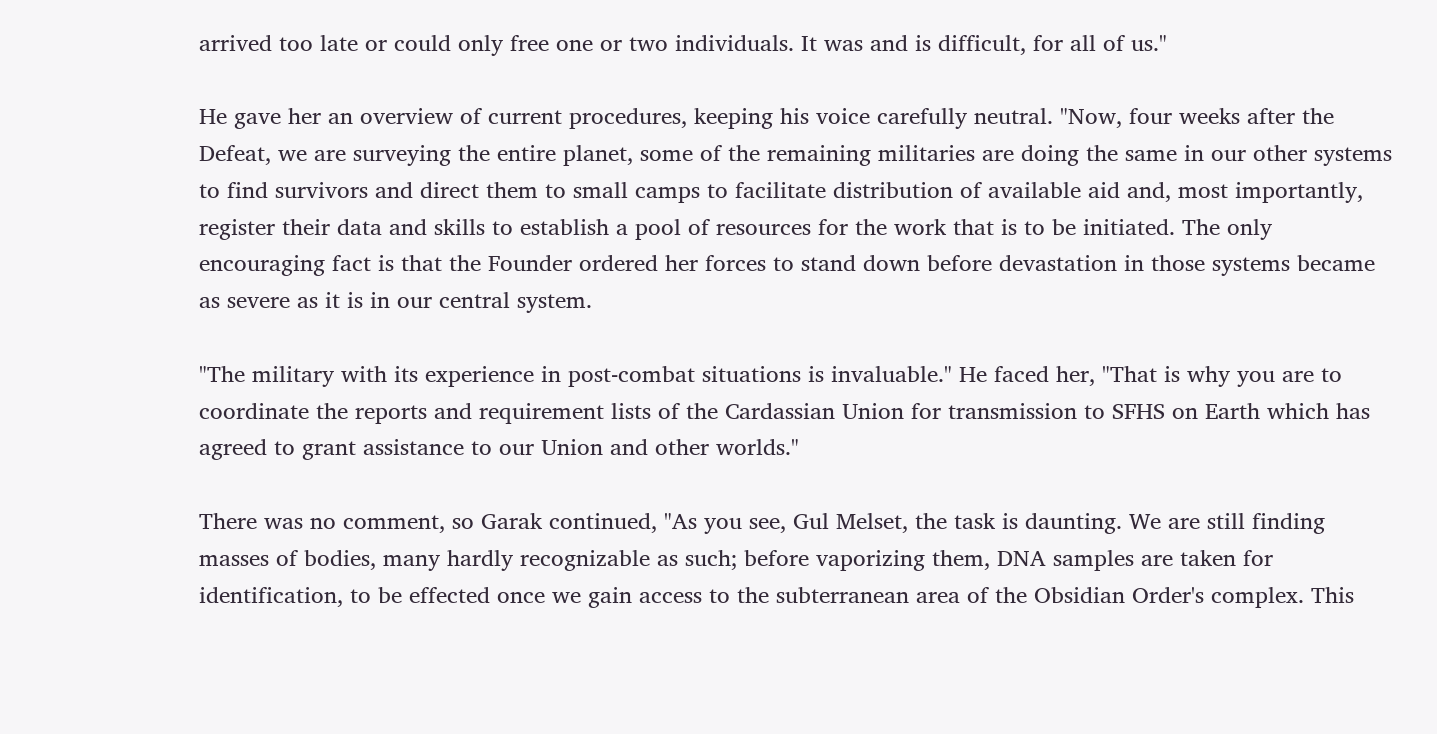arrived too late or could only free one or two individuals. It was and is difficult, for all of us."

He gave her an overview of current procedures, keeping his voice carefully neutral. "Now, four weeks after the Defeat, we are surveying the entire planet, some of the remaining militaries are doing the same in our other systems to find survivors and direct them to small camps to facilitate distribution of available aid and, most importantly, register their data and skills to establish a pool of resources for the work that is to be initiated. The only encouraging fact is that the Founder ordered her forces to stand down before devastation in those systems became as severe as it is in our central system.

"The military with its experience in post-combat situations is invaluable." He faced her, "That is why you are to coordinate the reports and requirement lists of the Cardassian Union for transmission to SFHS on Earth which has agreed to grant assistance to our Union and other worlds."

There was no comment, so Garak continued, "As you see, Gul Melset, the task is daunting. We are still finding masses of bodies, many hardly recognizable as such; before vaporizing them, DNA samples are taken for identification, to be effected once we gain access to the subterranean area of the Obsidian Order's complex. This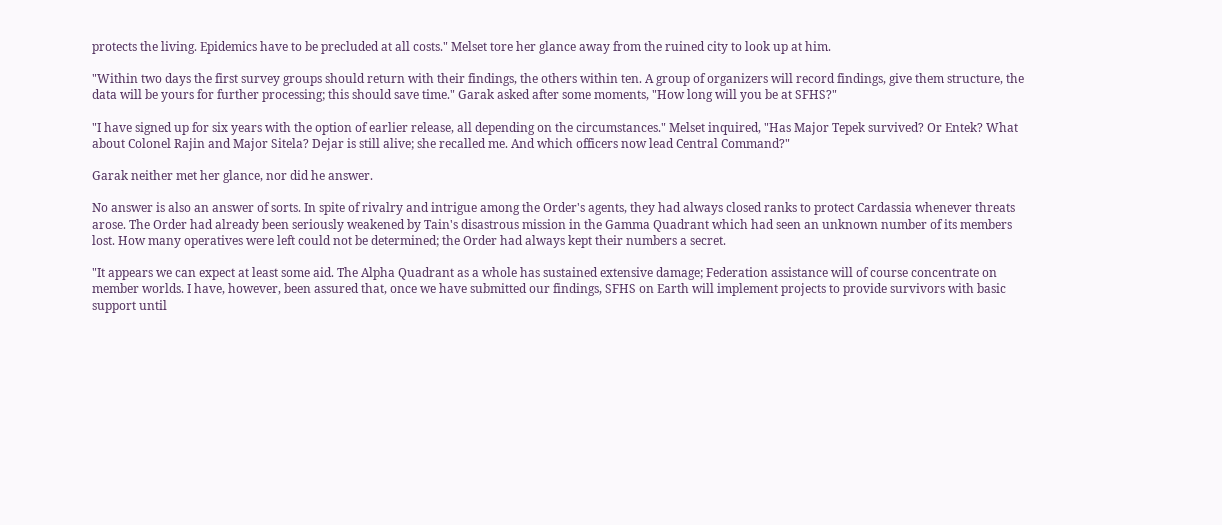protects the living. Epidemics have to be precluded at all costs." Melset tore her glance away from the ruined city to look up at him.

"Within two days the first survey groups should return with their findings, the others within ten. A group of organizers will record findings, give them structure, the data will be yours for further processing; this should save time." Garak asked after some moments, "How long will you be at SFHS?"

"I have signed up for six years with the option of earlier release, all depending on the circumstances." Melset inquired, "Has Major Tepek survived? Or Entek? What about Colonel Rajin and Major Sitela? Dejar is still alive; she recalled me. And which officers now lead Central Command?"

Garak neither met her glance, nor did he answer.

No answer is also an answer of sorts. In spite of rivalry and intrigue among the Order's agents, they had always closed ranks to protect Cardassia whenever threats arose. The Order had already been seriously weakened by Tain's disastrous mission in the Gamma Quadrant which had seen an unknown number of its members lost. How many operatives were left could not be determined; the Order had always kept their numbers a secret.

"It appears we can expect at least some aid. The Alpha Quadrant as a whole has sustained extensive damage; Federation assistance will of course concentrate on member worlds. I have, however, been assured that, once we have submitted our findings, SFHS on Earth will implement projects to provide survivors with basic support until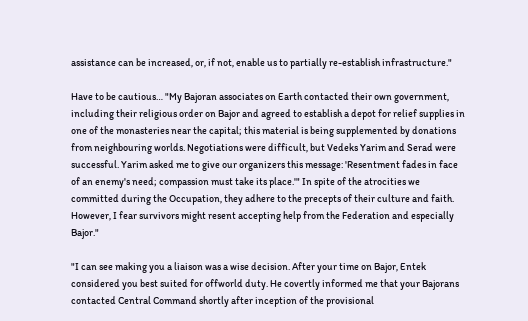assistance can be increased, or, if not, enable us to partially re-establish infrastructure."

Have to be cautious… "My Bajoran associates on Earth contacted their own government, including their religious order on Bajor and agreed to establish a depot for relief supplies in one of the monasteries near the capital; this material is being supplemented by donations from neighbouring worlds. Negotiations were difficult, but Vedeks Yarim and Serad were successful. Yarim asked me to give our organizers this message: 'Resentment fades in face of an enemy's need; compassion must take its place.'" In spite of the atrocities we committed during the Occupation, they adhere to the precepts of their culture and faith. However, I fear survivors might resent accepting help from the Federation and especially Bajor."

"I can see making you a liaison was a wise decision. After your time on Bajor, Entek considered you best suited for offworld duty. He covertly informed me that your Bajorans contacted Central Command shortly after inception of the provisional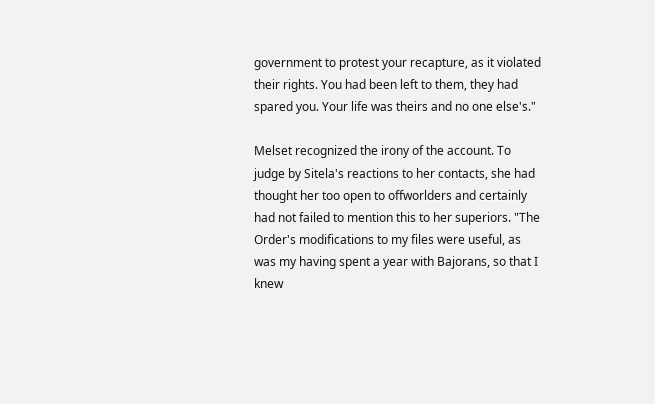government to protest your recapture, as it violated their rights. You had been left to them, they had spared you. Your life was theirs and no one else's."

Melset recognized the irony of the account. To judge by Sitela's reactions to her contacts, she had thought her too open to offworlders and certainly had not failed to mention this to her superiors. "The Order's modifications to my files were useful, as was my having spent a year with Bajorans, so that I knew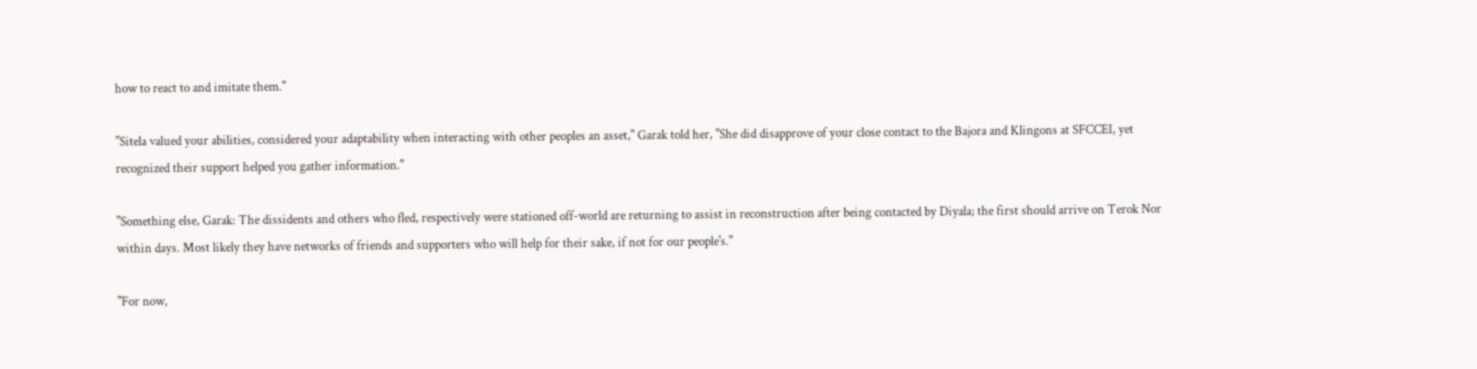how to react to and imitate them."

"Sitela valued your abilities, considered your adaptability when interacting with other peoples an asset," Garak told her, "She did disapprove of your close contact to the Bajora and Klingons at SFCCEI, yet recognized their support helped you gather information."

"Something else, Garak: The dissidents and others who fled, respectively were stationed off-world are returning to assist in reconstruction after being contacted by Diyala; the first should arrive on Terok Nor within days. Most likely they have networks of friends and supporters who will help for their sake, if not for our people's."

"For now,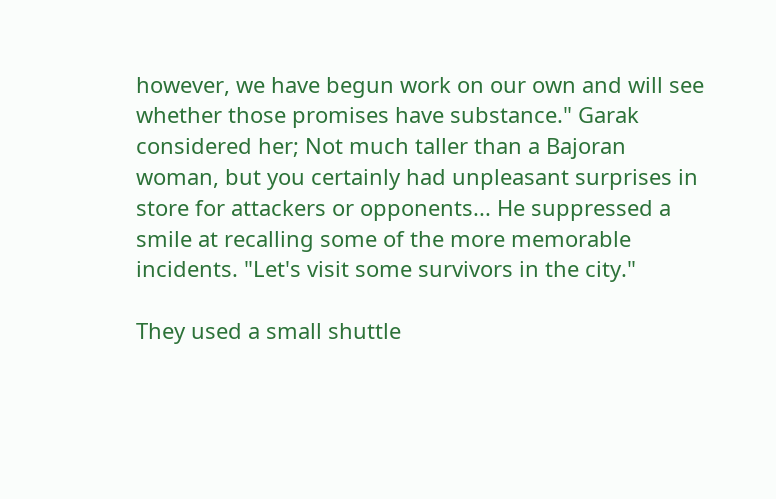however, we have begun work on our own and will see whether those promises have substance." Garak considered her; Not much taller than a Bajoran woman, but you certainly had unpleasant surprises in store for attackers or opponents... He suppressed a smile at recalling some of the more memorable incidents. "Let's visit some survivors in the city."

They used a small shuttle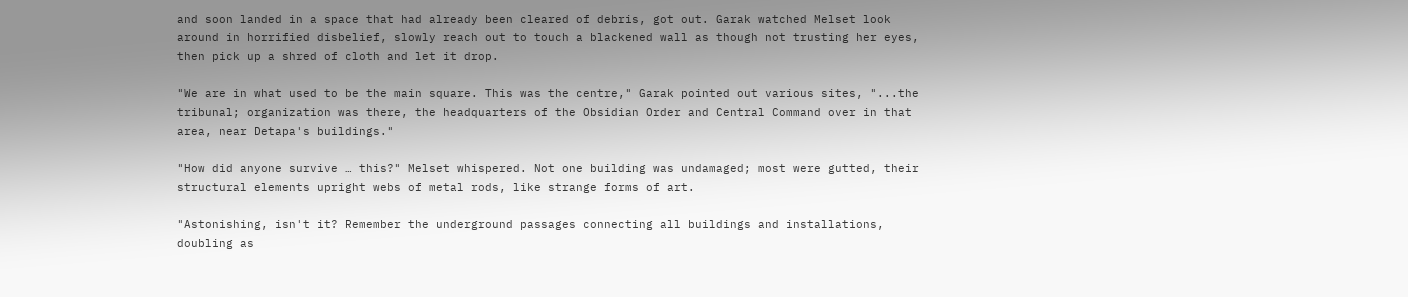and soon landed in a space that had already been cleared of debris, got out. Garak watched Melset look around in horrified disbelief, slowly reach out to touch a blackened wall as though not trusting her eyes, then pick up a shred of cloth and let it drop.

"We are in what used to be the main square. This was the centre," Garak pointed out various sites, "...the tribunal; organization was there, the headquarters of the Obsidian Order and Central Command over in that area, near Detapa's buildings."

"How did anyone survive … this?" Melset whispered. Not one building was undamaged; most were gutted, their structural elements upright webs of metal rods, like strange forms of art.

"Astonishing, isn't it? Remember the underground passages connecting all buildings and installations, doubling as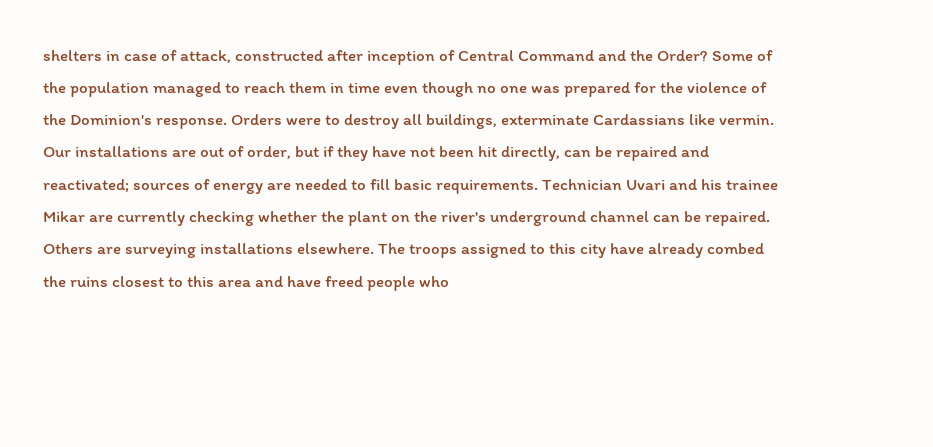shelters in case of attack, constructed after inception of Central Command and the Order? Some of the population managed to reach them in time even though no one was prepared for the violence of the Dominion's response. Orders were to destroy all buildings, exterminate Cardassians like vermin. Our installations are out of order, but if they have not been hit directly, can be repaired and reactivated; sources of energy are needed to fill basic requirements. Technician Uvari and his trainee Mikar are currently checking whether the plant on the river's underground channel can be repaired. Others are surveying installations elsewhere. The troops assigned to this city have already combed the ruins closest to this area and have freed people who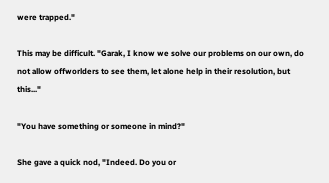were trapped."

This may be difficult. "Garak, I know we solve our problems on our own, do not allow offworlders to see them, let alone help in their resolution, but this..."

"You have something or someone in mind?"

She gave a quick nod, "Indeed. Do you or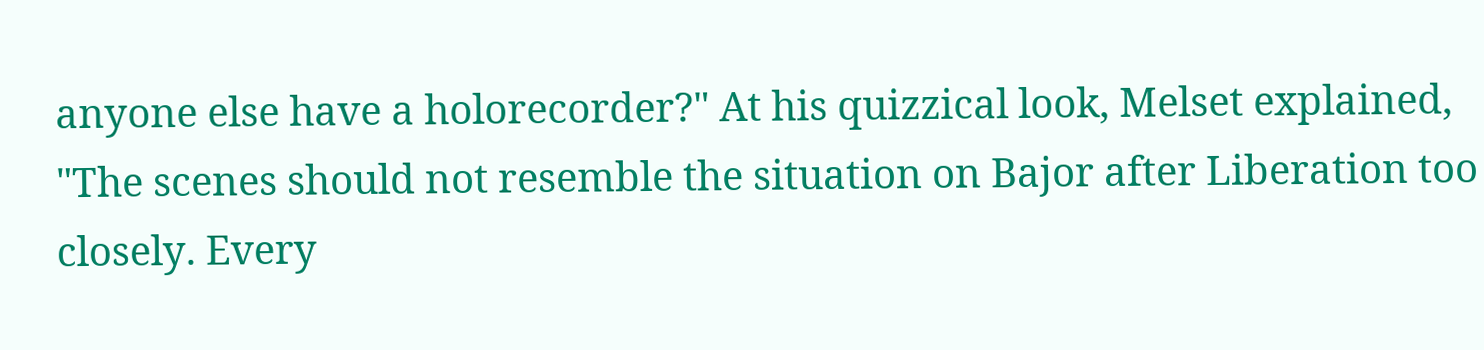anyone else have a holorecorder?" At his quizzical look, Melset explained, "The scenes should not resemble the situation on Bajor after Liberation too closely. Every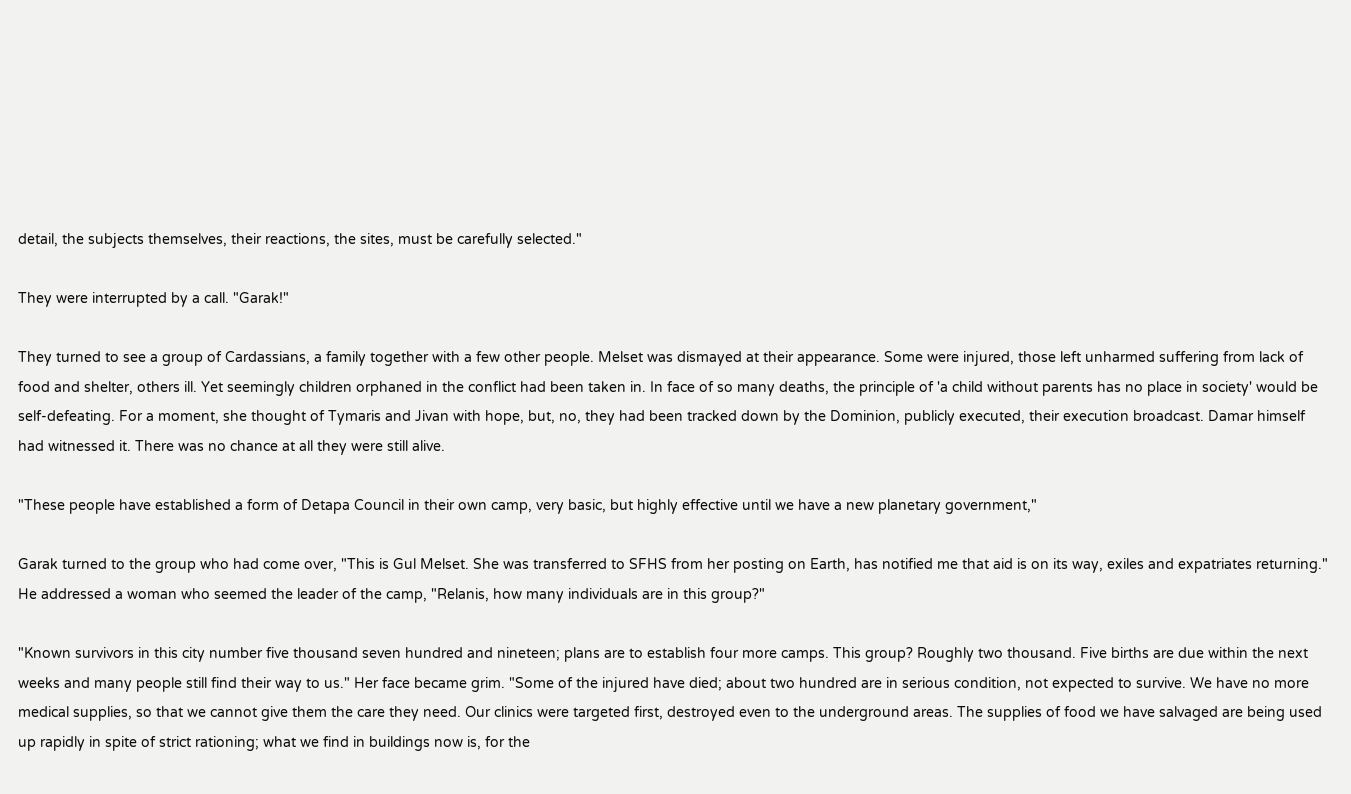detail, the subjects themselves, their reactions, the sites, must be carefully selected."

They were interrupted by a call. "Garak!"

They turned to see a group of Cardassians, a family together with a few other people. Melset was dismayed at their appearance. Some were injured, those left unharmed suffering from lack of food and shelter, others ill. Yet seemingly children orphaned in the conflict had been taken in. In face of so many deaths, the principle of 'a child without parents has no place in society' would be self-defeating. For a moment, she thought of Tymaris and Jivan with hope, but, no, they had been tracked down by the Dominion, publicly executed, their execution broadcast. Damar himself had witnessed it. There was no chance at all they were still alive.

"These people have established a form of Detapa Council in their own camp, very basic, but highly effective until we have a new planetary government,"

Garak turned to the group who had come over, "This is Gul Melset. She was transferred to SFHS from her posting on Earth, has notified me that aid is on its way, exiles and expatriates returning." He addressed a woman who seemed the leader of the camp, "Relanis, how many individuals are in this group?"

"Known survivors in this city number five thousand seven hundred and nineteen; plans are to establish four more camps. This group? Roughly two thousand. Five births are due within the next weeks and many people still find their way to us." Her face became grim. "Some of the injured have died; about two hundred are in serious condition, not expected to survive. We have no more medical supplies, so that we cannot give them the care they need. Our clinics were targeted first, destroyed even to the underground areas. The supplies of food we have salvaged are being used up rapidly in spite of strict rationing; what we find in buildings now is, for the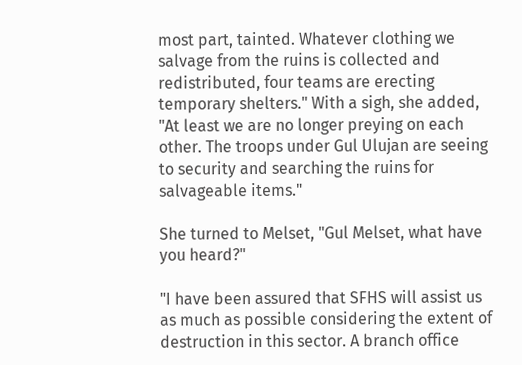most part, tainted. Whatever clothing we salvage from the ruins is collected and redistributed, four teams are erecting temporary shelters." With a sigh, she added, "At least we are no longer preying on each other. The troops under Gul Ulujan are seeing to security and searching the ruins for salvageable items."

She turned to Melset, "Gul Melset, what have you heard?"

"I have been assured that SFHS will assist us as much as possible considering the extent of destruction in this sector. A branch office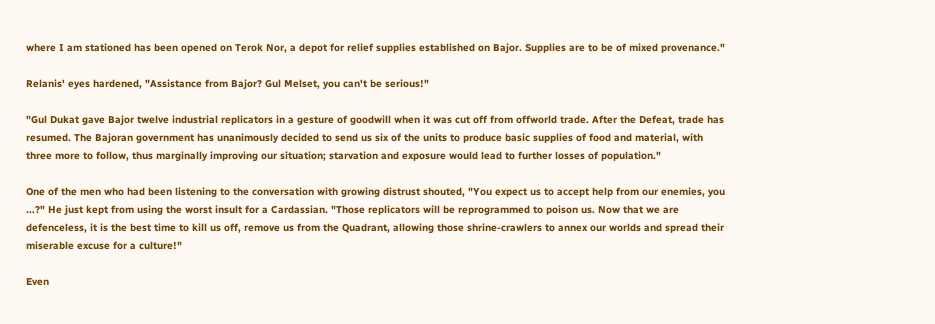where I am stationed has been opened on Terok Nor, a depot for relief supplies established on Bajor. Supplies are to be of mixed provenance."

Relanis' eyes hardened, "Assistance from Bajor? Gul Melset, you can't be serious!"

"Gul Dukat gave Bajor twelve industrial replicators in a gesture of goodwill when it was cut off from offworld trade. After the Defeat, trade has resumed. The Bajoran government has unanimously decided to send us six of the units to produce basic supplies of food and material, with three more to follow, thus marginally improving our situation; starvation and exposure would lead to further losses of population."

One of the men who had been listening to the conversation with growing distrust shouted, "You expect us to accept help from our enemies, you ...?" He just kept from using the worst insult for a Cardassian. "Those replicators will be reprogrammed to poison us. Now that we are defenceless, it is the best time to kill us off, remove us from the Quadrant, allowing those shrine-crawlers to annex our worlds and spread their miserable excuse for a culture!"

Even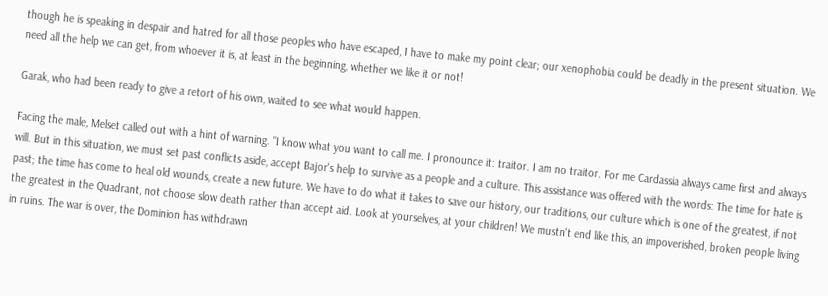though he is speaking in despair and hatred for all those peoples who have escaped, I have to make my point clear; our xenophobia could be deadly in the present situation. We need all the help we can get, from whoever it is, at least in the beginning, whether we like it or not!

Garak, who had been ready to give a retort of his own, waited to see what would happen.

Facing the male, Melset called out with a hint of warning. "I know what you want to call me. I pronounce it: traitor. I am no traitor. For me Cardassia always came first and always will. But in this situation, we must set past conflicts aside, accept Bajor's help to survive as a people and a culture. This assistance was offered with the words: The time for hate is past; the time has come to heal old wounds, create a new future. We have to do what it takes to save our history, our traditions, our culture which is one of the greatest, if not the greatest in the Quadrant, not choose slow death rather than accept aid. Look at yourselves, at your children! We mustn't end like this, an impoverished, broken people living in ruins. The war is over, the Dominion has withdrawn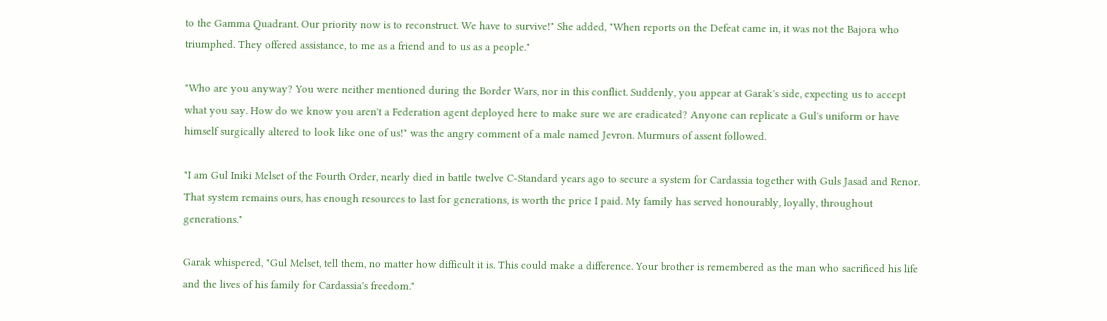to the Gamma Quadrant. Our priority now is to reconstruct. We have to survive!" She added, "When reports on the Defeat came in, it was not the Bajora who triumphed. They offered assistance, to me as a friend and to us as a people."

"Who are you anyway? You were neither mentioned during the Border Wars, nor in this conflict. Suddenly, you appear at Garak's side, expecting us to accept what you say. How do we know you aren't a Federation agent deployed here to make sure we are eradicated? Anyone can replicate a Gul's uniform or have himself surgically altered to look like one of us!" was the angry comment of a male named Jevron. Murmurs of assent followed.

"I am Gul Iniki Melset of the Fourth Order, nearly died in battle twelve C-Standard years ago to secure a system for Cardassia together with Guls Jasad and Renor. That system remains ours, has enough resources to last for generations, is worth the price I paid. My family has served honourably, loyally, throughout generations."

Garak whispered, "Gul Melset, tell them, no matter how difficult it is. This could make a difference. Your brother is remembered as the man who sacrificed his life and the lives of his family for Cardassia's freedom."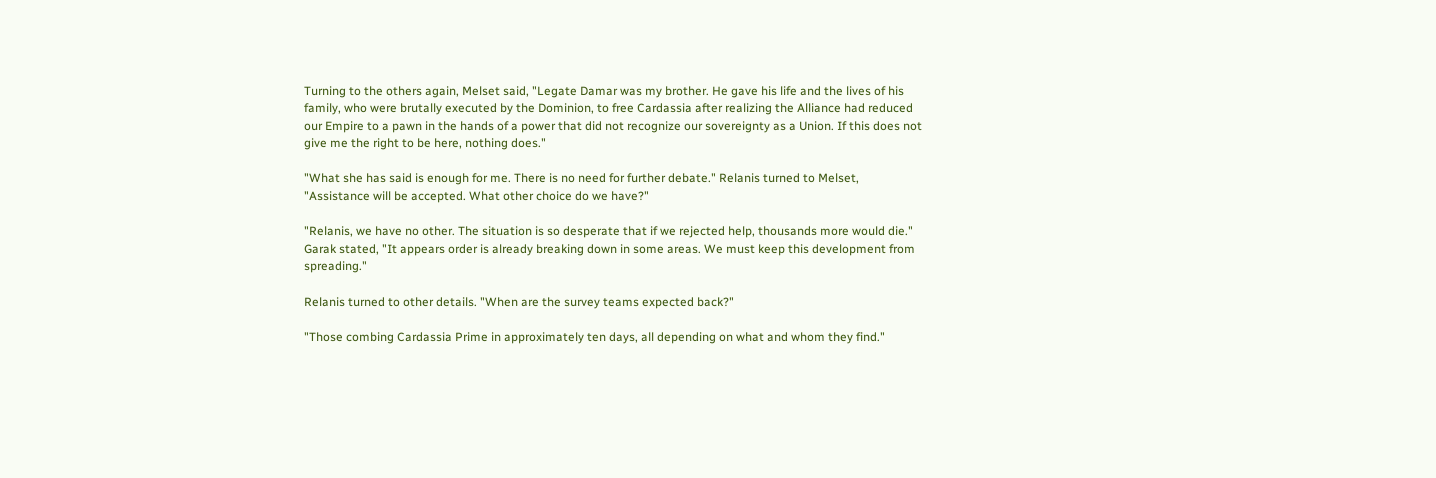Turning to the others again, Melset said, "Legate Damar was my brother. He gave his life and the lives of his family, who were brutally executed by the Dominion, to free Cardassia after realizing the Alliance had reduced our Empire to a pawn in the hands of a power that did not recognize our sovereignty as a Union. If this does not give me the right to be here, nothing does."

"What she has said is enough for me. There is no need for further debate." Relanis turned to Melset, "Assistance will be accepted. What other choice do we have?"

"Relanis, we have no other. The situation is so desperate that if we rejected help, thousands more would die." Garak stated, "It appears order is already breaking down in some areas. We must keep this development from spreading."

Relanis turned to other details. "When are the survey teams expected back?"

"Those combing Cardassia Prime in approximately ten days, all depending on what and whom they find."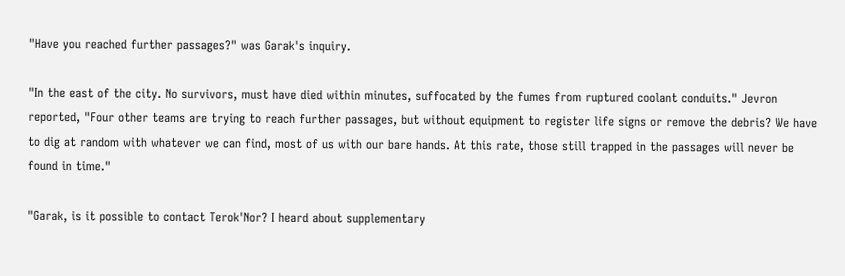"Have you reached further passages?" was Garak's inquiry.

"In the east of the city. No survivors, must have died within minutes, suffocated by the fumes from ruptured coolant conduits." Jevron reported, "Four other teams are trying to reach further passages, but without equipment to register life signs or remove the debris? We have to dig at random with whatever we can find, most of us with our bare hands. At this rate, those still trapped in the passages will never be found in time."

"Garak, is it possible to contact Terok'Nor? I heard about supplementary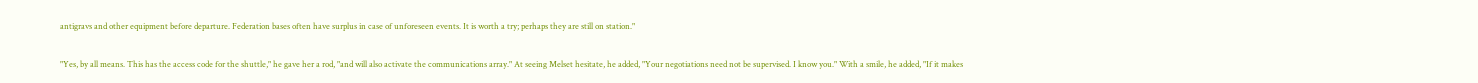antigravs and other equipment before departure. Federation bases often have surplus in case of unforeseen events. It is worth a try; perhaps they are still on station."

"Yes, by all means. This has the access code for the shuttle," he gave her a rod, "and will also activate the communications array." At seeing Melset hesitate, he added, "Your negotiations need not be supervised. I know you." With a smile, he added, "If it makes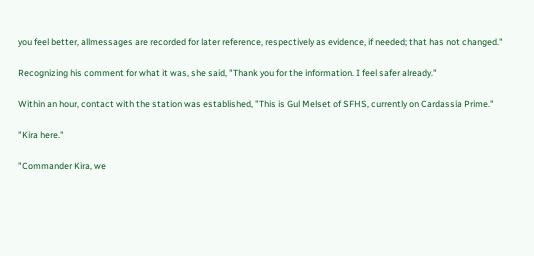you feel better, allmessages are recorded for later reference, respectively as evidence, if needed; that has not changed."

Recognizing his comment for what it was, she said, "Thank you for the information. I feel safer already."

Within an hour, contact with the station was established, "This is Gul Melset of SFHS, currently on Cardassia Prime."

"Kira here."

"Commander Kira, we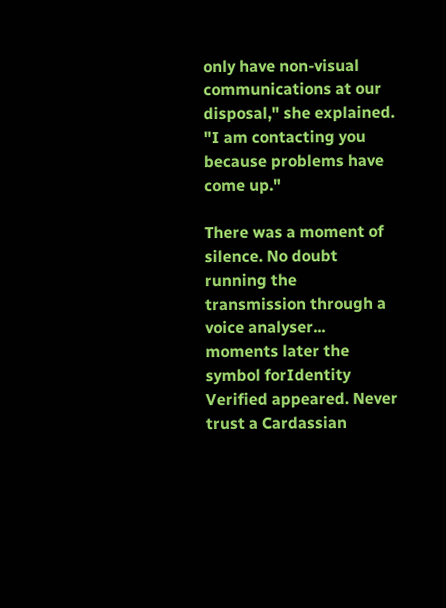only have non-visual communications at our disposal," she explained. "I am contacting you because problems have come up."

There was a moment of silence. No doubt running the transmission through a voice analyser... moments later the symbol forIdentity Verified appeared. Never trust a Cardassian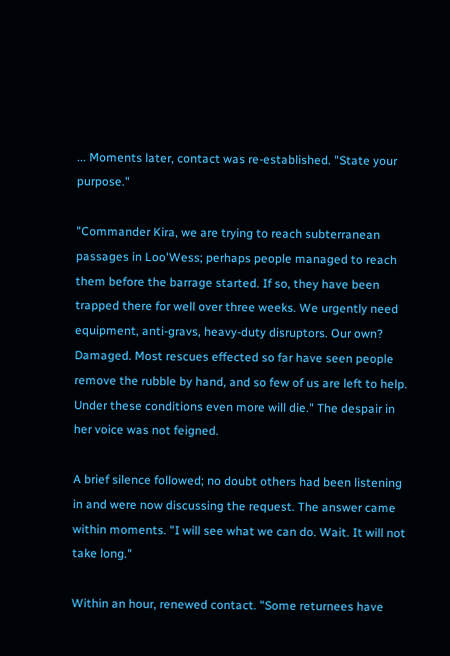... Moments later, contact was re-established. "State your purpose."

"Commander Kira, we are trying to reach subterranean passages in Loo'Wess; perhaps people managed to reach them before the barrage started. If so, they have been trapped there for well over three weeks. We urgently need equipment, anti-gravs, heavy-duty disruptors. Our own? Damaged. Most rescues effected so far have seen people remove the rubble by hand, and so few of us are left to help. Under these conditions even more will die." The despair in her voice was not feigned.

A brief silence followed; no doubt others had been listening in and were now discussing the request. The answer came within moments. "I will see what we can do. Wait. It will not take long."

Within an hour, renewed contact. "Some returnees have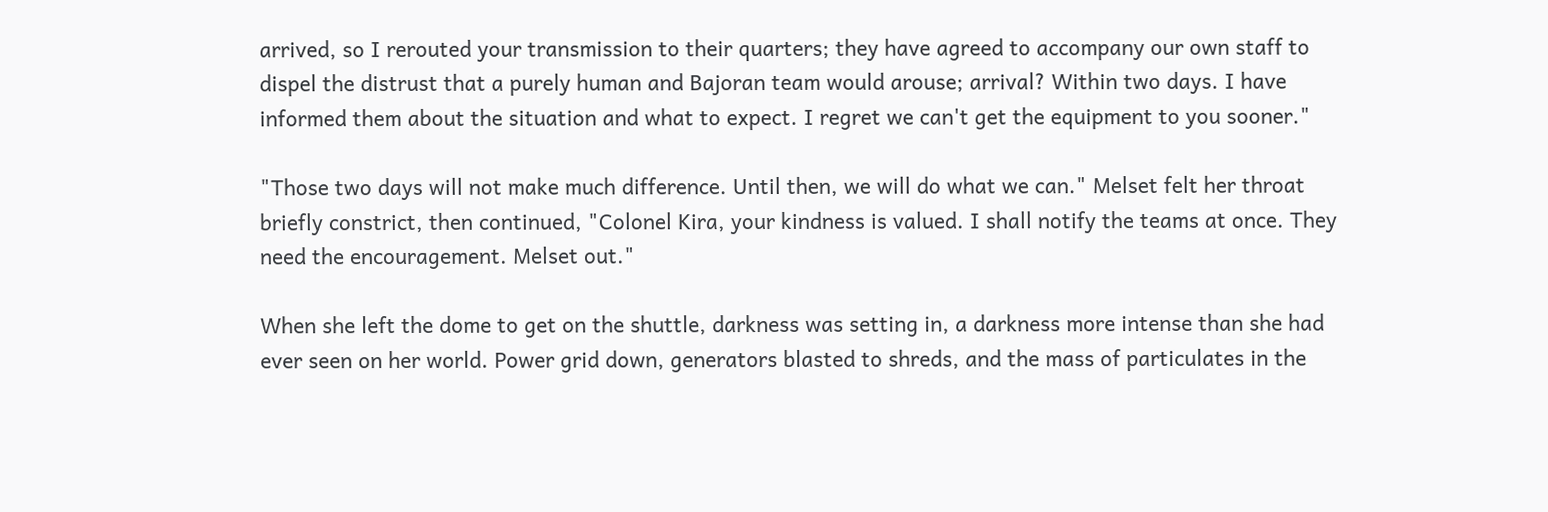arrived, so I rerouted your transmission to their quarters; they have agreed to accompany our own staff to dispel the distrust that a purely human and Bajoran team would arouse; arrival? Within two days. I have informed them about the situation and what to expect. I regret we can't get the equipment to you sooner."

"Those two days will not make much difference. Until then, we will do what we can." Melset felt her throat briefly constrict, then continued, "Colonel Kira, your kindness is valued. I shall notify the teams at once. They need the encouragement. Melset out."

When she left the dome to get on the shuttle, darkness was setting in, a darkness more intense than she had ever seen on her world. Power grid down, generators blasted to shreds, and the mass of particulates in the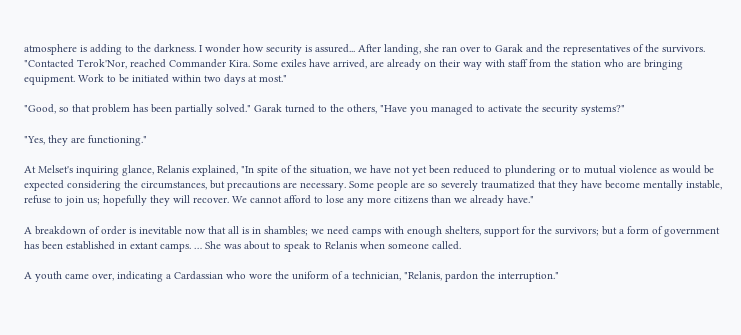atmosphere is adding to the darkness. I wonder how security is assured... After landing, she ran over to Garak and the representatives of the survivors. "Contacted Terok'Nor, reached Commander Kira. Some exiles have arrived, are already on their way with staff from the station who are bringing equipment. Work to be initiated within two days at most."

"Good, so that problem has been partially solved." Garak turned to the others, "Have you managed to activate the security systems?"

"Yes, they are functioning."

At Melset's inquiring glance, Relanis explained, "In spite of the situation, we have not yet been reduced to plundering or to mutual violence as would be expected considering the circumstances, but precautions are necessary. Some people are so severely traumatized that they have become mentally instable, refuse to join us; hopefully they will recover. We cannot afford to lose any more citizens than we already have."

A breakdown of order is inevitable now that all is in shambles; we need camps with enough shelters, support for the survivors; but a form of government has been established in extant camps. … She was about to speak to Relanis when someone called.

A youth came over, indicating a Cardassian who wore the uniform of a technician, "Relanis, pardon the interruption."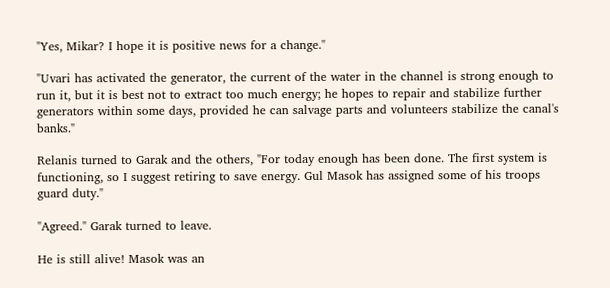"Yes, Mikar? I hope it is positive news for a change."

"Uvari has activated the generator, the current of the water in the channel is strong enough to run it, but it is best not to extract too much energy; he hopes to repair and stabilize further generators within some days, provided he can salvage parts and volunteers stabilize the canal's banks."

Relanis turned to Garak and the others, "For today enough has been done. The first system is functioning, so I suggest retiring to save energy. Gul Masok has assigned some of his troops guard duty."

"Agreed." Garak turned to leave.

He is still alive! Masok was an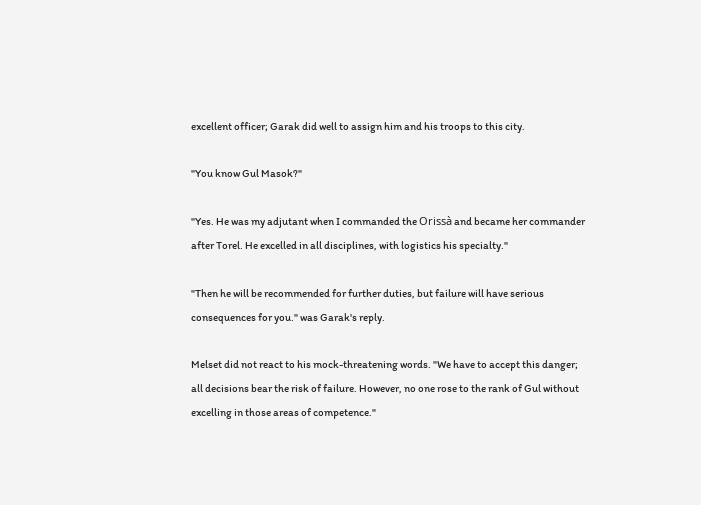excellent officer; Garak did well to assign him and his troops to this city.

"You know Gul Masok?"

"Yes. He was my adjutant when I commanded the Orissà and became her commander after Torel. He excelled in all disciplines, with logistics his specialty."

"Then he will be recommended for further duties, but failure will have serious consequences for you." was Garak's reply.

Melset did not react to his mock-threatening words. "We have to accept this danger; all decisions bear the risk of failure. However, no one rose to the rank of Gul without excelling in those areas of competence."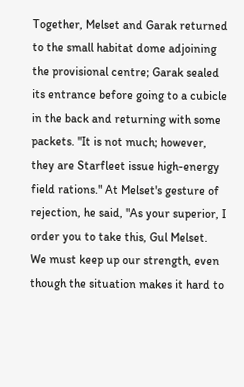Together, Melset and Garak returned to the small habitat dome adjoining the provisional centre; Garak sealed its entrance before going to a cubicle in the back and returning with some packets. "It is not much; however, they are Starfleet issue high-energy field rations." At Melset's gesture of rejection, he said, "As your superior, I order you to take this, Gul Melset. We must keep up our strength, even though the situation makes it hard to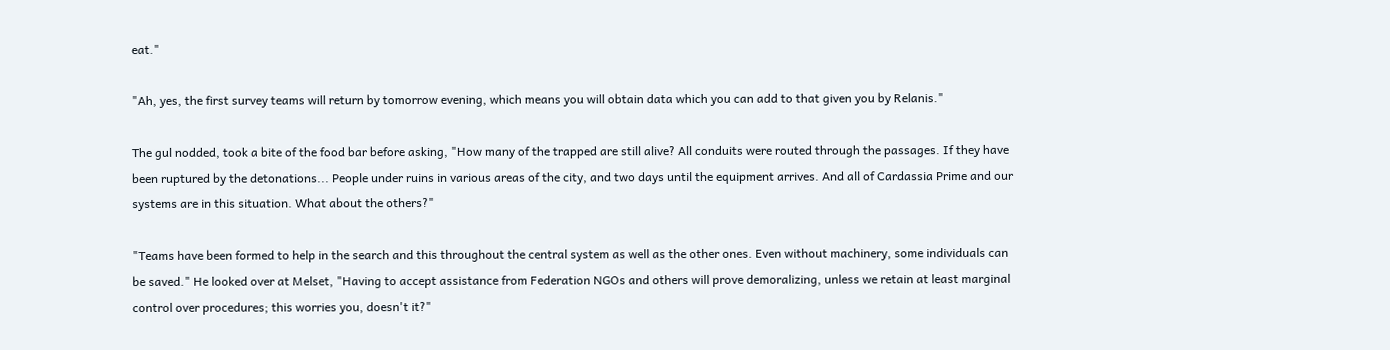eat."

"Ah, yes, the first survey teams will return by tomorrow evening, which means you will obtain data which you can add to that given you by Relanis."

The gul nodded, took a bite of the food bar before asking, "How many of the trapped are still alive? All conduits were routed through the passages. If they have been ruptured by the detonations... People under ruins in various areas of the city, and two days until the equipment arrives. And all of Cardassia Prime and our systems are in this situation. What about the others?"

"Teams have been formed to help in the search and this throughout the central system as well as the other ones. Even without machinery, some individuals can be saved." He looked over at Melset, "Having to accept assistance from Federation NGOs and others will prove demoralizing, unless we retain at least marginal control over procedures; this worries you, doesn't it?"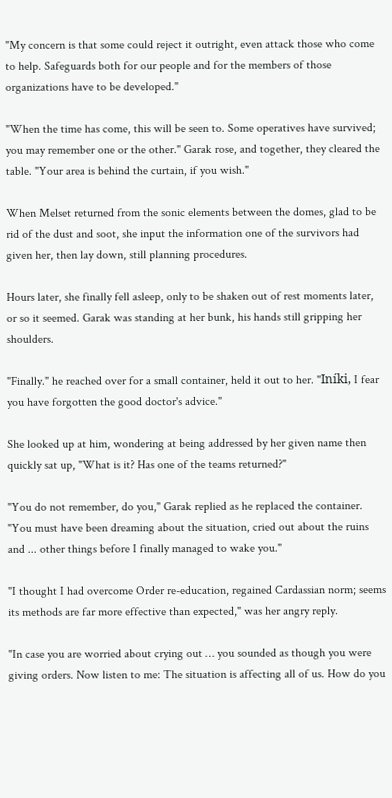"My concern is that some could reject it outright, even attack those who come to help. Safeguards both for our people and for the members of those organizations have to be developed."

"When the time has come, this will be seen to. Some operatives have survived; you may remember one or the other." Garak rose, and together, they cleared the table. "Your area is behind the curtain, if you wish."

When Melset returned from the sonic elements between the domes, glad to be rid of the dust and soot, she input the information one of the survivors had given her, then lay down, still planning procedures.

Hours later, she finally fell asleep, only to be shaken out of rest moments later, or so it seemed. Garak was standing at her bunk, his hands still gripping her shoulders.

"Finally." he reached over for a small container, held it out to her. "Iníki, I fear you have forgotten the good doctor's advice."

She looked up at him, wondering at being addressed by her given name then quickly sat up, "What is it? Has one of the teams returned?"

"You do not remember, do you," Garak replied as he replaced the container. "You must have been dreaming about the situation, cried out about the ruins and ... other things before I finally managed to wake you."

"I thought I had overcome Order re-education, regained Cardassian norm; seems its methods are far more effective than expected," was her angry reply.

"In case you are worried about crying out … you sounded as though you were giving orders. Now listen to me: The situation is affecting all of us. How do you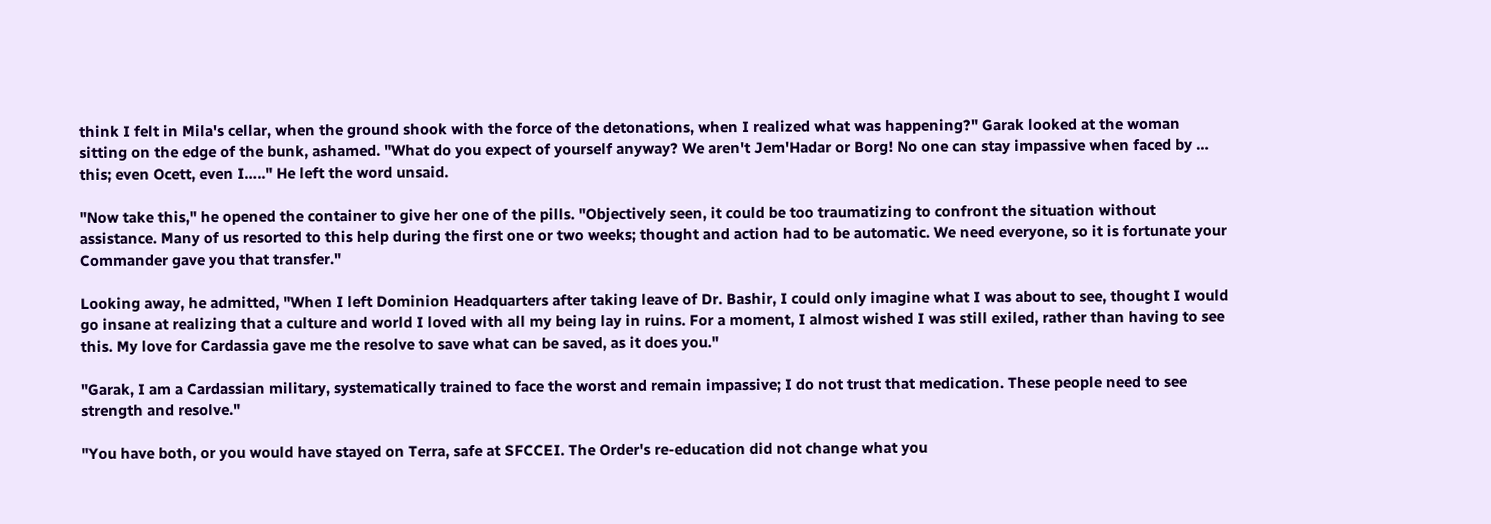think I felt in Mila's cellar, when the ground shook with the force of the detonations, when I realized what was happening?" Garak looked at the woman sitting on the edge of the bunk, ashamed. "What do you expect of yourself anyway? We aren't Jem'Hadar or Borg! No one can stay impassive when faced by … this; even Ocett, even I….." He left the word unsaid.

"Now take this," he opened the container to give her one of the pills. "Objectively seen, it could be too traumatizing to confront the situation without assistance. Many of us resorted to this help during the first one or two weeks; thought and action had to be automatic. We need everyone, so it is fortunate your Commander gave you that transfer."

Looking away, he admitted, "When I left Dominion Headquarters after taking leave of Dr. Bashir, I could only imagine what I was about to see, thought I would go insane at realizing that a culture and world I loved with all my being lay in ruins. For a moment, I almost wished I was still exiled, rather than having to see this. My love for Cardassia gave me the resolve to save what can be saved, as it does you."

"Garak, I am a Cardassian military, systematically trained to face the worst and remain impassive; I do not trust that medication. These people need to see strength and resolve."

"You have both, or you would have stayed on Terra, safe at SFCCEI. The Order's re-education did not change what you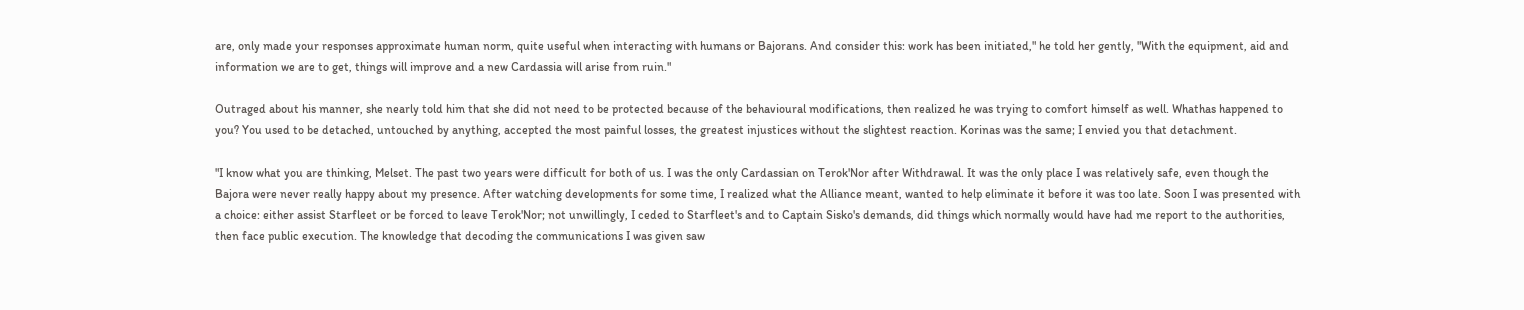are, only made your responses approximate human norm, quite useful when interacting with humans or Bajorans. And consider this: work has been initiated," he told her gently, "With the equipment, aid and information we are to get, things will improve and a new Cardassia will arise from ruin."

Outraged about his manner, she nearly told him that she did not need to be protected because of the behavioural modifications, then realized he was trying to comfort himself as well. Whathas happened to you? You used to be detached, untouched by anything, accepted the most painful losses, the greatest injustices without the slightest reaction. Korinas was the same; I envied you that detachment.

"I know what you are thinking, Melset. The past two years were difficult for both of us. I was the only Cardassian on Terok'Nor after Withdrawal. It was the only place I was relatively safe, even though the Bajora were never really happy about my presence. After watching developments for some time, I realized what the Alliance meant, wanted to help eliminate it before it was too late. Soon I was presented with a choice: either assist Starfleet or be forced to leave Terok'Nor; not unwillingly, I ceded to Starfleet's and to Captain Sisko's demands, did things which normally would have had me report to the authorities, then face public execution. The knowledge that decoding the communications I was given saw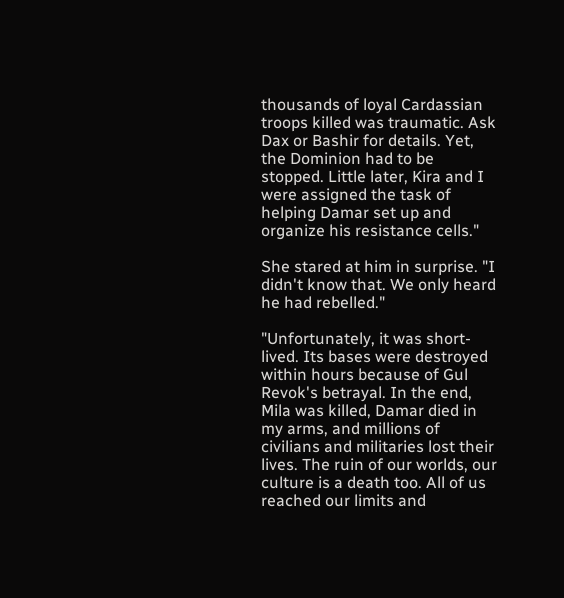thousands of loyal Cardassian troops killed was traumatic. Ask Dax or Bashir for details. Yet, the Dominion had to be stopped. Little later, Kira and I were assigned the task of helping Damar set up and organize his resistance cells."

She stared at him in surprise. "I didn't know that. We only heard he had rebelled."

"Unfortunately, it was short-lived. Its bases were destroyed within hours because of Gul Revok's betrayal. In the end, Mila was killed, Damar died in my arms, and millions of civilians and militaries lost their lives. The ruin of our worlds, our culture is a death too. All of us reached our limits and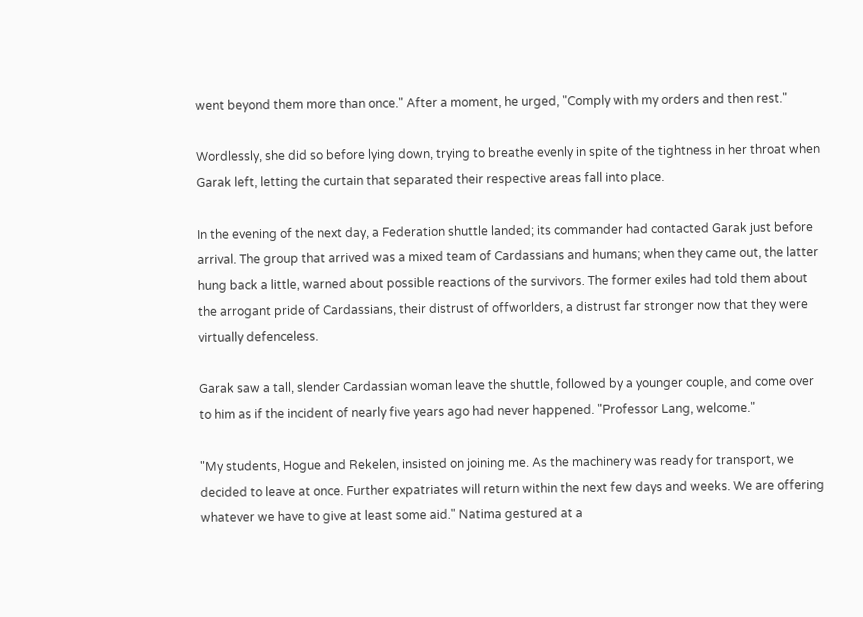went beyond them more than once." After a moment, he urged, "Comply with my orders and then rest."

Wordlessly, she did so before lying down, trying to breathe evenly in spite of the tightness in her throat when Garak left, letting the curtain that separated their respective areas fall into place.

In the evening of the next day, a Federation shuttle landed; its commander had contacted Garak just before arrival. The group that arrived was a mixed team of Cardassians and humans; when they came out, the latter hung back a little, warned about possible reactions of the survivors. The former exiles had told them about the arrogant pride of Cardassians, their distrust of offworlders, a distrust far stronger now that they were virtually defenceless.

Garak saw a tall, slender Cardassian woman leave the shuttle, followed by a younger couple, and come over to him as if the incident of nearly five years ago had never happened. "Professor Lang, welcome."

"My students, Hogue and Rekelen, insisted on joining me. As the machinery was ready for transport, we decided to leave at once. Further expatriates will return within the next few days and weeks. We are offering whatever we have to give at least some aid." Natima gestured at a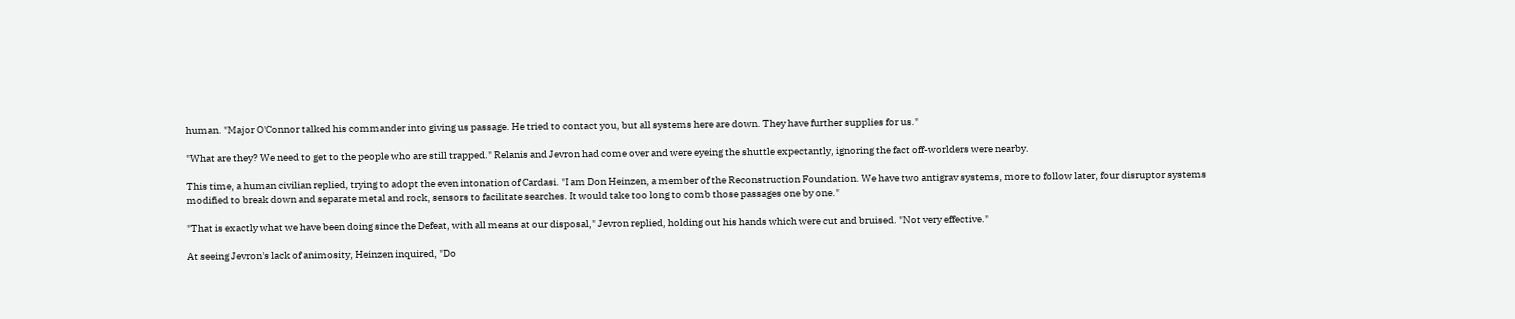human. "Major O'Connor talked his commander into giving us passage. He tried to contact you, but all systems here are down. They have further supplies for us."

"What are they? We need to get to the people who are still trapped." Relanis and Jevron had come over and were eyeing the shuttle expectantly, ignoring the fact off-worlders were nearby.

This time, a human civilian replied, trying to adopt the even intonation of Cardasi. "I am Don Heinzen, a member of the Reconstruction Foundation. We have two antigrav systems, more to follow later, four disruptor systems modified to break down and separate metal and rock, sensors to facilitate searches. It would take too long to comb those passages one by one."

"That is exactly what we have been doing since the Defeat, with all means at our disposal," Jevron replied, holding out his hands which were cut and bruised. "Not very effective."

At seeing Jevron's lack of animosity, Heinzen inquired, "Do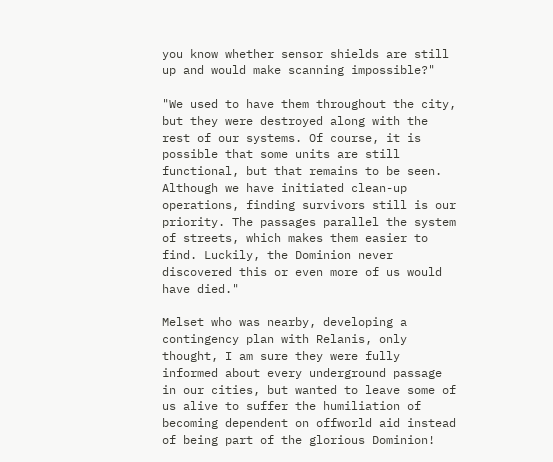you know whether sensor shields are still up and would make scanning impossible?"

"We used to have them throughout the city, but they were destroyed along with the rest of our systems. Of course, it is possible that some units are still functional, but that remains to be seen. Although we have initiated clean-up operations, finding survivors still is our priority. The passages parallel the system of streets, which makes them easier to find. Luckily, the Dominion never discovered this or even more of us would have died."

Melset who was nearby, developing a contingency plan with Relanis, only thought, I am sure they were fully informed about every underground passage in our cities, but wanted to leave some of us alive to suffer the humiliation of becoming dependent on offworld aid instead of being part of the glorious Dominion!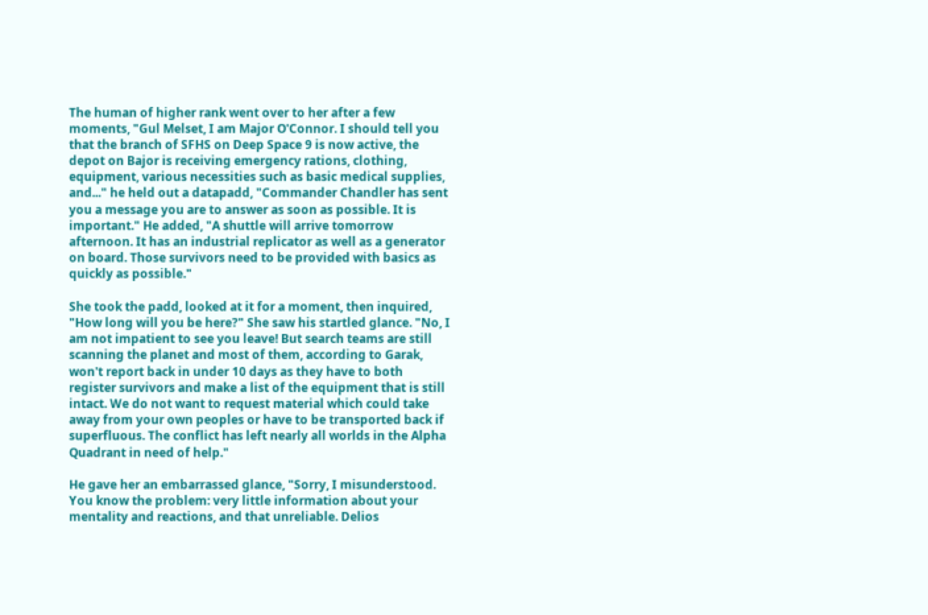The human of higher rank went over to her after a few moments, "Gul Melset, I am Major O'Connor. I should tell you that the branch of SFHS on Deep Space 9 is now active, the depot on Bajor is receiving emergency rations, clothing, equipment, various necessities such as basic medical supplies, and..." he held out a datapadd, "Commander Chandler has sent you a message you are to answer as soon as possible. It is important." He added, "A shuttle will arrive tomorrow afternoon. It has an industrial replicator as well as a generator on board. Those survivors need to be provided with basics as quickly as possible."

She took the padd, looked at it for a moment, then inquired, "How long will you be here?" She saw his startled glance. "No, I am not impatient to see you leave! But search teams are still scanning the planet and most of them, according to Garak, won't report back in under 10 days as they have to both register survivors and make a list of the equipment that is still intact. We do not want to request material which could take away from your own peoples or have to be transported back if superfluous. The conflict has left nearly all worlds in the Alpha Quadrant in need of help."

He gave her an embarrassed glance, "Sorry, I misunderstood. You know the problem: very little information about your mentality and reactions, and that unreliable. Delios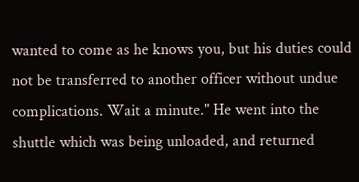wanted to come as he knows you, but his duties could not be transferred to another officer without undue complications. Wait a minute." He went into the shuttle which was being unloaded, and returned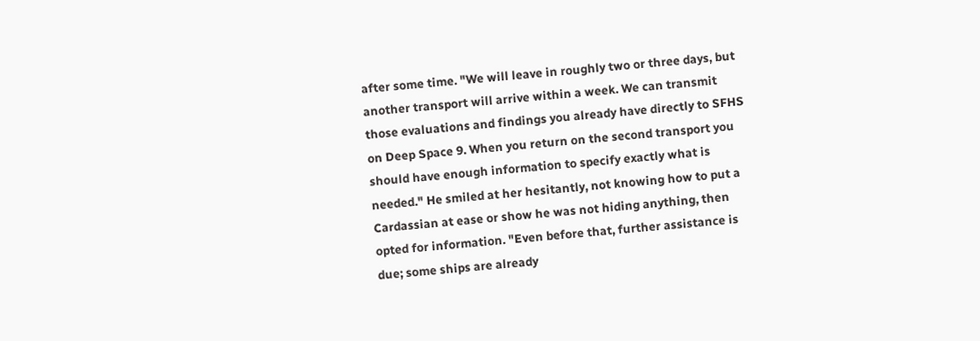after some time. "We will leave in roughly two or three days, but another transport will arrive within a week. We can transmit those evaluations and findings you already have directly to SFHS on Deep Space 9. When you return on the second transport you should have enough information to specify exactly what is needed." He smiled at her hesitantly, not knowing how to put a Cardassian at ease or show he was not hiding anything, then opted for information. "Even before that, further assistance is due; some ships are already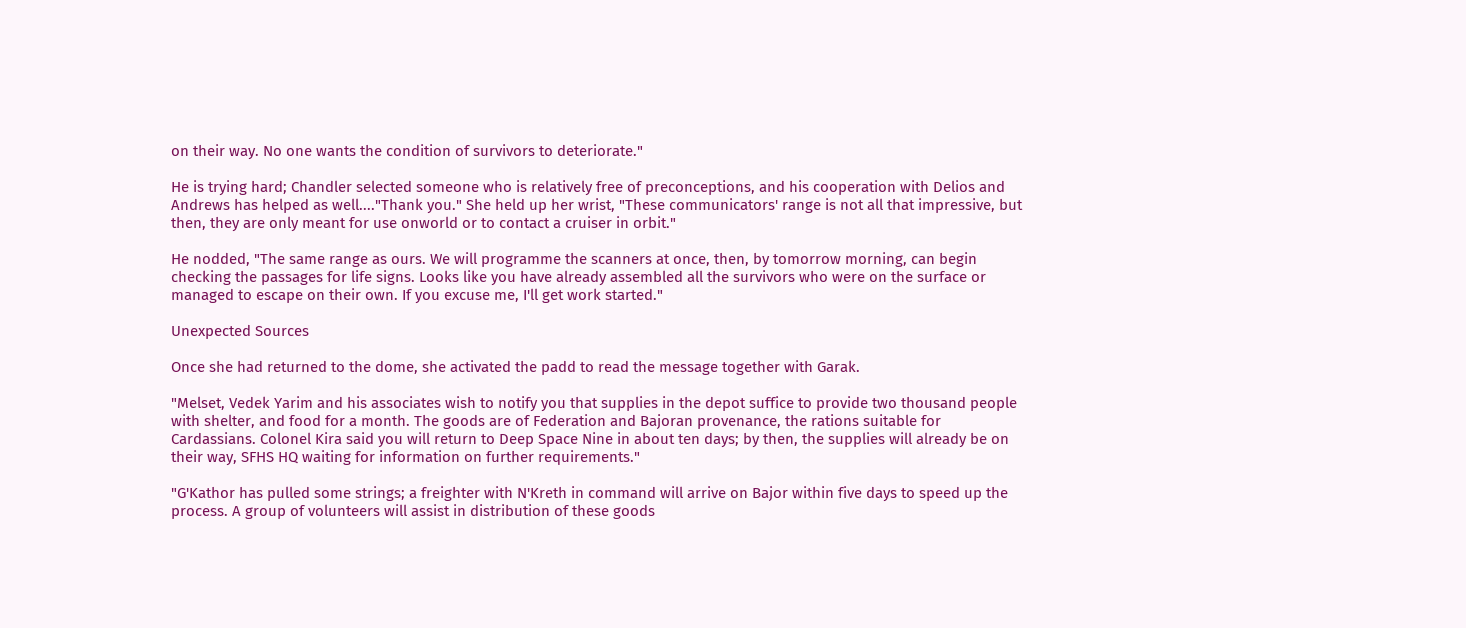on their way. No one wants the condition of survivors to deteriorate."

He is trying hard; Chandler selected someone who is relatively free of preconceptions, and his cooperation with Delios and Andrews has helped as well...."Thank you." She held up her wrist, "These communicators' range is not all that impressive, but then, they are only meant for use onworld or to contact a cruiser in orbit."

He nodded, "The same range as ours. We will programme the scanners at once, then, by tomorrow morning, can begin checking the passages for life signs. Looks like you have already assembled all the survivors who were on the surface or managed to escape on their own. If you excuse me, I'll get work started."

Unexpected Sources

Once she had returned to the dome, she activated the padd to read the message together with Garak.

"Melset, Vedek Yarim and his associates wish to notify you that supplies in the depot suffice to provide two thousand people with shelter, and food for a month. The goods are of Federation and Bajoran provenance, the rations suitable for Cardassians. Colonel Kira said you will return to Deep Space Nine in about ten days; by then, the supplies will already be on their way, SFHS HQ waiting for information on further requirements."

"G'Kathor has pulled some strings; a freighter with N'Kreth in command will arrive on Bajor within five days to speed up the process. A group of volunteers will assist in distribution of these goods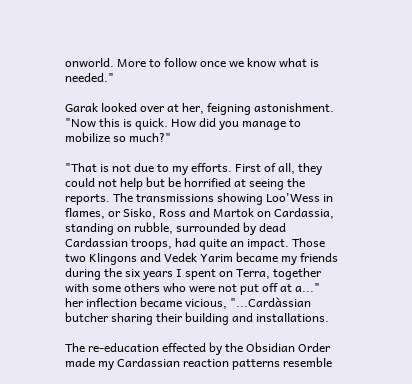onworld. More to follow once we know what is needed."

Garak looked over at her, feigning astonishment. "Now this is quick. How did you manage to mobilize so much?"

"That is not due to my efforts. First of all, they could not help but be horrified at seeing the reports. The transmissions showing Loo'Wess in flames, or Sisko, Ross and Martok on Cardassia, standing on rubble, surrounded by dead Cardassian troops, had quite an impact. Those two Klingons and Vedek Yarim became my friends during the six years I spent on Terra, together with some others who were not put off at a..." her inflection became vicious, "...Cardàssian butcher sharing their building and installations.

The re-education effected by the Obsidian Order made my Cardassian reaction patterns resemble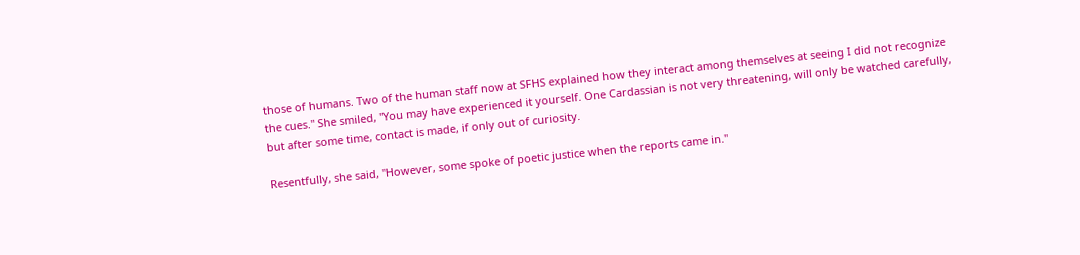those of humans. Two of the human staff now at SFHS explained how they interact among themselves at seeing I did not recognize the cues." She smiled, "You may have experienced it yourself. One Cardassian is not very threatening, will only be watched carefully, but after some time, contact is made, if only out of curiosity.

Resentfully, she said, "However, some spoke of poetic justice when the reports came in."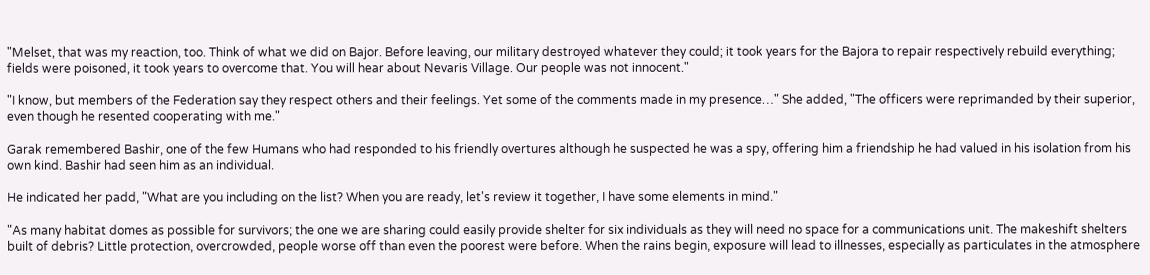"Melset, that was my reaction, too. Think of what we did on Bajor. Before leaving, our military destroyed whatever they could; it took years for the Bajora to repair respectively rebuild everything; fields were poisoned, it took years to overcome that. You will hear about Nevaris Village. Our people was not innocent."

"I know, but members of the Federation say they respect others and their feelings. Yet some of the comments made in my presence…" She added, "The officers were reprimanded by their superior, even though he resented cooperating with me."

Garak remembered Bashir, one of the few Humans who had responded to his friendly overtures although he suspected he was a spy, offering him a friendship he had valued in his isolation from his own kind. Bashir had seen him as an individual.

He indicated her padd, "What are you including on the list? When you are ready, let's review it together, I have some elements in mind."

"As many habitat domes as possible for survivors; the one we are sharing could easily provide shelter for six individuals as they will need no space for a communications unit. The makeshift shelters built of debris? Little protection, overcrowded, people worse off than even the poorest were before. When the rains begin, exposure will lead to illnesses, especially as particulates in the atmosphere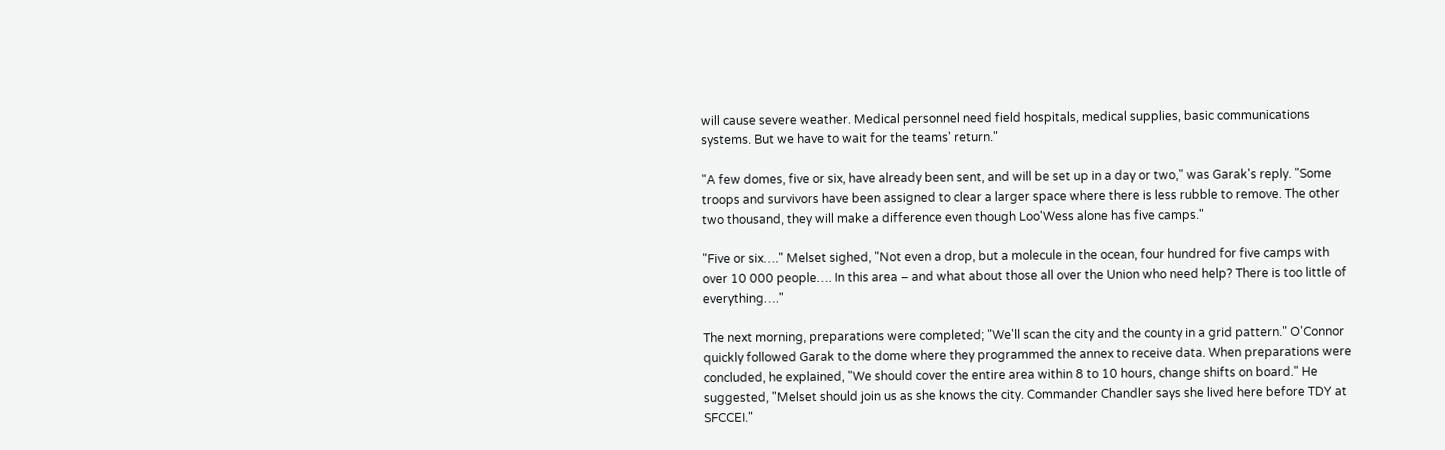will cause severe weather. Medical personnel need field hospitals, medical supplies, basic communications systems. But we have to wait for the teams' return."

"A few domes, five or six, have already been sent, and will be set up in a day or two," was Garak's reply. "Some troops and survivors have been assigned to clear a larger space where there is less rubble to remove. The other two thousand, they will make a difference even though Loo'Wess alone has five camps."

"Five or six…." Melset sighed, "Not even a drop, but a molecule in the ocean, four hundred for five camps with over 10 000 people…. In this area – and what about those all over the Union who need help? There is too little of everything…."

The next morning, preparations were completed; "We'll scan the city and the county in a grid pattern." O'Connor quickly followed Garak to the dome where they programmed the annex to receive data. When preparations were concluded, he explained, "We should cover the entire area within 8 to 10 hours, change shifts on board." He suggested, "Melset should join us as she knows the city. Commander Chandler says she lived here before TDY at SFCCEI."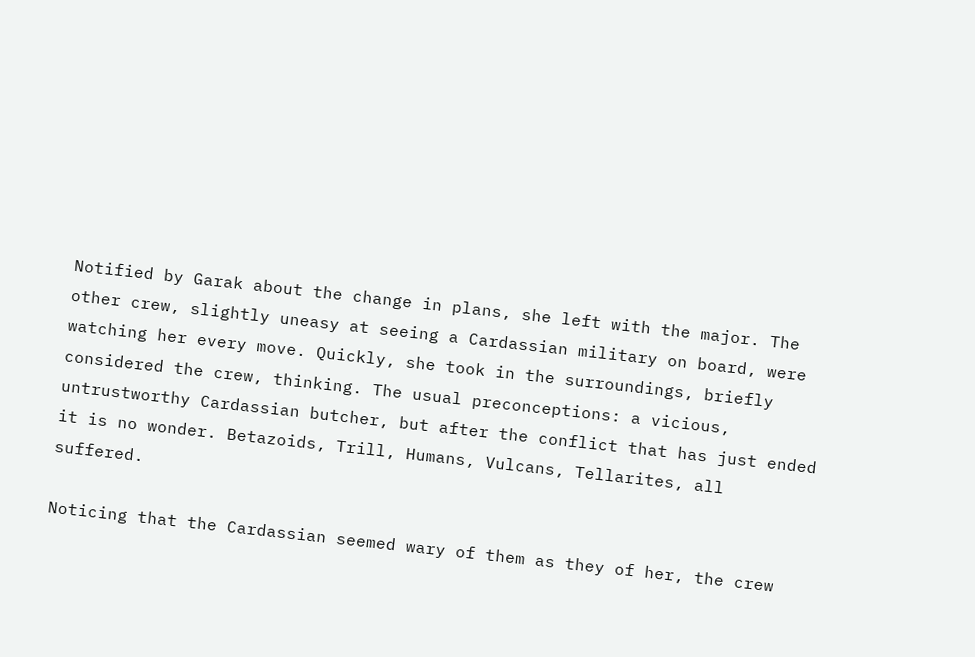Notified by Garak about the change in plans, she left with the major. The other crew, slightly uneasy at seeing a Cardassian military on board, were watching her every move. Quickly, she took in the surroundings, briefly considered the crew, thinking. The usual preconceptions: a vicious, untrustworthy Cardassian butcher, but after the conflict that has just ended it is no wonder. Betazoids, Trill, Humans, Vulcans, Tellarites, all suffered.

Noticing that the Cardassian seemed wary of them as they of her, the crew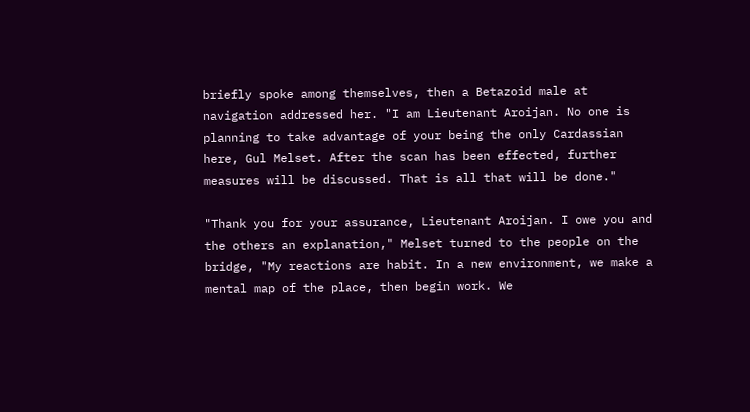briefly spoke among themselves, then a Betazoid male at navigation addressed her. "I am Lieutenant Aroijan. No one is planning to take advantage of your being the only Cardassian here, Gul Melset. After the scan has been effected, further measures will be discussed. That is all that will be done."

"Thank you for your assurance, Lieutenant Aroijan. I owe you and the others an explanation," Melset turned to the people on the bridge, "My reactions are habit. In a new environment, we make a mental map of the place, then begin work. We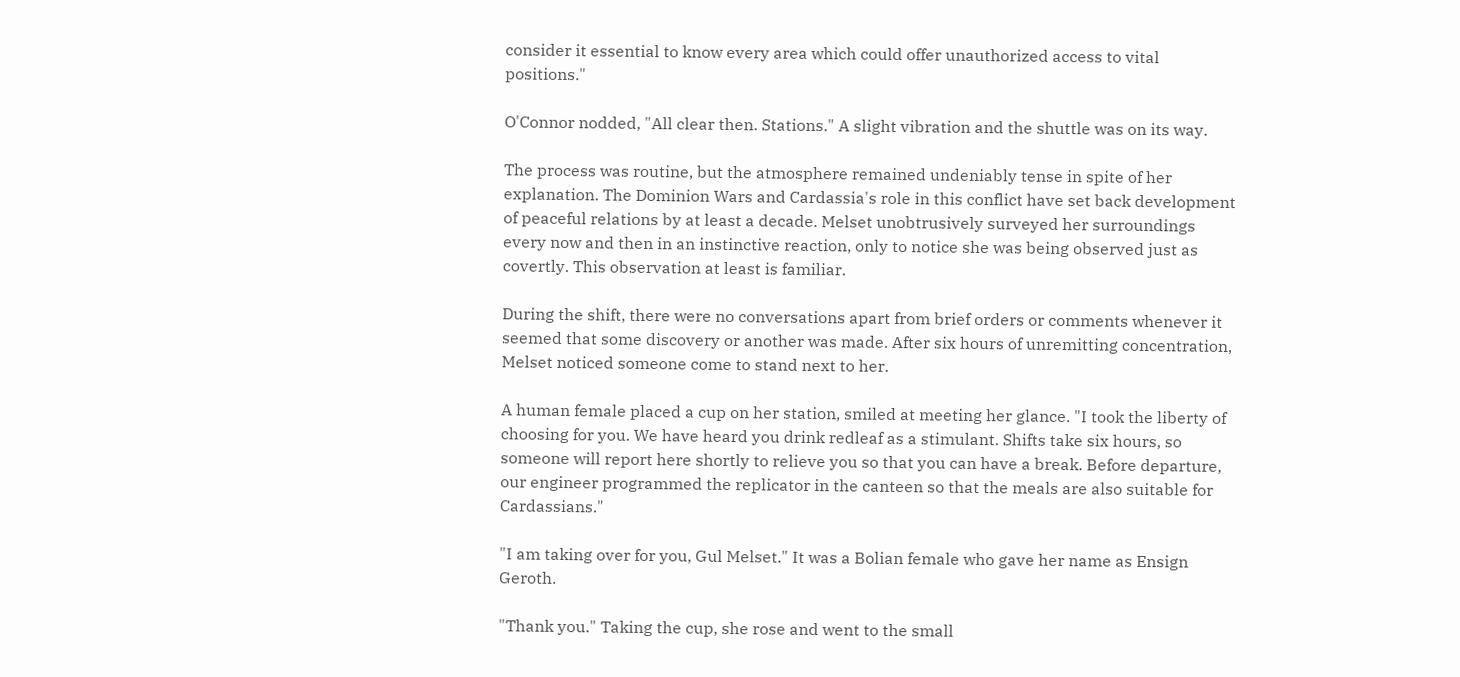consider it essential to know every area which could offer unauthorized access to vital positions."

O'Connor nodded, "All clear then. Stations." A slight vibration and the shuttle was on its way.

The process was routine, but the atmosphere remained undeniably tense in spite of her explanation. The Dominion Wars and Cardassia's role in this conflict have set back development of peaceful relations by at least a decade. Melset unobtrusively surveyed her surroundings every now and then in an instinctive reaction, only to notice she was being observed just as covertly. This observation at least is familiar.

During the shift, there were no conversations apart from brief orders or comments whenever it seemed that some discovery or another was made. After six hours of unremitting concentration, Melset noticed someone come to stand next to her.

A human female placed a cup on her station, smiled at meeting her glance. "I took the liberty of choosing for you. We have heard you drink redleaf as a stimulant. Shifts take six hours, so someone will report here shortly to relieve you so that you can have a break. Before departure, our engineer programmed the replicator in the canteen so that the meals are also suitable for Cardassians."

"I am taking over for you, Gul Melset." It was a Bolian female who gave her name as Ensign Geroth.

"Thank you." Taking the cup, she rose and went to the small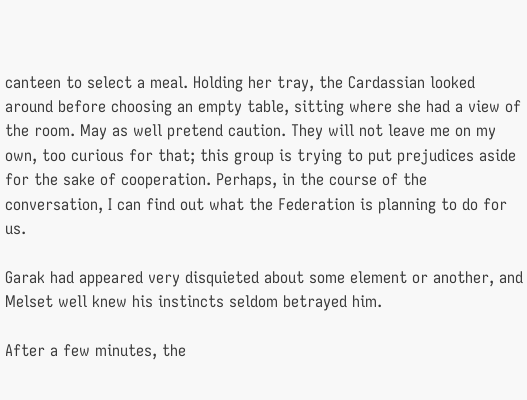canteen to select a meal. Holding her tray, the Cardassian looked around before choosing an empty table, sitting where she had a view of the room. May as well pretend caution. They will not leave me on my own, too curious for that; this group is trying to put prejudices aside for the sake of cooperation. Perhaps, in the course of the conversation, I can find out what the Federation is planning to do for us.

Garak had appeared very disquieted about some element or another, and Melset well knew his instincts seldom betrayed him.

After a few minutes, the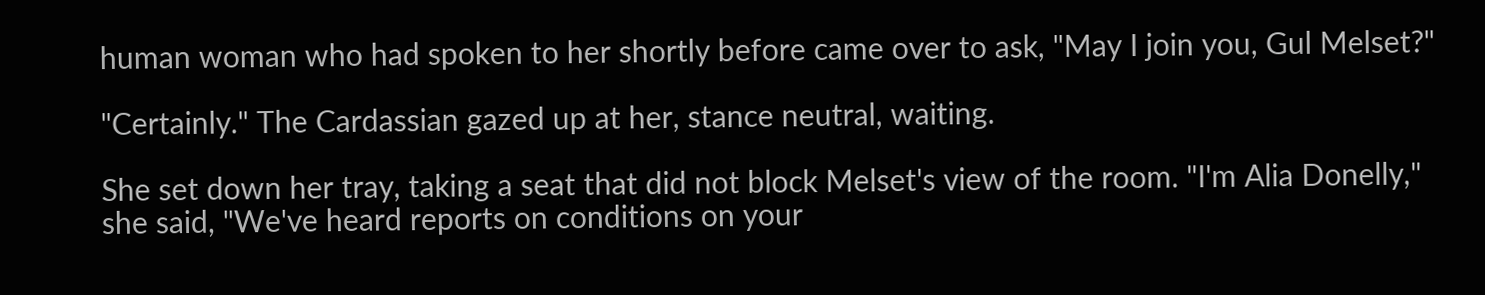human woman who had spoken to her shortly before came over to ask, "May I join you, Gul Melset?"

"Certainly." The Cardassian gazed up at her, stance neutral, waiting.

She set down her tray, taking a seat that did not block Melset's view of the room. "I'm Alia Donelly," she said, "We've heard reports on conditions on your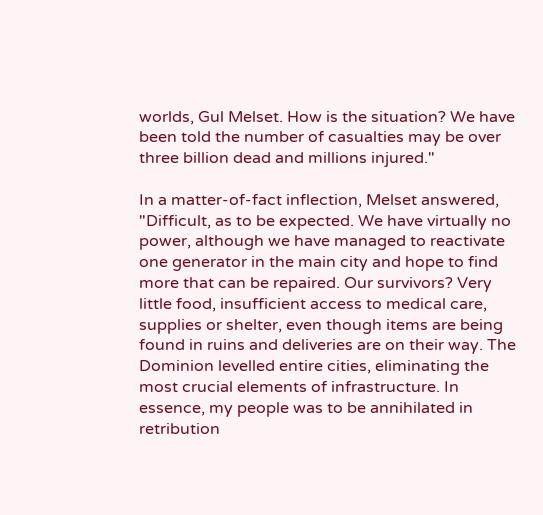worlds, Gul Melset. How is the situation? We have been told the number of casualties may be over three billion dead and millions injured."

In a matter-of-fact inflection, Melset answered, "Difficult, as to be expected. We have virtually no power, although we have managed to reactivate one generator in the main city and hope to find more that can be repaired. Our survivors? Very little food, insufficient access to medical care, supplies or shelter, even though items are being found in ruins and deliveries are on their way. The Dominion levelled entire cities, eliminating the most crucial elements of infrastructure. In essence, my people was to be annihilated in retribution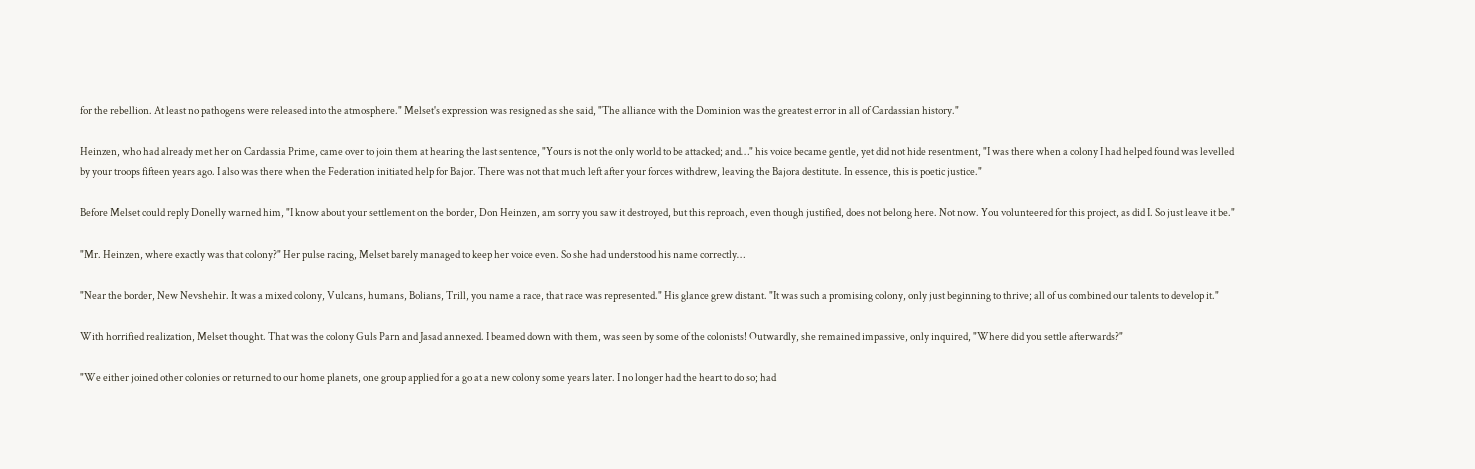for the rebellion. At least no pathogens were released into the atmosphere." Melset's expression was resigned as she said, "The alliance with the Dominion was the greatest error in all of Cardassian history."

Heinzen, who had already met her on Cardassia Prime, came over to join them at hearing the last sentence, "Yours is not the only world to be attacked; and…" his voice became gentle, yet did not hide resentment, "I was there when a colony I had helped found was levelled by your troops fifteen years ago. I also was there when the Federation initiated help for Bajor. There was not that much left after your forces withdrew, leaving the Bajora destitute. In essence, this is poetic justice."

Before Melset could reply Donelly warned him, "I know about your settlement on the border, Don Heinzen, am sorry you saw it destroyed, but this reproach, even though justified, does not belong here. Not now. You volunteered for this project, as did I. So just leave it be."

"Mr. Heinzen, where exactly was that colony?" Her pulse racing, Melset barely managed to keep her voice even. So she had understood his name correctly…

"Near the border, New Nevshehir. It was a mixed colony, Vulcans, humans, Bolians, Trill, you name a race, that race was represented." His glance grew distant. "It was such a promising colony, only just beginning to thrive; all of us combined our talents to develop it."

With horrified realization, Melset thought. That was the colony Guls Parn and Jasad annexed. I beamed down with them, was seen by some of the colonists! Outwardly, she remained impassive, only inquired, "Where did you settle afterwards?"

"We either joined other colonies or returned to our home planets, one group applied for a go at a new colony some years later. I no longer had the heart to do so; had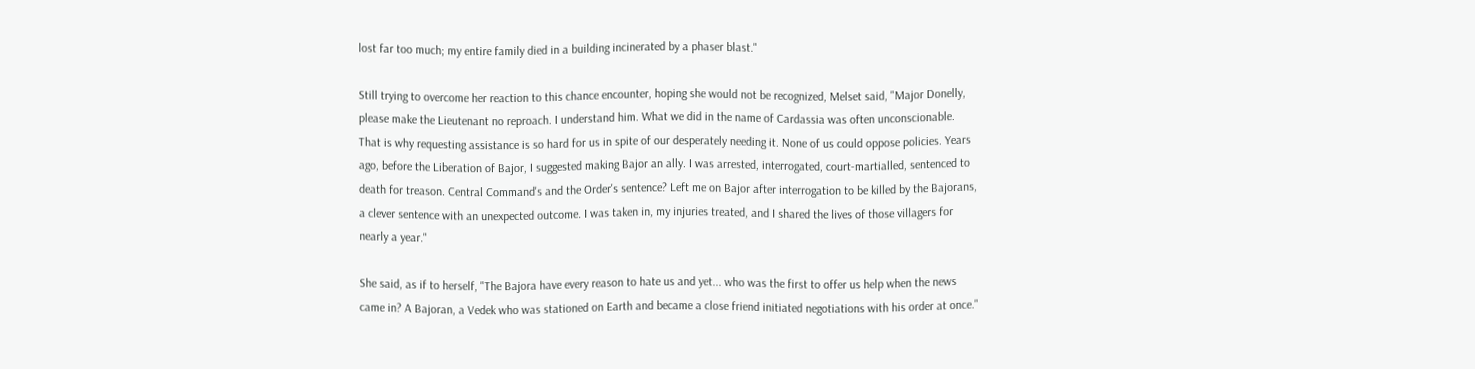lost far too much; my entire family died in a building incinerated by a phaser blast."

Still trying to overcome her reaction to this chance encounter, hoping she would not be recognized, Melset said, "Major Donelly, please make the Lieutenant no reproach. I understand him. What we did in the name of Cardassia was often unconscionable. That is why requesting assistance is so hard for us in spite of our desperately needing it. None of us could oppose policies. Years ago, before the Liberation of Bajor, I suggested making Bajor an ally. I was arrested, interrogated, court-martialled, sentenced to death for treason. Central Command's and the Order's sentence? Left me on Bajor after interrogation to be killed by the Bajorans, a clever sentence with an unexpected outcome. I was taken in, my injuries treated, and I shared the lives of those villagers for nearly a year."

She said, as if to herself, "The Bajora have every reason to hate us and yet... who was the first to offer us help when the news came in? A Bajoran, a Vedek who was stationed on Earth and became a close friend initiated negotiations with his order at once."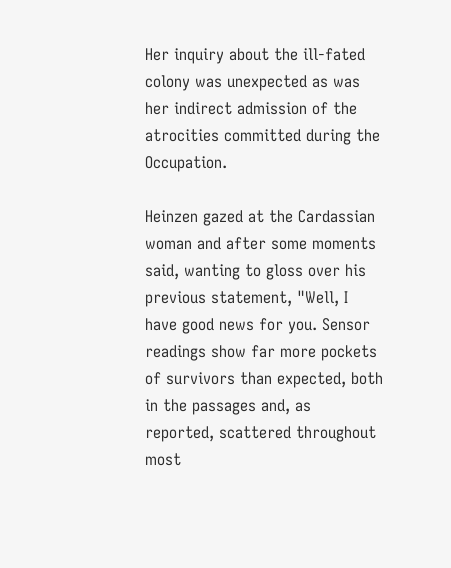Her inquiry about the ill-fated colony was unexpected as was her indirect admission of the atrocities committed during the Occupation.

Heinzen gazed at the Cardassian woman and after some moments said, wanting to gloss over his previous statement, "Well, I have good news for you. Sensor readings show far more pockets of survivors than expected, both in the passages and, as reported, scattered throughout most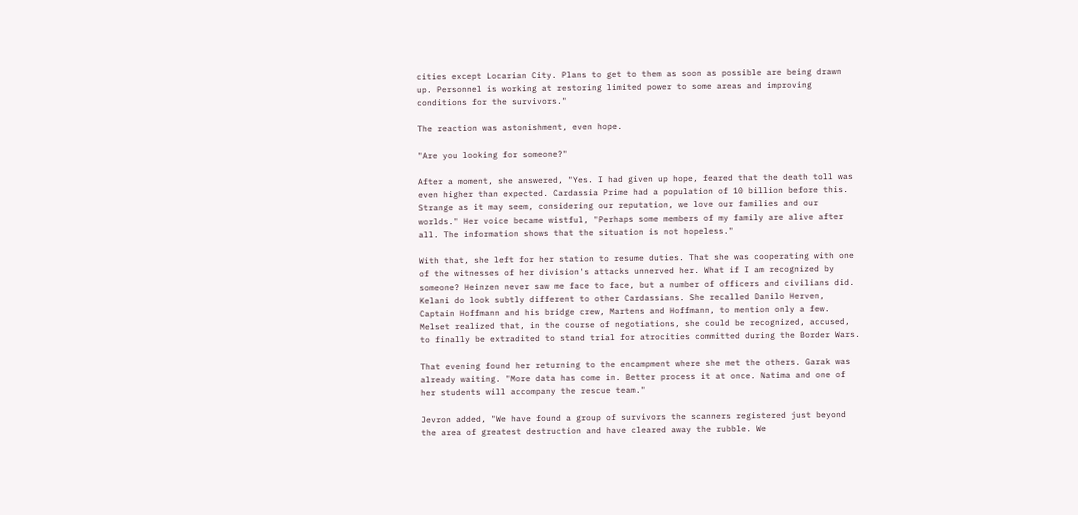cities except Locarian City. Plans to get to them as soon as possible are being drawn up. Personnel is working at restoring limited power to some areas and improving conditions for the survivors."

The reaction was astonishment, even hope.

"Are you looking for someone?"

After a moment, she answered, "Yes. I had given up hope, feared that the death toll was even higher than expected. Cardassia Prime had a population of 10 billion before this. Strange as it may seem, considering our reputation, we love our families and our worlds." Her voice became wistful, "Perhaps some members of my family are alive after all. The information shows that the situation is not hopeless."

With that, she left for her station to resume duties. That she was cooperating with one of the witnesses of her division's attacks unnerved her. What if I am recognized by someone? Heinzen never saw me face to face, but a number of officers and civilians did. Kelani do look subtly different to other Cardassians. She recalled Danilo Herven, Captain Hoffmann and his bridge crew, Martens and Hoffmann, to mention only a few. Melset realized that, in the course of negotiations, she could be recognized, accused, to finally be extradited to stand trial for atrocities committed during the Border Wars.

That evening found her returning to the encampment where she met the others. Garak was already waiting. "More data has come in. Better process it at once. Natima and one of her students will accompany the rescue team."

Jevron added, "We have found a group of survivors the scanners registered just beyond the area of greatest destruction and have cleared away the rubble. We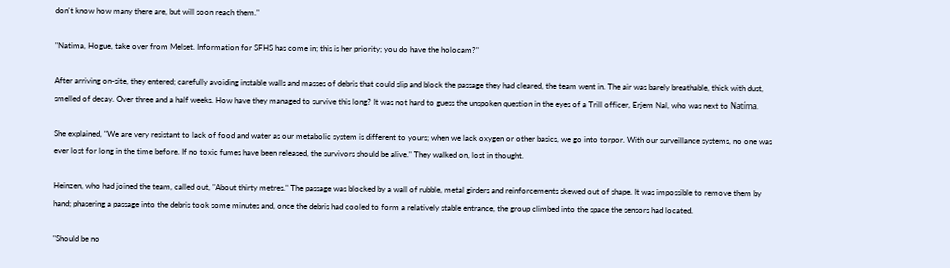don't know how many there are, but will soon reach them."

"Natima, Hogue, take over from Melset. Information for SFHS has come in; this is her priority; you do have the holocam?"

After arriving on-site, they entered; carefully avoiding instable walls and masses of debris that could slip and block the passage they had cleared, the team went in. The air was barely breathable, thick with dust, smelled of decay. Over three and a half weeks. How have they managed to survive this long? It was not hard to guess the unspoken question in the eyes of a Trill officer, Erjem Nal, who was next to Natíma.

She explained, "We are very resistant to lack of food and water as our metabolic system is different to yours; when we lack oxygen or other basics, we go into torpor. With our surveillance systems, no one was ever lost for long in the time before. If no toxic fumes have been released, the survivors should be alive." They walked on, lost in thought.

Heinzen, who had joined the team, called out, "About thirty metres." The passage was blocked by a wall of rubble, metal girders and reinforcements skewed out of shape. It was impossible to remove them by hand; phasering a passage into the debris took some minutes and, once the debris had cooled to form a relatively stable entrance, the group climbed into the space the sensors had located.

"Should be no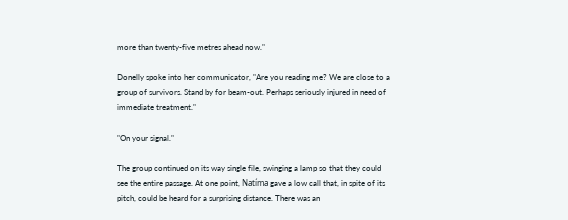more than twenty-five metres ahead now."

Donelly spoke into her communicator, "Are you reading me? We are close to a group of survivors. Stand by for beam-out. Perhaps seriously injured in need of immediate treatment."

"On your signal."

The group continued on its way single file, swinging a lamp so that they could see the entire passage. At one point, Natíma gave a low call that, in spite of its pitch, could be heard for a surprising distance. There was an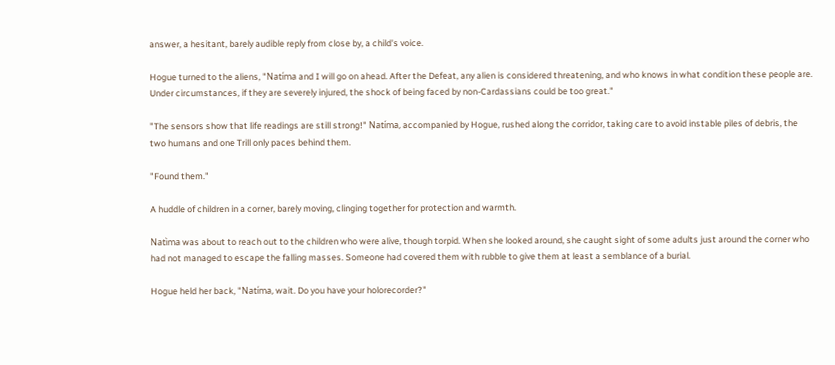answer, a hesitant, barely audible reply from close by, a child's voice.

Hogue turned to the aliens, "Natíma and I will go on ahead. After the Defeat, any alien is considered threatening, and who knows in what condition these people are. Under circumstances, if they are severely injured, the shock of being faced by non-Cardassians could be too great."

"The sensors show that life readings are still strong!" Natíma, accompanied by Hogue, rushed along the corridor, taking care to avoid instable piles of debris, the two humans and one Trill only paces behind them.

"Found them."

A huddle of children in a corner, barely moving, clinging together for protection and warmth.

Natìma was about to reach out to the children who were alive, though torpid. When she looked around, she caught sight of some adults just around the corner who had not managed to escape the falling masses. Someone had covered them with rubble to give them at least a semblance of a burial.

Hogue held her back, "Natíma, wait. Do you have your holorecorder?"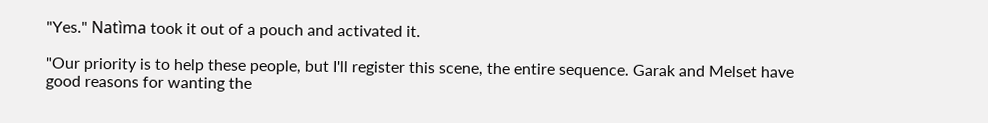"Yes." Natìma took it out of a pouch and activated it.

"Our priority is to help these people, but I'll register this scene, the entire sequence. Garak and Melset have good reasons for wanting the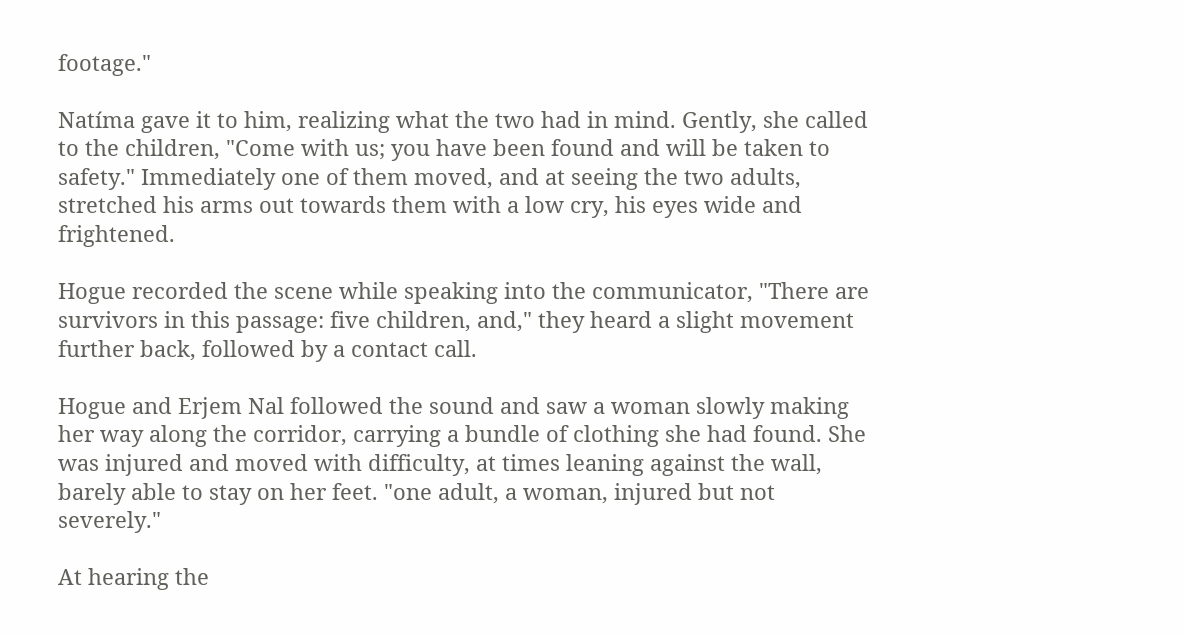footage."

Natíma gave it to him, realizing what the two had in mind. Gently, she called to the children, "Come with us; you have been found and will be taken to safety." Immediately one of them moved, and at seeing the two adults, stretched his arms out towards them with a low cry, his eyes wide and frightened.

Hogue recorded the scene while speaking into the communicator, "There are survivors in this passage: five children, and," they heard a slight movement further back, followed by a contact call.

Hogue and Erjem Nal followed the sound and saw a woman slowly making her way along the corridor, carrying a bundle of clothing she had found. She was injured and moved with difficulty, at times leaning against the wall, barely able to stay on her feet. "one adult, a woman, injured but not severely."

At hearing the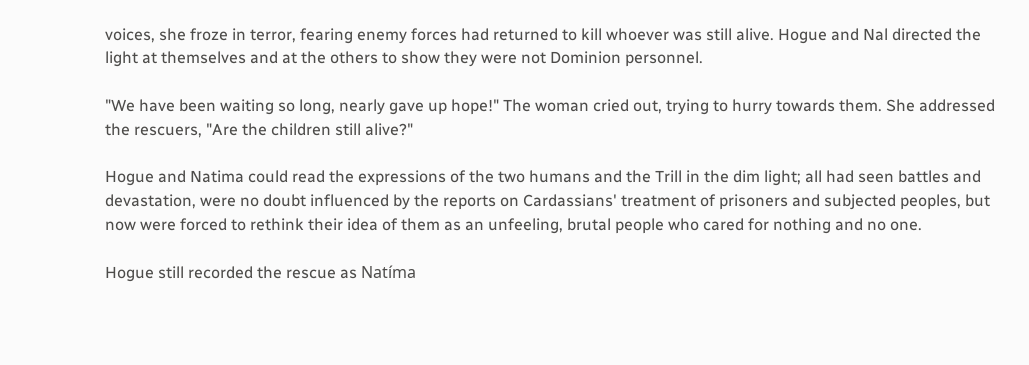voices, she froze in terror, fearing enemy forces had returned to kill whoever was still alive. Hogue and Nal directed the light at themselves and at the others to show they were not Dominion personnel.

"We have been waiting so long, nearly gave up hope!" The woman cried out, trying to hurry towards them. She addressed the rescuers, "Are the children still alive?"

Hogue and Natima could read the expressions of the two humans and the Trill in the dim light; all had seen battles and devastation, were no doubt influenced by the reports on Cardassians' treatment of prisoners and subjected peoples, but now were forced to rethink their idea of them as an unfeeling, brutal people who cared for nothing and no one.

Hogue still recorded the rescue as Natíma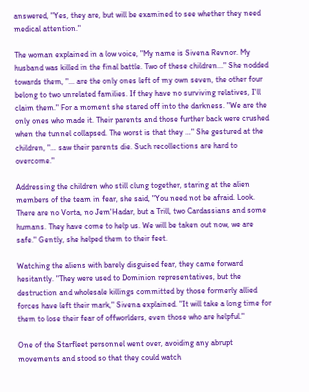answered, "Yes, they are, but will be examined to see whether they need medical attention."

The woman explained in a low voice, "My name is Sivena Revnor. My husband was killed in the final battle. Two of these children..." She nodded towards them, "... are the only ones left of my own seven, the other four belong to two unrelated families. If they have no surviving relatives, I'll claim them." For a moment she stared off into the darkness. "We are the only ones who made it. Their parents and those further back were crushed when the tunnel collapsed. The worst is that they …" She gestured at the children, "… saw their parents die. Such recollections are hard to overcome."

Addressing the children who still clung together, staring at the alien members of the team in fear, she said, "You need not be afraid. Look. There are no Vorta, no Jem'Hadar, but a Trill, two Cardassians and some humans. They have come to help us. We will be taken out now, we are safe." Gently, she helped them to their feet.

Watching the aliens with barely disguised fear, they came forward hesitantly. "They were used to Dominion representatives, but the destruction and wholesale killings committed by those formerly allied forces have left their mark," Sivena explained. "It will take a long time for them to lose their fear of offworlders, even those who are helpful."

One of the Starfleet personnel went over, avoiding any abrupt movements and stood so that they could watch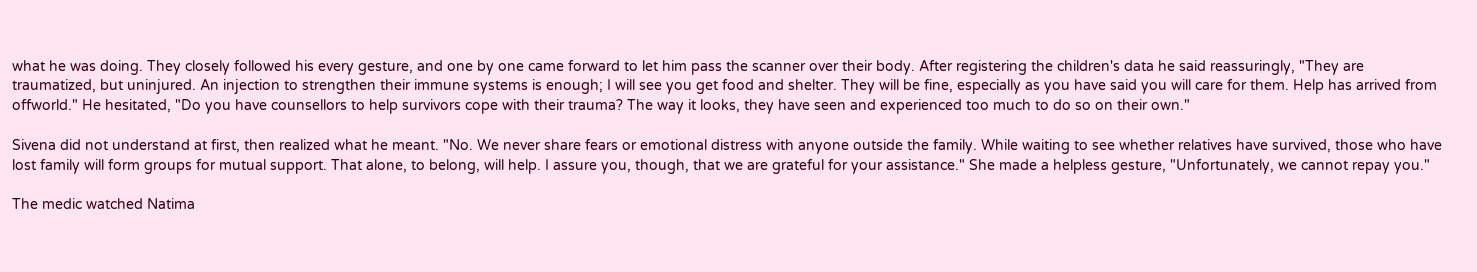what he was doing. They closely followed his every gesture, and one by one came forward to let him pass the scanner over their body. After registering the children's data he said reassuringly, "They are traumatized, but uninjured. An injection to strengthen their immune systems is enough; I will see you get food and shelter. They will be fine, especially as you have said you will care for them. Help has arrived from offworld." He hesitated, "Do you have counsellors to help survivors cope with their trauma? The way it looks, they have seen and experienced too much to do so on their own."

Sivena did not understand at first, then realized what he meant. "No. We never share fears or emotional distress with anyone outside the family. While waiting to see whether relatives have survived, those who have lost family will form groups for mutual support. That alone, to belong, will help. I assure you, though, that we are grateful for your assistance." She made a helpless gesture, "Unfortunately, we cannot repay you."

The medic watched Natima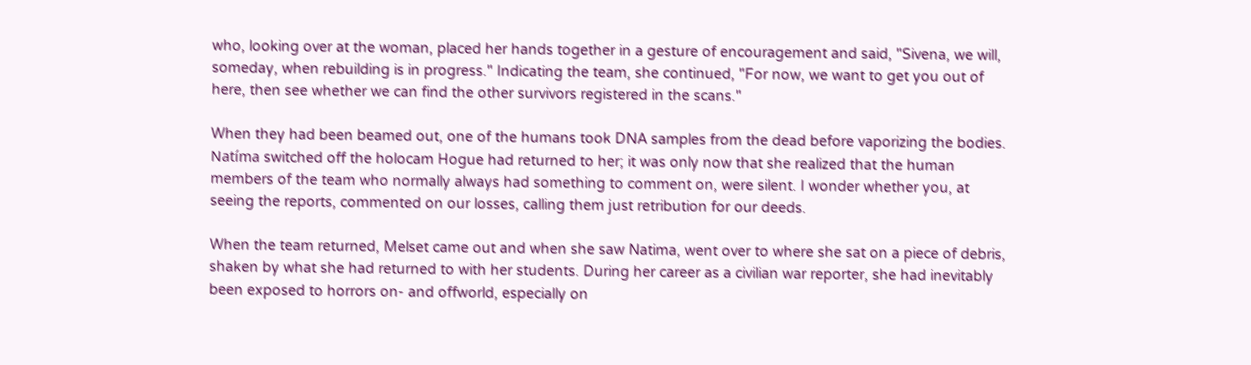who, looking over at the woman, placed her hands together in a gesture of encouragement and said, "Sivena, we will, someday, when rebuilding is in progress." Indicating the team, she continued, "For now, we want to get you out of here, then see whether we can find the other survivors registered in the scans."

When they had been beamed out, one of the humans took DNA samples from the dead before vaporizing the bodies. Natíma switched off the holocam Hogue had returned to her; it was only now that she realized that the human members of the team who normally always had something to comment on, were silent. I wonder whether you, at seeing the reports, commented on our losses, calling them just retribution for our deeds.

When the team returned, Melset came out and when she saw Natima, went over to where she sat on a piece of debris, shaken by what she had returned to with her students. During her career as a civilian war reporter, she had inevitably been exposed to horrors on- and offworld, especially on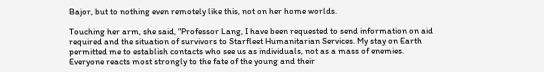Bajor, but to nothing even remotely like this, not on her home worlds.

Touching her arm, she said, "Professor Lang, I have been requested to send information on aid required and the situation of survivors to Starfleet Humanitarian Services. My stay on Earth permitted me to establish contacts who see us as individuals, not as a mass of enemies. Everyone reacts most strongly to the fate of the young and their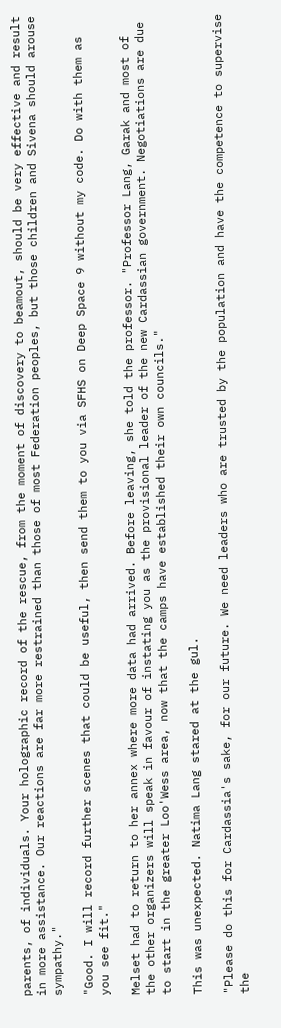parents, of individuals. Your holographic record of the rescue, from the moment of discovery to beamout, should be very effective and result in more assistance. Our reactions are far more restrained than those of most Federation peoples, but those children and Sivena should arouse sympathy."

"Good. I will record further scenes that could be useful, then send them to you via SFHS on Deep Space 9 without my code. Do with them as you see fit."

Melset had to return to her annex where more data had arrived. Before leaving, she told the professor. "Professor Lang, Garak and most of the other organizers will speak in favour of instating you as the provisional leader of the new Cardassian government. Negotiations are due to start in the greater Loo'Wess area, now that the camps have established their own councils."

This was unexpected. Natima Lang stared at the gul.

"Please do this for Cardassia's sake, for our future. We need leaders who are trusted by the population and have the competence to supervise the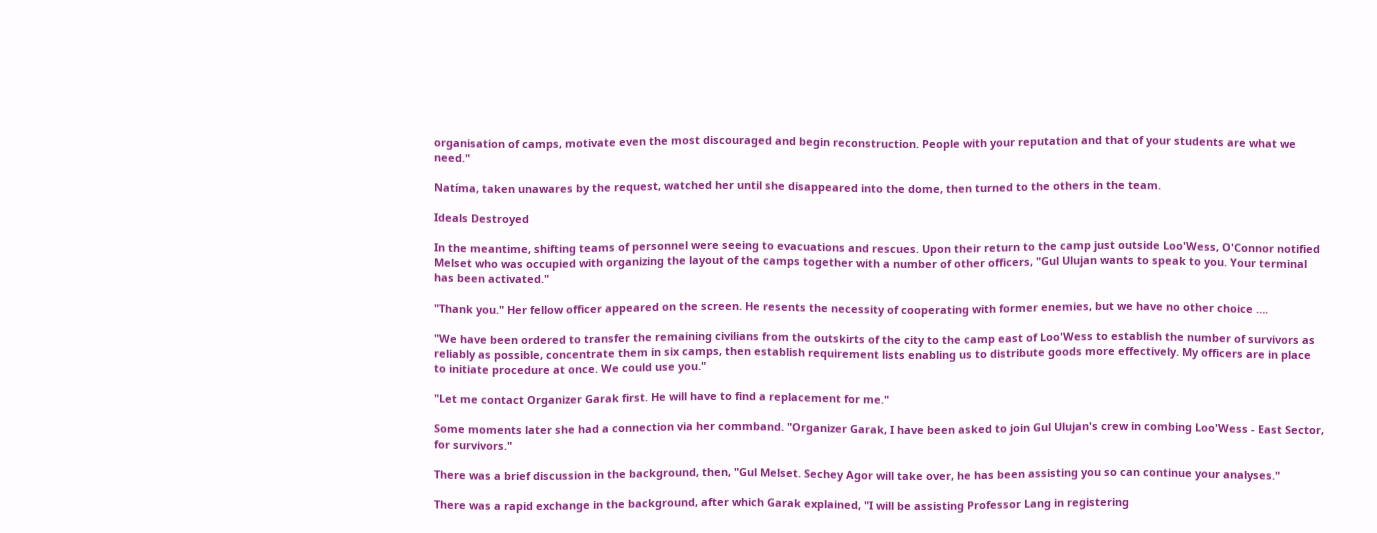organisation of camps, motivate even the most discouraged and begin reconstruction. People with your reputation and that of your students are what we need."

Natíma, taken unawares by the request, watched her until she disappeared into the dome, then turned to the others in the team.

Ideals Destroyed

In the meantime, shifting teams of personnel were seeing to evacuations and rescues. Upon their return to the camp just outside Loo'Wess, O'Connor notified Melset who was occupied with organizing the layout of the camps together with a number of other officers, "Gul Ulujan wants to speak to you. Your terminal has been activated."

"Thank you." Her fellow officer appeared on the screen. He resents the necessity of cooperating with former enemies, but we have no other choice ….

"We have been ordered to transfer the remaining civilians from the outskirts of the city to the camp east of Loo'Wess to establish the number of survivors as reliably as possible, concentrate them in six camps, then establish requirement lists enabling us to distribute goods more effectively. My officers are in place to initiate procedure at once. We could use you."

"Let me contact Organizer Garak first. He will have to find a replacement for me."

Some moments later she had a connection via her commband. "Organizer Garak, I have been asked to join Gul Ulujan's crew in combing Loo'Wess - East Sector, for survivors."

There was a brief discussion in the background, then, "Gul Melset. Sechey Agor will take over, he has been assisting you so can continue your analyses."

There was a rapid exchange in the background, after which Garak explained, "I will be assisting Professor Lang in registering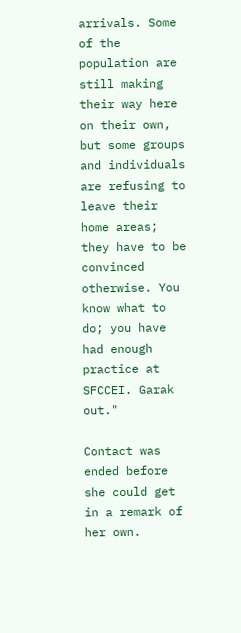arrivals. Some of the population are still making their way here on their own, but some groups and individuals are refusing to leave their home areas; they have to be convinced otherwise. You know what to do; you have had enough practice at SFCCEI. Garak out."

Contact was ended before she could get in a remark of her own.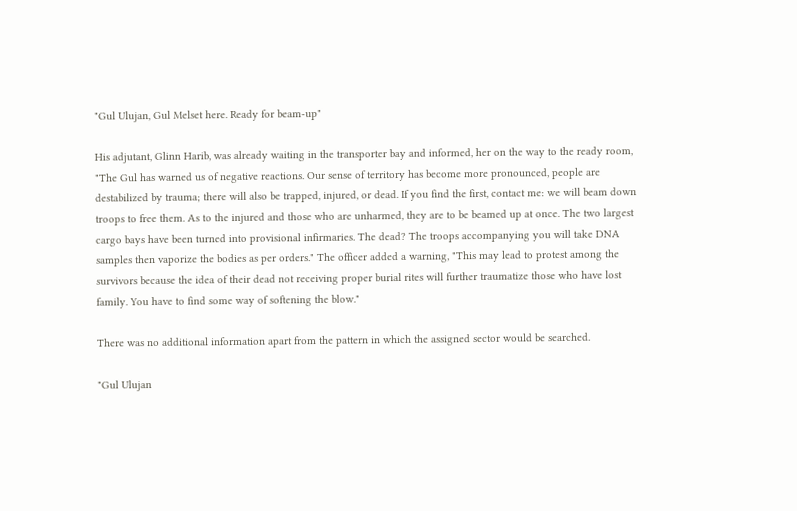"Gul Ulujan, Gul Melset here. Ready for beam-up"

His adjutant, Glinn Harib, was already waiting in the transporter bay and informed, her on the way to the ready room, "The Gul has warned us of negative reactions. Our sense of territory has become more pronounced, people are destabilized by trauma; there will also be trapped, injured, or dead. If you find the first, contact me: we will beam down troops to free them. As to the injured and those who are unharmed, they are to be beamed up at once. The two largest cargo bays have been turned into provisional infirmaries. The dead? The troops accompanying you will take DNA samples then vaporize the bodies as per orders." The officer added a warning, "This may lead to protest among the survivors because the idea of their dead not receiving proper burial rites will further traumatize those who have lost family. You have to find some way of softening the blow."

There was no additional information apart from the pattern in which the assigned sector would be searched.

"Gul Ulujan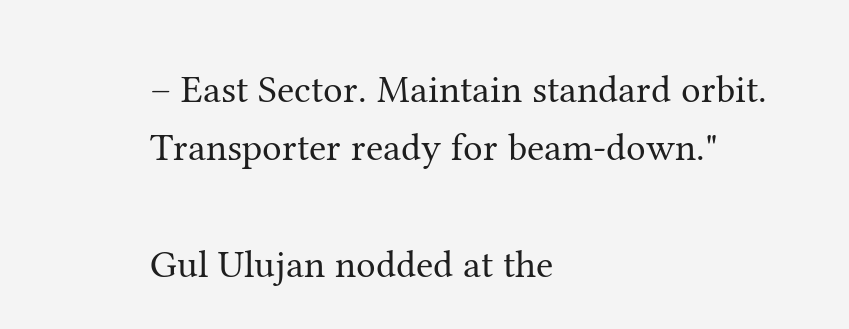– East Sector. Maintain standard orbit. Transporter ready for beam-down."

Gul Ulujan nodded at the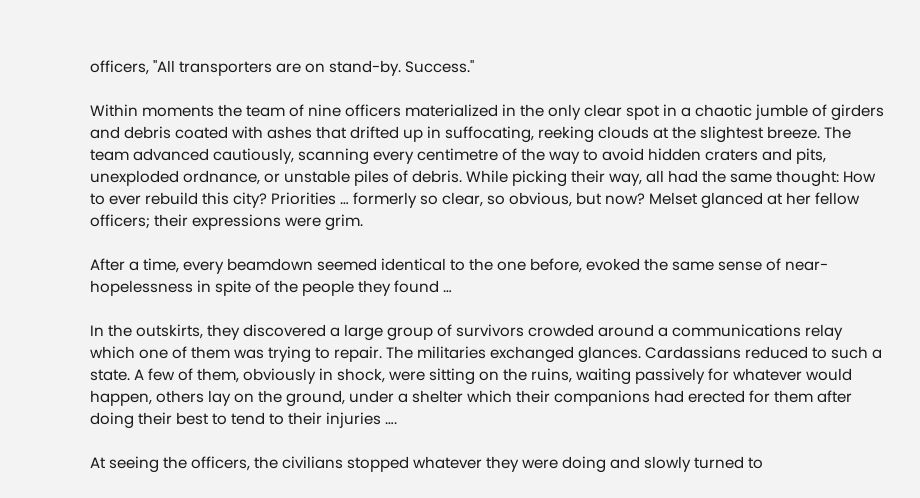officers, "All transporters are on stand-by. Success."

Within moments the team of nine officers materialized in the only clear spot in a chaotic jumble of girders and debris coated with ashes that drifted up in suffocating, reeking clouds at the slightest breeze. The team advanced cautiously, scanning every centimetre of the way to avoid hidden craters and pits, unexploded ordnance, or unstable piles of debris. While picking their way, all had the same thought: How to ever rebuild this city? Priorities … formerly so clear, so obvious, but now? Melset glanced at her fellow officers; their expressions were grim.

After a time, every beamdown seemed identical to the one before, evoked the same sense of near-hopelessness in spite of the people they found …

In the outskirts, they discovered a large group of survivors crowded around a communications relay which one of them was trying to repair. The militaries exchanged glances. Cardassians reduced to such a state. A few of them, obviously in shock, were sitting on the ruins, waiting passively for whatever would happen, others lay on the ground, under a shelter which their companions had erected for them after doing their best to tend to their injuries ….

At seeing the officers, the civilians stopped whatever they were doing and slowly turned to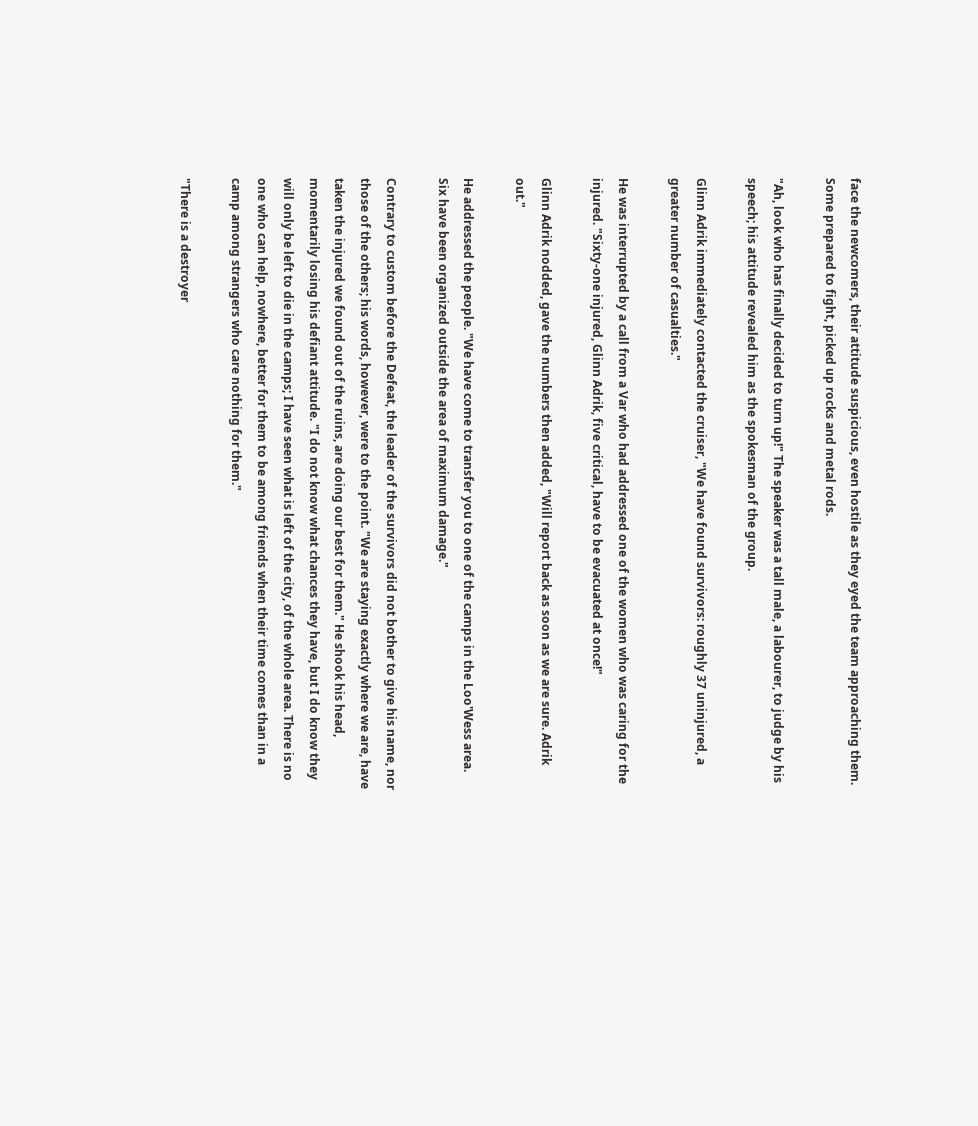face the newcomers, their attitude suspicious, even hostile as they eyed the team approaching them. Some prepared to fight, picked up rocks and metal rods.

"Ah, look who has finally decided to turn up!" The speaker was a tall male, a labourer, to judge by his speech; his attitude revealed him as the spokesman of the group.

Glinn Adrik immediately contacted the cruiser, "We have found survivors: roughly 37 uninjured, a greater number of casualties."

He was interrupted by a call from a Var who had addressed one of the women who was caring for the injured. "Sixty-one injured, Glinn Adrik, five critical, have to be evacuated at once!"

Glinn Adrik nodded, gave the numbers then added, "Will report back as soon as we are sure. Adrik out."

He addressed the people. "We have come to transfer you to one of the camps in the Loo'Wess area. Six have been organized outside the area of maximum damage."

Contrary to custom before the Defeat, the leader of the survivors did not bother to give his name, nor those of the others; his words, however, were to the point. "We are staying exactly where we are, have taken the injured we found out of the ruins, are doing our best for them." He shook his head, momentarily losing his defiant attitude. "I do not know what chances they have, but I do know they will only be left to die in the camps; I have seen what is left of the city, of the whole area. There is no one who can help, nowhere, better for them to be among friends when their time comes than in a camp among strangers who care nothing for them."

"There is a destroyer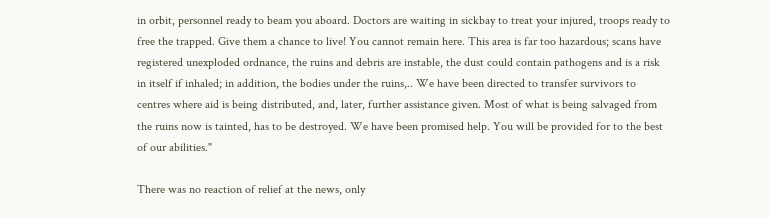in orbit, personnel ready to beam you aboard. Doctors are waiting in sickbay to treat your injured, troops ready to free the trapped. Give them a chance to live! You cannot remain here. This area is far too hazardous; scans have registered unexploded ordnance, the ruins and debris are instable, the dust could contain pathogens and is a risk in itself if inhaled; in addition, the bodies under the ruins,.. We have been directed to transfer survivors to centres where aid is being distributed, and, later, further assistance given. Most of what is being salvaged from the ruins now is tainted, has to be destroyed. We have been promised help. You will be provided for to the best of our abilities."

There was no reaction of relief at the news, only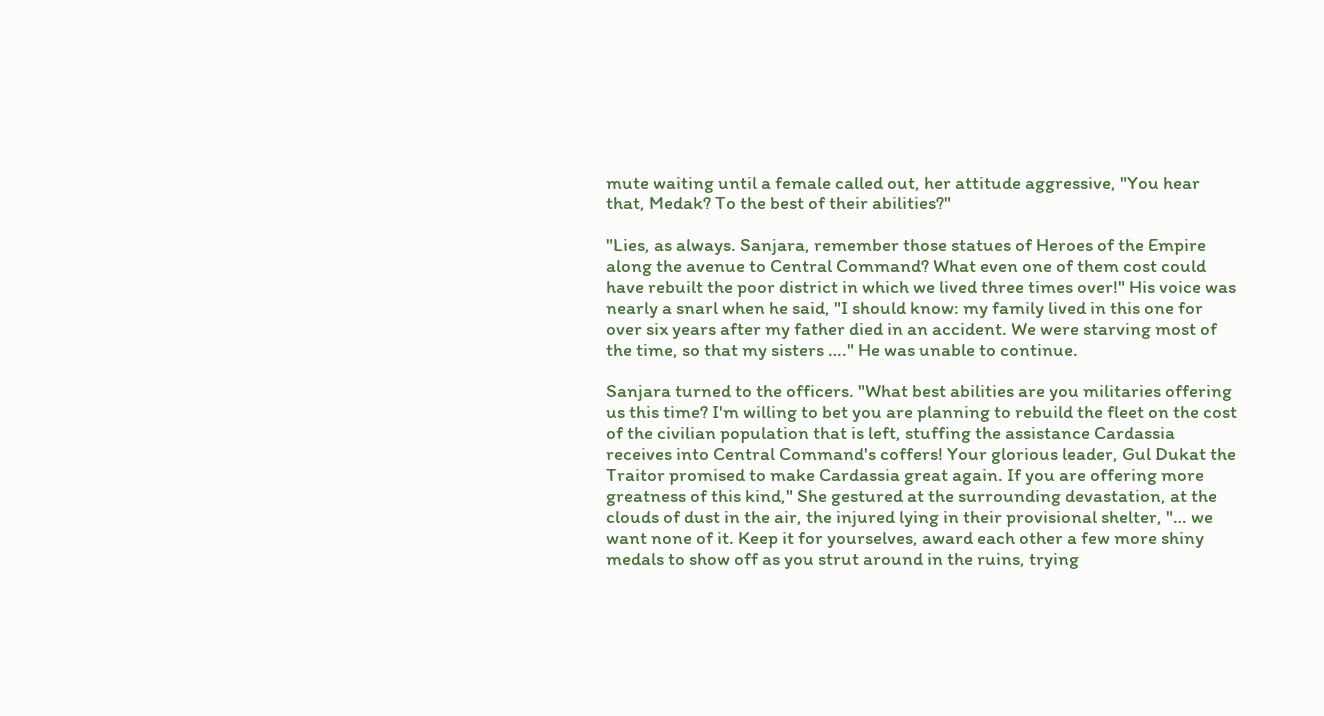mute waiting until a female called out, her attitude aggressive, "You hear that, Medak? To the best of their abilities?"

"Lies, as always. Sanjara, remember those statues of Heroes of the Empire along the avenue to Central Command? What even one of them cost could have rebuilt the poor district in which we lived three times over!" His voice was nearly a snarl when he said, "I should know: my family lived in this one for over six years after my father died in an accident. We were starving most of the time, so that my sisters …." He was unable to continue.

Sanjara turned to the officers. "What best abilities are you militaries offering us this time? I'm willing to bet you are planning to rebuild the fleet on the cost of the civilian population that is left, stuffing the assistance Cardassia receives into Central Command's coffers! Your glorious leader, Gul Dukat the Traitor promised to make Cardassia great again. If you are offering more greatness of this kind," She gestured at the surrounding devastation, at the clouds of dust in the air, the injured lying in their provisional shelter, "… we want none of it. Keep it for yourselves, award each other a few more shiny medals to show off as you strut around in the ruins, trying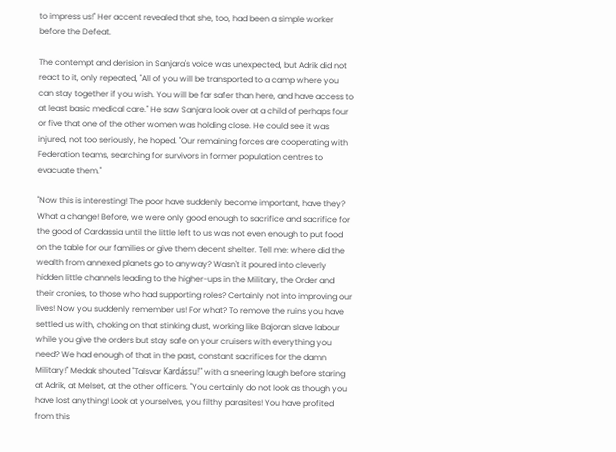to impress us!" Her accent revealed that she, too, had been a simple worker before the Defeat.

The contempt and derision in Sanjara's voice was unexpected, but Adrik did not react to it, only repeated, "All of you will be transported to a camp where you can stay together if you wish. You will be far safer than here, and have access to at least basic medical care." He saw Sanjara look over at a child of perhaps four or five that one of the other women was holding close. He could see it was injured, not too seriously, he hoped. "Our remaining forces are cooperating with Federation teams, searching for survivors in former population centres to evacuate them."

"Now this is interesting! The poor have suddenly become important, have they? What a change! Before, we were only good enough to sacrifice and sacrifice for the good of Cardassia until the little left to us was not even enough to put food on the table for our families or give them decent shelter. Tell me: where did the wealth from annexed planets go to anyway? Wasn't it poured into cleverly hidden little channels leading to the higher-ups in the Military, the Order and their cronies, to those who had supporting roles? Certainly not into improving our lives! Now you suddenly remember us! For what? To remove the ruins you have settled us with, choking on that stinking dust, working like Bajoran slave labour while you give the orders but stay safe on your cruisers with everything you need? We had enough of that in the past, constant sacrifices for the damn Military!" Medak shouted "Talsvar Kardássu!" with a sneering laugh before staring at Adrik, at Melset, at the other officers. "You certainly do not look as though you have lost anything! Look at yourselves, you filthy parasites! You have profited from this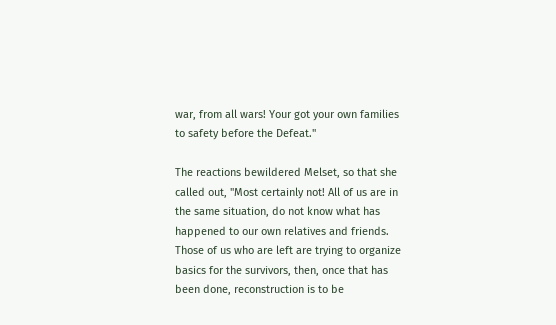war, from all wars! Your got your own families to safety before the Defeat."

The reactions bewildered Melset, so that she called out, "Most certainly not! All of us are in the same situation, do not know what has happened to our own relatives and friends. Those of us who are left are trying to organize basics for the survivors, then, once that has been done, reconstruction is to be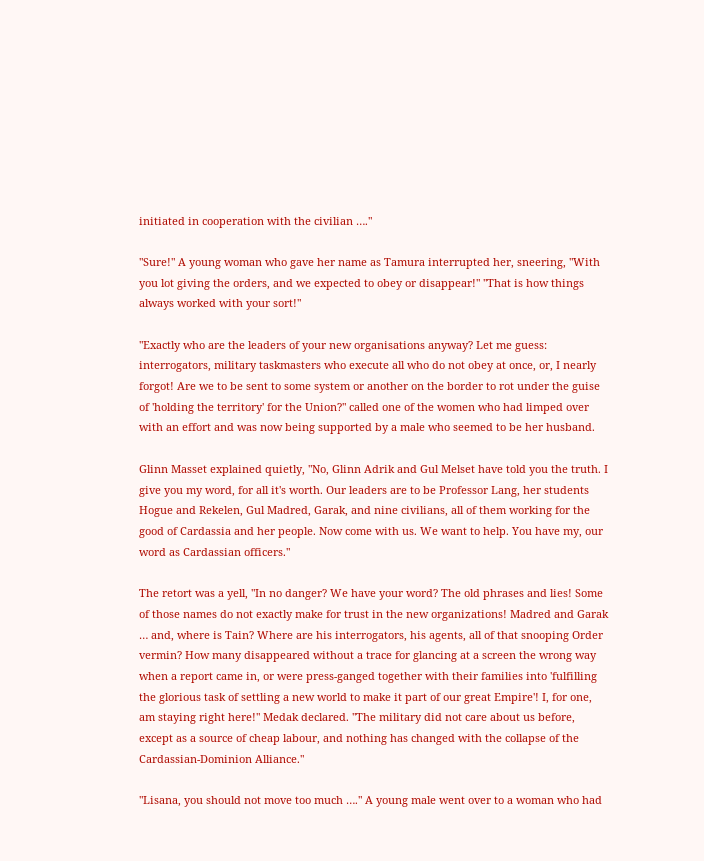initiated in cooperation with the civilian …."

"Sure!" A young woman who gave her name as Tamura interrupted her, sneering, "With you lot giving the orders, and we expected to obey or disappear!" "That is how things always worked with your sort!"

"Exactly who are the leaders of your new organisations anyway? Let me guess: interrogators, military taskmasters who execute all who do not obey at once, or, I nearly forgot! Are we to be sent to some system or another on the border to rot under the guise of 'holding the territory' for the Union?" called one of the women who had limped over with an effort and was now being supported by a male who seemed to be her husband.

Glinn Masset explained quietly, "No, Glinn Adrik and Gul Melset have told you the truth. I give you my word, for all it's worth. Our leaders are to be Professor Lang, her students Hogue and Rekelen, Gul Madred, Garak, and nine civilians, all of them working for the good of Cardassia and her people. Now come with us. We want to help. You have my, our word as Cardassian officers."

The retort was a yell, "In no danger? We have your word? The old phrases and lies! Some of those names do not exactly make for trust in the new organizations! Madred and Garak … and, where is Tain? Where are his interrogators, his agents, all of that snooping Order vermin? How many disappeared without a trace for glancing at a screen the wrong way when a report came in, or were press-ganged together with their families into 'fulfilling the glorious task of settling a new world to make it part of our great Empire'! I, for one, am staying right here!" Medak declared. "The military did not care about us before, except as a source of cheap labour, and nothing has changed with the collapse of the Cardassian-Dominion Alliance."

"Lisana, you should not move too much …." A young male went over to a woman who had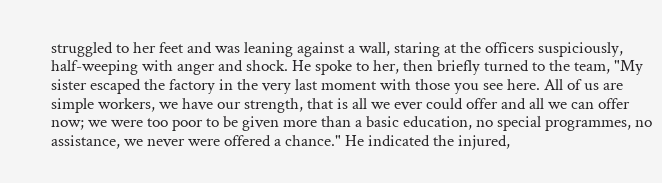struggled to her feet and was leaning against a wall, staring at the officers suspiciously, half-weeping with anger and shock. He spoke to her, then briefly turned to the team, "My sister escaped the factory in the very last moment with those you see here. All of us are simple workers, we have our strength, that is all we ever could offer and all we can offer now; we were too poor to be given more than a basic education, no special programmes, no assistance, we never were offered a chance." He indicated the injured,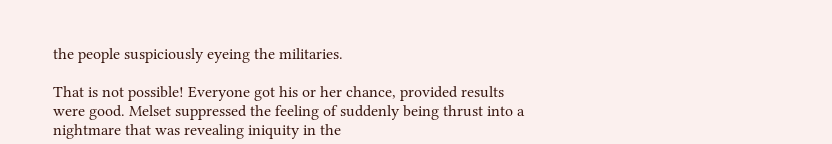the people suspiciously eyeing the militaries.

That is not possible! Everyone got his or her chance, provided results were good. Melset suppressed the feeling of suddenly being thrust into a nightmare that was revealing iniquity in the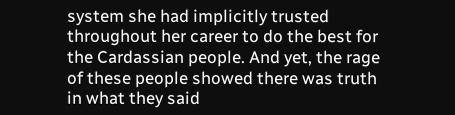system she had implicitly trusted throughout her career to do the best for the Cardassian people. And yet, the rage of these people showed there was truth in what they said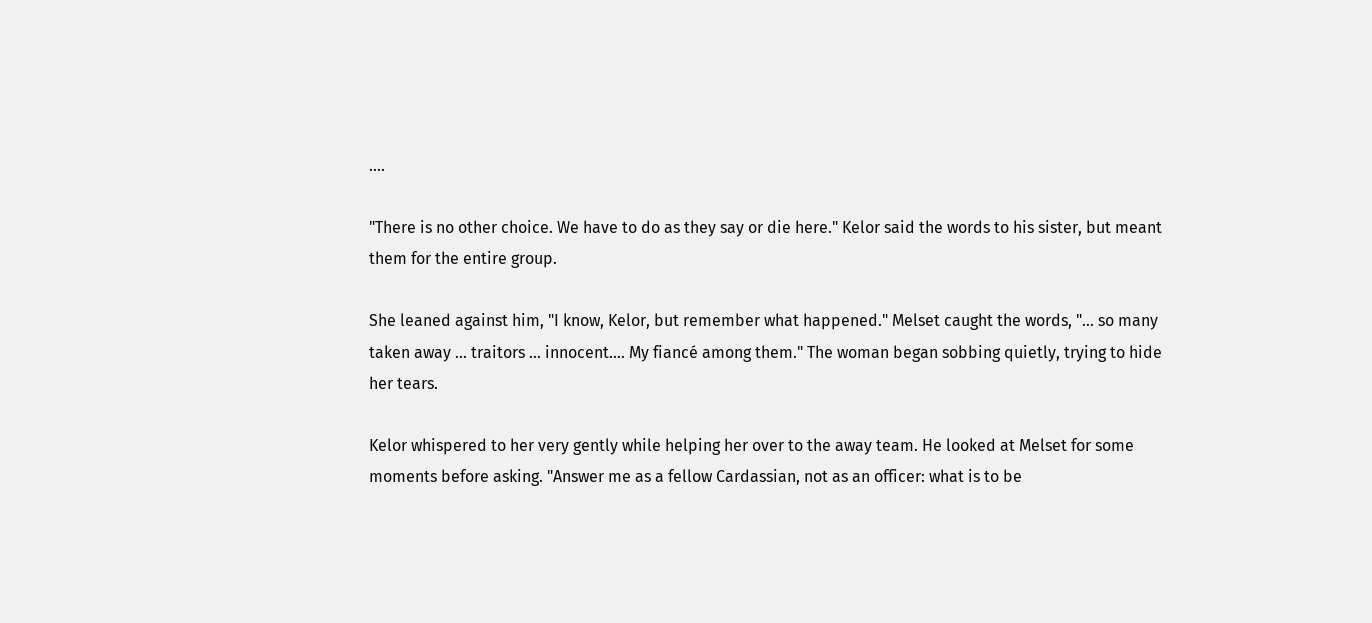….

"There is no other choice. We have to do as they say or die here." Kelor said the words to his sister, but meant them for the entire group.

She leaned against him, "I know, Kelor, but remember what happened." Melset caught the words, "… so many taken away … traitors … innocent…. My fiancé among them." The woman began sobbing quietly, trying to hide her tears.

Kelor whispered to her very gently while helping her over to the away team. He looked at Melset for some moments before asking. "Answer me as a fellow Cardassian, not as an officer: what is to be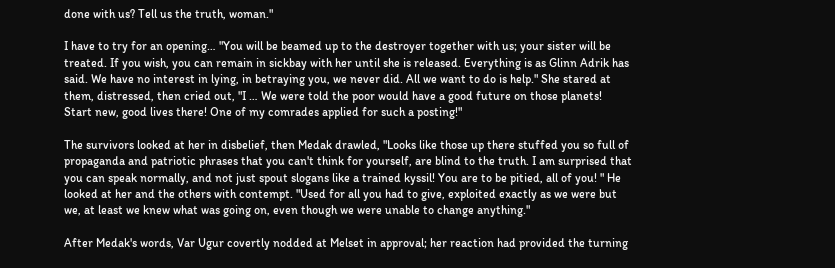done with us? Tell us the truth, woman."

I have to try for an opening… "You will be beamed up to the destroyer together with us; your sister will be treated. If you wish, you can remain in sickbay with her until she is released. Everything is as Glinn Adrik has said. We have no interest in lying, in betraying you, we never did. All we want to do is help." She stared at them, distressed, then cried out, "I … We were told the poor would have a good future on those planets! Start new, good lives there! One of my comrades applied for such a posting!"

The survivors looked at her in disbelief, then Medak drawled, "Looks like those up there stuffed you so full of propaganda and patriotic phrases that you can't think for yourself, are blind to the truth. I am surprised that you can speak normally, and not just spout slogans like a trained kyssil! You are to be pitied, all of you! " He looked at her and the others with contempt. "Used for all you had to give, exploited exactly as we were but we, at least we knew what was going on, even though we were unable to change anything."

After Medak's words, Var Ugur covertly nodded at Melset in approval; her reaction had provided the turning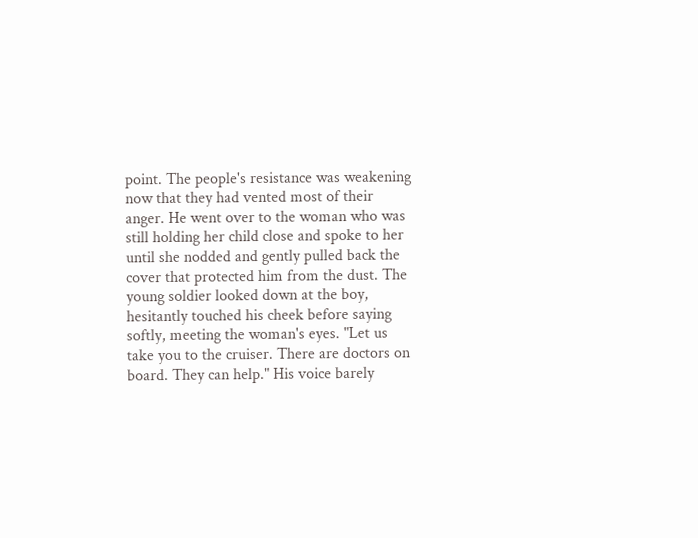point. The people's resistance was weakening now that they had vented most of their anger. He went over to the woman who was still holding her child close and spoke to her until she nodded and gently pulled back the cover that protected him from the dust. The young soldier looked down at the boy, hesitantly touched his cheek before saying softly, meeting the woman's eyes. "Let us take you to the cruiser. There are doctors on board. They can help." His voice barely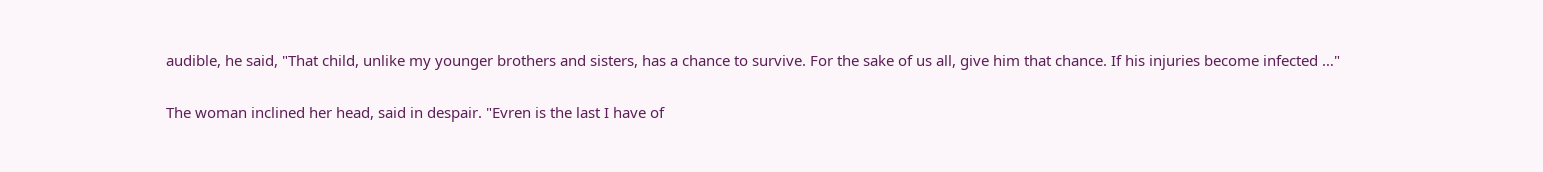audible, he said, "That child, unlike my younger brothers and sisters, has a chance to survive. For the sake of us all, give him that chance. If his injuries become infected …"

The woman inclined her head, said in despair. "Evren is the last I have of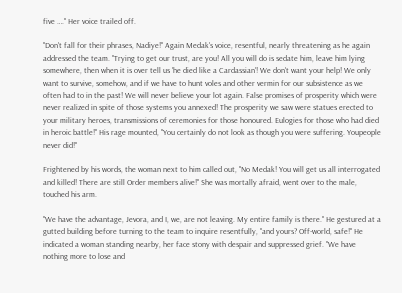five …." Her voice trailed off.

"Don't fall for their phrases, Nadiye!" Again Medak's voice, resentful, nearly threatening as he again addressed the team. "Trying to get our trust, are you! All you will do is sedate him, leave him lying somewhere, then when it is over tell us 'he died like a Cardassian'! We don't want your help! We only want to survive, somehow, and if we have to hunt voles and other vermin for our subsistence as we often had to in the past! We will never believe your lot again. False promises of prosperity which were never realized in spite of those systems you annexed! The prosperity we saw were statues erected to your military heroes, transmissions of ceremonies for those honoured. Eulogies for those who had died in heroic battle!" His rage mounted, "You certainly do not look as though you were suffering. Youpeople never did!"

Frightened by his words, the woman next to him called out, "No Medak! You will get us all interrogated and killed! There are still Order members alive!" She was mortally afraid, went over to the male, touched his arm.

"We have the advantage, Jevora, and I, we, are not leaving. My entire family is there." He gestured at a gutted building before turning to the team to inquire resentfully, "and yours? Off-world, safe!" He indicated a woman standing nearby, her face stony with despair and suppressed grief. "We have nothing more to lose and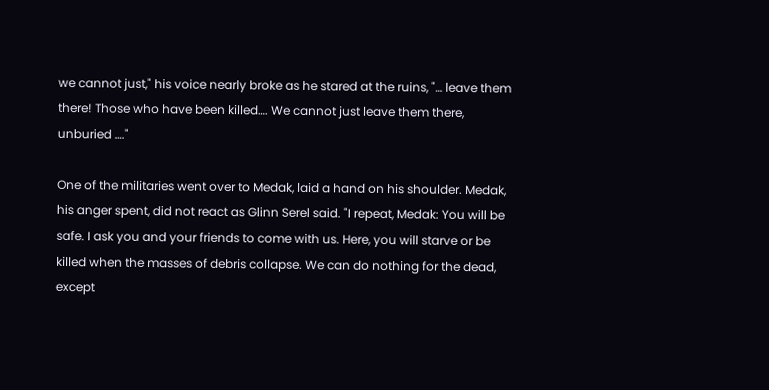we cannot just," his voice nearly broke as he stared at the ruins, "… leave them there! Those who have been killed…. We cannot just leave them there, unburied …."

One of the militaries went over to Medak, laid a hand on his shoulder. Medak, his anger spent, did not react as Glinn Serel said. "I repeat, Medak: You will be safe. I ask you and your friends to come with us. Here, you will starve or be killed when the masses of debris collapse. We can do nothing for the dead, except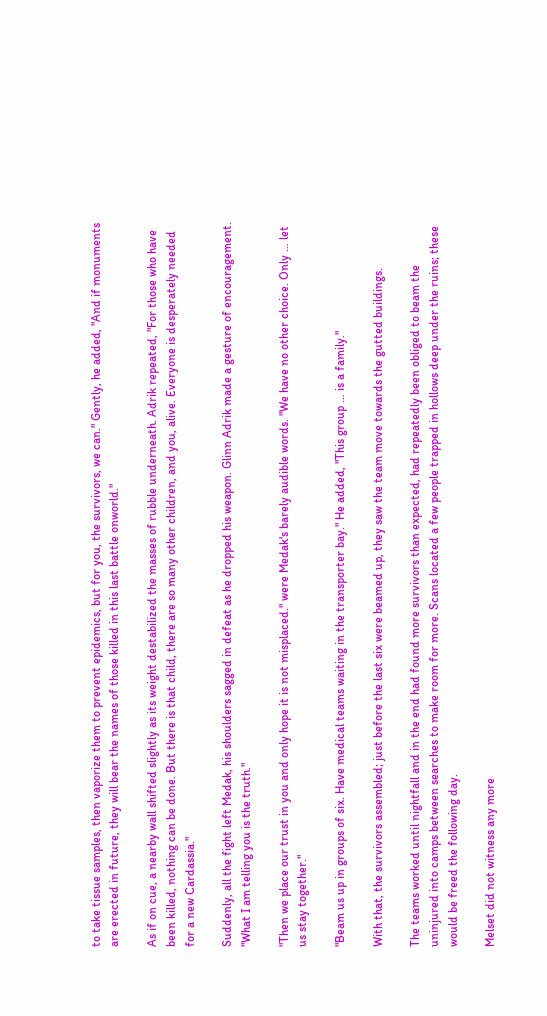to take tissue samples, then vaporize them to prevent epidemics, but for you, the survivors, we can." Gently, he added, "And if monuments are erected in future, they will bear the names of those killed in this last battle onworld."

As if on cue, a nearby wall shifted slightly as its weight destabilized the masses of rubble underneath. Adrik repeated, "For those who have been killed, nothing can be done. But there is that child, there are so many other children, and you, alive. Everyone is desperately needed for a new Cardassia."

Suddenly, all the fight left Medak, his shoulders sagged in defeat as he dropped his weapon. Glinn Adrik made a gesture of encouragement. "What I am telling you is the truth."

"Then we place our trust in you and only hope it is not misplaced." were Medak's barely audible words. "We have no other choice. Only … let us stay together."

"Beam us up in groups of six. Have medical teams waiting in the transporter bay." He added, "This group … is a family."

With that, the survivors assembled; just before the last six were beamed up, they saw the team move towards the gutted buildings.

The teams worked until nightfall and in the end had found more survivors than expected, had repeatedly been obliged to beam the uninjured into camps between searches to make room for more. Scans located a few people trapped in hollows deep under the ruins; these would be freed the following day.

Melset did not witness any more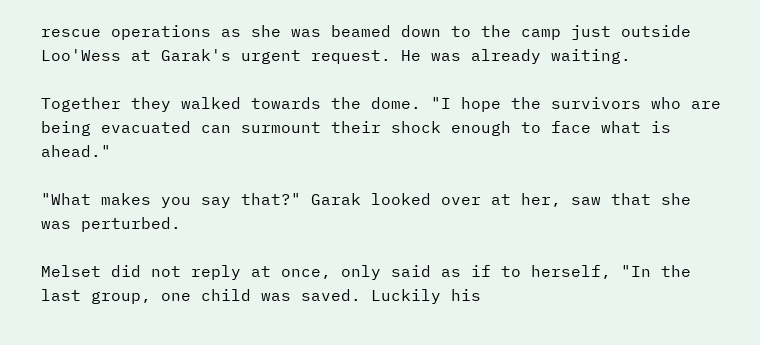rescue operations as she was beamed down to the camp just outside Loo'Wess at Garak's urgent request. He was already waiting.

Together they walked towards the dome. "I hope the survivors who are being evacuated can surmount their shock enough to face what is ahead."

"What makes you say that?" Garak looked over at her, saw that she was perturbed.

Melset did not reply at once, only said as if to herself, "In the last group, one child was saved. Luckily his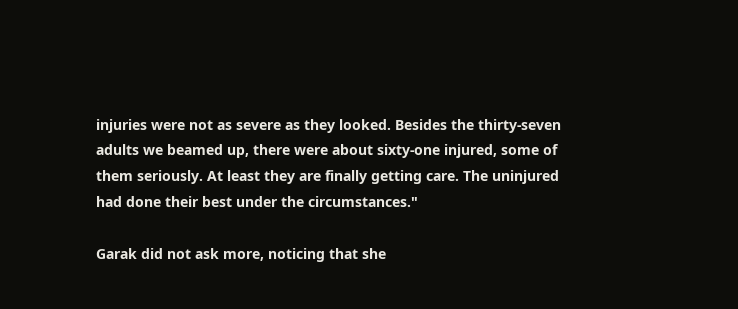injuries were not as severe as they looked. Besides the thirty-seven adults we beamed up, there were about sixty-one injured, some of them seriously. At least they are finally getting care. The uninjured had done their best under the circumstances."

Garak did not ask more, noticing that she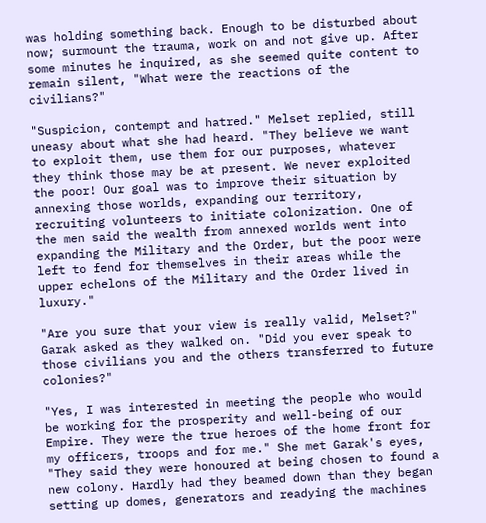was holding something back. Enough to be disturbed about now; surmount the trauma, work on and not give up. After some minutes he inquired, as she seemed quite content to remain silent, "What were the reactions of the civilians?"

"Suspicion, contempt and hatred." Melset replied, still uneasy about what she had heard. "They believe we want to exploit them, use them for our purposes, whatever they think those may be at present. We never exploited the poor! Our goal was to improve their situation by annexing those worlds, expanding our territory, recruiting volunteers to initiate colonization. One of the men said the wealth from annexed worlds went into expanding the Military and the Order, but the poor were left to fend for themselves in their areas while the upper echelons of the Military and the Order lived in luxury."

"Are you sure that your view is really valid, Melset?" Garak asked as they walked on. "Did you ever speak to those civilians you and the others transferred to future colonies?"

"Yes, I was interested in meeting the people who would be working for the prosperity and well-being of our Empire. They were the true heroes of the home front for my officers, troops and for me." She met Garak's eyes, "They said they were honoured at being chosen to found a new colony. Hardly had they beamed down than they began setting up domes, generators and readying the machines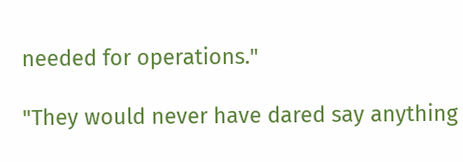needed for operations."

"They would never have dared say anything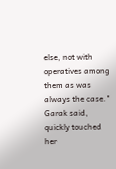else, not with operatives among them as was always the case." Garak said, quickly touched her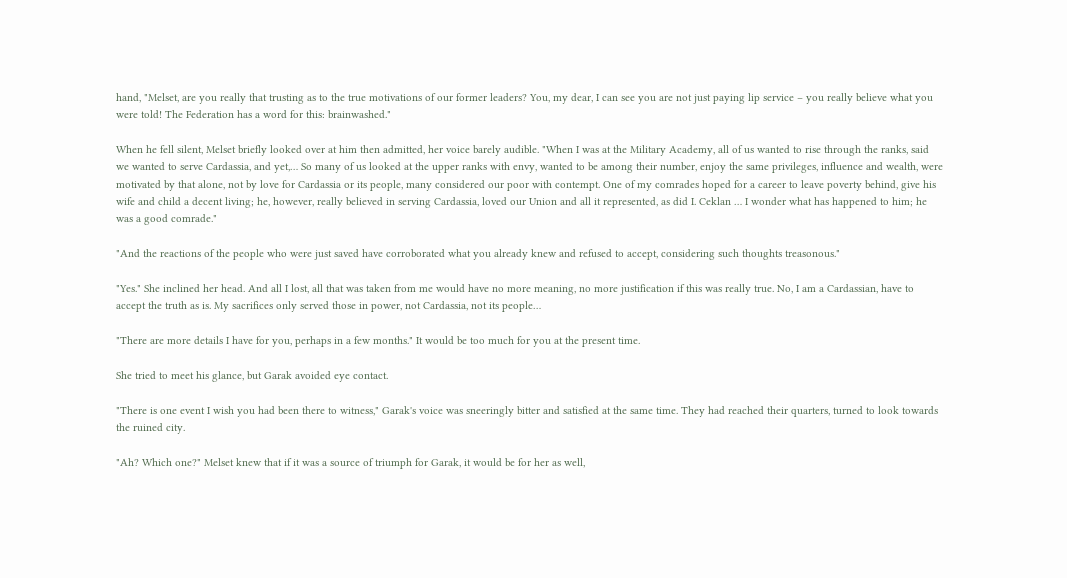hand, "Melset, are you really that trusting as to the true motivations of our former leaders? You, my dear, I can see you are not just paying lip service – you really believe what you were told! The Federation has a word for this: brainwashed."

When he fell silent, Melset briefly looked over at him then admitted, her voice barely audible. "When I was at the Military Academy, all of us wanted to rise through the ranks, said we wanted to serve Cardassia, and yet,… So many of us looked at the upper ranks with envy, wanted to be among their number, enjoy the same privileges, influence and wealth, were motivated by that alone, not by love for Cardassia or its people, many considered our poor with contempt. One of my comrades hoped for a career to leave poverty behind, give his wife and child a decent living; he, however, really believed in serving Cardassia, loved our Union and all it represented, as did I. Ceklan … I wonder what has happened to him; he was a good comrade."

"And the reactions of the people who were just saved have corroborated what you already knew and refused to accept, considering such thoughts treasonous."

"Yes." She inclined her head. And all I lost, all that was taken from me would have no more meaning, no more justification if this was really true. No, I am a Cardassian, have to accept the truth as is. My sacrifices only served those in power, not Cardassia, not its people…

"There are more details I have for you, perhaps in a few months." It would be too much for you at the present time.

She tried to meet his glance, but Garak avoided eye contact.

"There is one event I wish you had been there to witness," Garak's voice was sneeringly bitter and satisfied at the same time. They had reached their quarters, turned to look towards the ruined city.

"Ah? Which one?" Melset knew that if it was a source of triumph for Garak, it would be for her as well,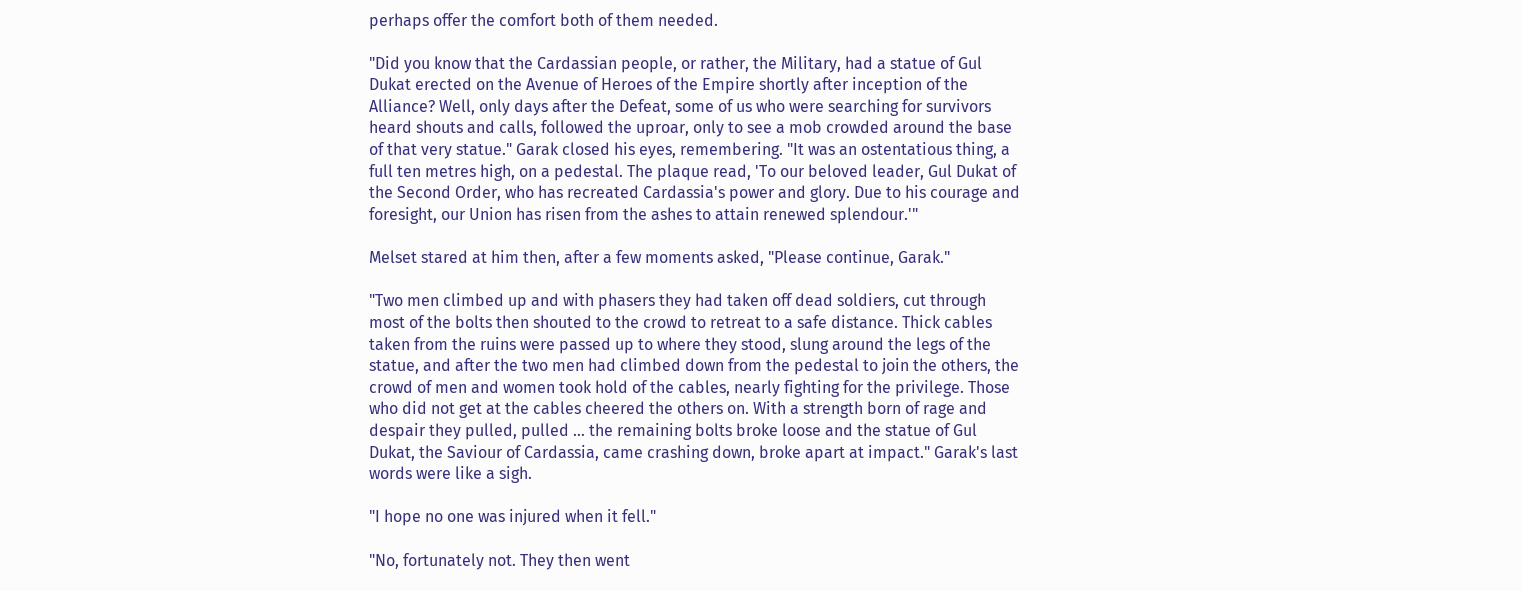perhaps offer the comfort both of them needed.

"Did you know that the Cardassian people, or rather, the Military, had a statue of Gul Dukat erected on the Avenue of Heroes of the Empire shortly after inception of the Alliance? Well, only days after the Defeat, some of us who were searching for survivors heard shouts and calls, followed the uproar, only to see a mob crowded around the base of that very statue." Garak closed his eyes, remembering. "It was an ostentatious thing, a full ten metres high, on a pedestal. The plaque read, 'To our beloved leader, Gul Dukat of the Second Order, who has recreated Cardassia's power and glory. Due to his courage and foresight, our Union has risen from the ashes to attain renewed splendour.'"

Melset stared at him then, after a few moments asked, "Please continue, Garak."

"Two men climbed up and with phasers they had taken off dead soldiers, cut through most of the bolts then shouted to the crowd to retreat to a safe distance. Thick cables taken from the ruins were passed up to where they stood, slung around the legs of the statue, and after the two men had climbed down from the pedestal to join the others, the crowd of men and women took hold of the cables, nearly fighting for the privilege. Those who did not get at the cables cheered the others on. With a strength born of rage and despair they pulled, pulled … the remaining bolts broke loose and the statue of Gul Dukat, the Saviour of Cardassia, came crashing down, broke apart at impact." Garak's last words were like a sigh.

"I hope no one was injured when it fell."

"No, fortunately not. They then went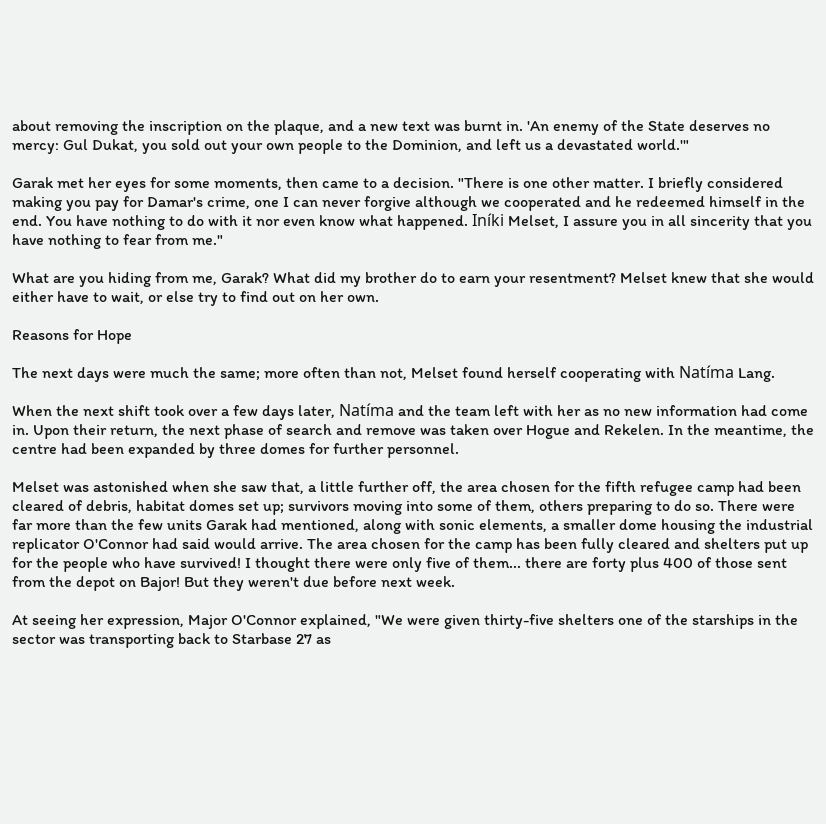about removing the inscription on the plaque, and a new text was burnt in. 'An enemy of the State deserves no mercy: Gul Dukat, you sold out your own people to the Dominion, and left us a devastated world.'"

Garak met her eyes for some moments, then came to a decision. "There is one other matter. I briefly considered making you pay for Damar's crime, one I can never forgive although we cooperated and he redeemed himself in the end. You have nothing to do with it nor even know what happened. Iníki Melset, I assure you in all sincerity that you have nothing to fear from me."

What are you hiding from me, Garak? What did my brother do to earn your resentment? Melset knew that she would either have to wait, or else try to find out on her own.

Reasons for Hope

The next days were much the same; more often than not, Melset found herself cooperating with Natíma Lang.

When the next shift took over a few days later, Natíma and the team left with her as no new information had come in. Upon their return, the next phase of search and remove was taken over Hogue and Rekelen. In the meantime, the centre had been expanded by three domes for further personnel.

Melset was astonished when she saw that, a little further off, the area chosen for the fifth refugee camp had been cleared of debris, habitat domes set up; survivors moving into some of them, others preparing to do so. There were far more than the few units Garak had mentioned, along with sonic elements, a smaller dome housing the industrial replicator O'Connor had said would arrive. The area chosen for the camp has been fully cleared and shelters put up for the people who have survived! I thought there were only five of them... there are forty plus 400 of those sent from the depot on Bajor! But they weren't due before next week.

At seeing her expression, Major O'Connor explained, "We were given thirty-five shelters one of the starships in the sector was transporting back to Starbase 27 as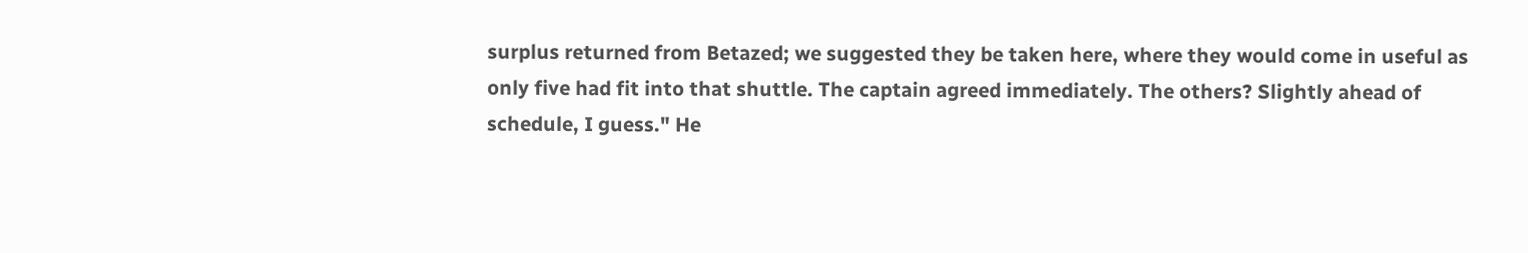surplus returned from Betazed; we suggested they be taken here, where they would come in useful as only five had fit into that shuttle. The captain agreed immediately. The others? Slightly ahead of schedule, I guess." He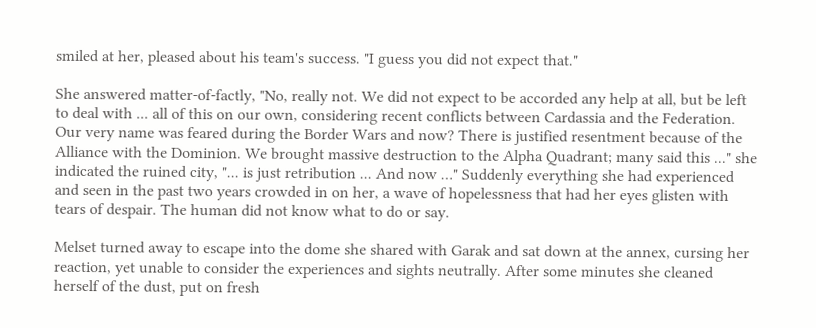smiled at her, pleased about his team's success. "I guess you did not expect that."

She answered matter-of-factly, "No, really not. We did not expect to be accorded any help at all, but be left to deal with ... all of this on our own, considering recent conflicts between Cardassia and the Federation. Our very name was feared during the Border Wars and now? There is justified resentment because of the Alliance with the Dominion. We brought massive destruction to the Alpha Quadrant; many said this ..." she indicated the ruined city, "... is just retribution ... And now …" Suddenly everything she had experienced and seen in the past two years crowded in on her, a wave of hopelessness that had her eyes glisten with tears of despair. The human did not know what to do or say.

Melset turned away to escape into the dome she shared with Garak and sat down at the annex, cursing her reaction, yet unable to consider the experiences and sights neutrally. After some minutes she cleaned herself of the dust, put on fresh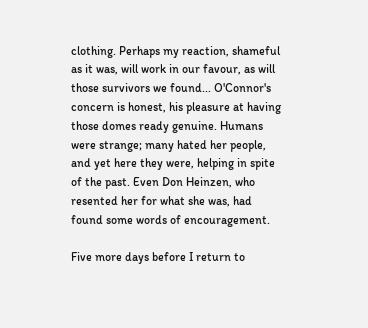clothing. Perhaps my reaction, shameful as it was, will work in our favour, as will those survivors we found... O'Connor's concern is honest, his pleasure at having those domes ready genuine. Humans were strange; many hated her people, and yet here they were, helping in spite of the past. Even Don Heinzen, who resented her for what she was, had found some words of encouragement.

Five more days before I return to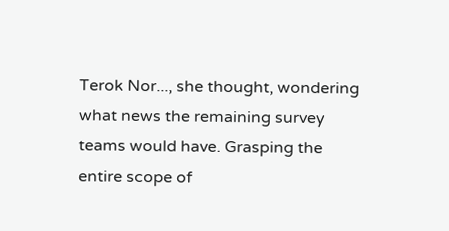Terok Nor..., she thought, wondering what news the remaining survey teams would have. Grasping the entire scope of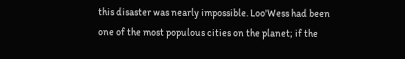this disaster was nearly impossible. Loo'Wess had been one of the most populous cities on the planet; if the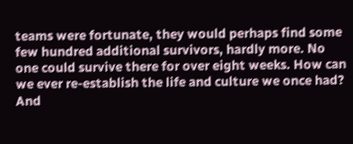teams were fortunate, they would perhaps find some few hundred additional survivors, hardly more. No one could survive there for over eight weeks. How can we ever re-establish the life and culture we once had? And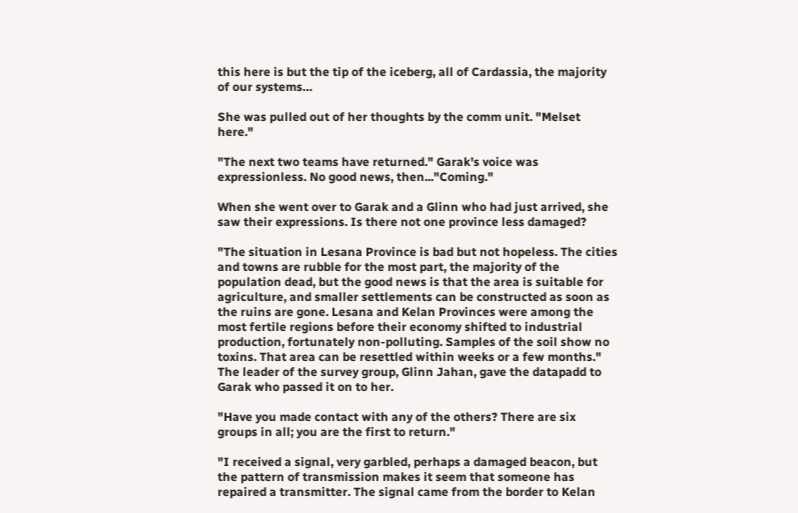this here is but the tip of the iceberg, all of Cardassia, the majority of our systems…

She was pulled out of her thoughts by the comm unit. "Melset here."

"The next two teams have returned." Garak's voice was expressionless. No good news, then..."Coming."

When she went over to Garak and a Glinn who had just arrived, she saw their expressions. Is there not one province less damaged?

"The situation in Lesana Province is bad but not hopeless. The cities and towns are rubble for the most part, the majority of the population dead, but the good news is that the area is suitable for agriculture, and smaller settlements can be constructed as soon as the ruins are gone. Lesana and Kelan Provinces were among the most fertile regions before their economy shifted to industrial production, fortunately non-polluting. Samples of the soil show no toxins. That area can be resettled within weeks or a few months." The leader of the survey group, Glinn Jahan, gave the datapadd to Garak who passed it on to her.

"Have you made contact with any of the others? There are six groups in all; you are the first to return."

"I received a signal, very garbled, perhaps a damaged beacon, but the pattern of transmission makes it seem that someone has repaired a transmitter. The signal came from the border to Kelan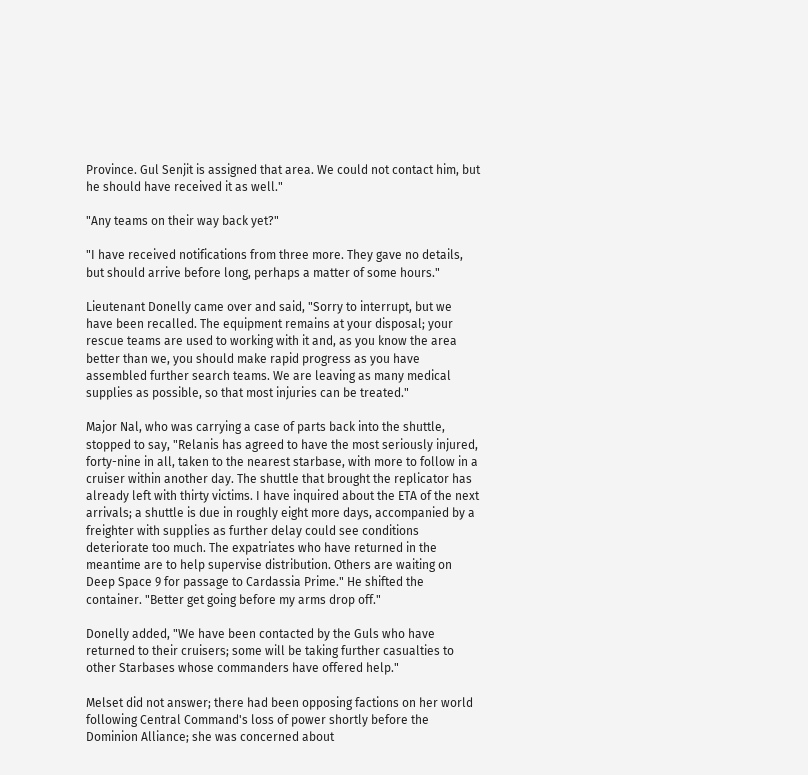Province. Gul Senjit is assigned that area. We could not contact him, but he should have received it as well."

"Any teams on their way back yet?"

"I have received notifications from three more. They gave no details, but should arrive before long, perhaps a matter of some hours."

Lieutenant Donelly came over and said, "Sorry to interrupt, but we have been recalled. The equipment remains at your disposal; your rescue teams are used to working with it and, as you know the area better than we, you should make rapid progress as you have assembled further search teams. We are leaving as many medical supplies as possible, so that most injuries can be treated."

Major Nal, who was carrying a case of parts back into the shuttle, stopped to say, "Relanis has agreed to have the most seriously injured, forty-nine in all, taken to the nearest starbase, with more to follow in a cruiser within another day. The shuttle that brought the replicator has already left with thirty victims. I have inquired about the ETA of the next arrivals; a shuttle is due in roughly eight more days, accompanied by a freighter with supplies as further delay could see conditions deteriorate too much. The expatriates who have returned in the meantime are to help supervise distribution. Others are waiting on Deep Space 9 for passage to Cardassia Prime." He shifted the container. "Better get going before my arms drop off."

Donelly added, "We have been contacted by the Guls who have returned to their cruisers; some will be taking further casualties to other Starbases whose commanders have offered help."

Melset did not answer; there had been opposing factions on her world following Central Command's loss of power shortly before the Dominion Alliance; she was concerned about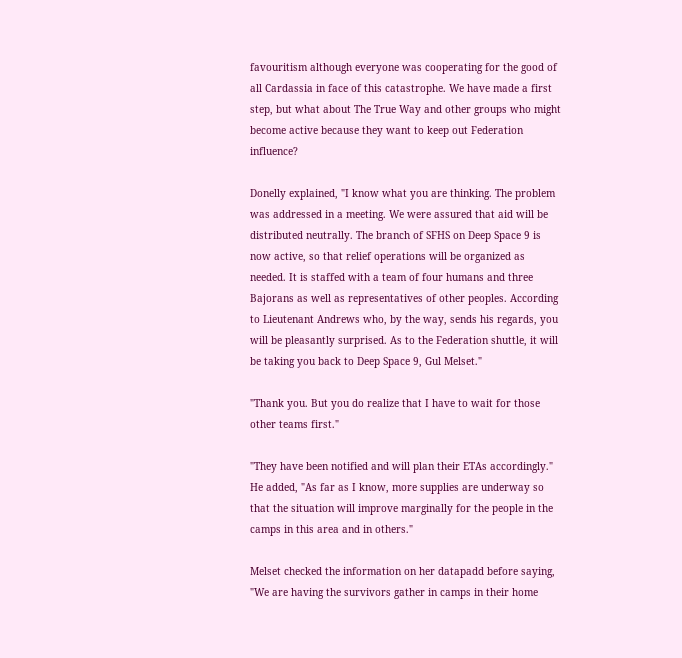favouritism although everyone was cooperating for the good of all Cardassia in face of this catastrophe. We have made a first step, but what about The True Way and other groups who might become active because they want to keep out Federation influence?

Donelly explained, "I know what you are thinking. The problem was addressed in a meeting. We were assured that aid will be distributed neutrally. The branch of SFHS on Deep Space 9 is now active, so that relief operations will be organized as needed. It is staffed with a team of four humans and three Bajorans as well as representatives of other peoples. According to Lieutenant Andrews who, by the way, sends his regards, you will be pleasantly surprised. As to the Federation shuttle, it will be taking you back to Deep Space 9, Gul Melset."

"Thank you. But you do realize that I have to wait for those other teams first."

"They have been notified and will plan their ETAs accordingly." He added, "As far as I know, more supplies are underway so that the situation will improve marginally for the people in the camps in this area and in others."

Melset checked the information on her datapadd before saying, "We are having the survivors gather in camps in their home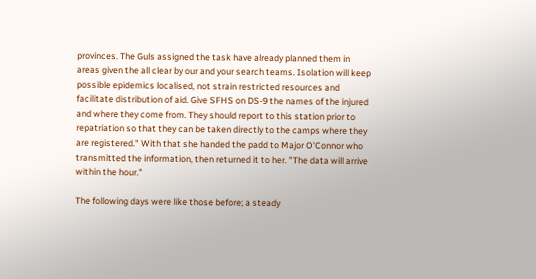provinces. The Guls assigned the task have already planned them in areas given the all clear by our and your search teams. Isolation will keep possible epidemics localised, not strain restricted resources and facilitate distribution of aid. Give SFHS on DS-9 the names of the injured and where they come from. They should report to this station prior to repatriation so that they can be taken directly to the camps where they are registered." With that she handed the padd to Major O'Connor who transmitted the information, then returned it to her. "The data will arrive within the hour."

The following days were like those before; a steady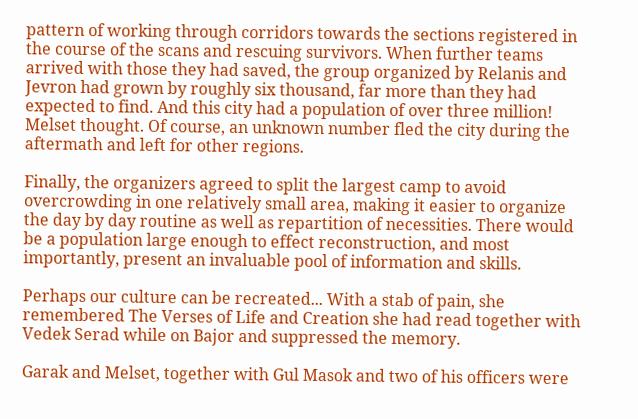pattern of working through corridors towards the sections registered in the course of the scans and rescuing survivors. When further teams arrived with those they had saved, the group organized by Relanis and Jevron had grown by roughly six thousand, far more than they had expected to find. And this city had a population of over three million! Melset thought. Of course, an unknown number fled the city during the aftermath and left for other regions.

Finally, the organizers agreed to split the largest camp to avoid overcrowding in one relatively small area, making it easier to organize the day by day routine as well as repartition of necessities. There would be a population large enough to effect reconstruction, and most importantly, present an invaluable pool of information and skills.

Perhaps our culture can be recreated... With a stab of pain, she remembered The Verses of Life and Creation she had read together with Vedek Serad while on Bajor and suppressed the memory.

Garak and Melset, together with Gul Masok and two of his officers were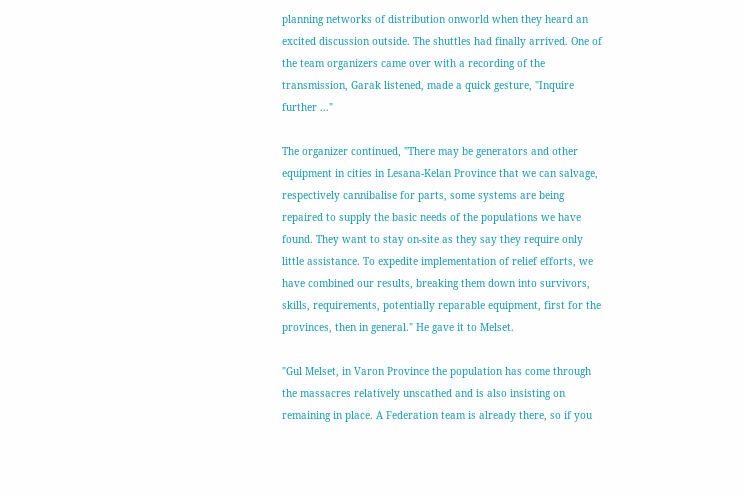planning networks of distribution onworld when they heard an excited discussion outside. The shuttles had finally arrived. One of the team organizers came over with a recording of the transmission, Garak listened, made a quick gesture, "Inquire further ..."

The organizer continued, "There may be generators and other equipment in cities in Lesana-Kelan Province that we can salvage, respectively cannibalise for parts, some systems are being repaired to supply the basic needs of the populations we have found. They want to stay on-site as they say they require only little assistance. To expedite implementation of relief efforts, we have combined our results, breaking them down into survivors, skills, requirements, potentially reparable equipment, first for the provinces, then in general." He gave it to Melset.

"Gul Melset, in Varon Province the population has come through the massacres relatively unscathed and is also insisting on remaining in place. A Federation team is already there, so if you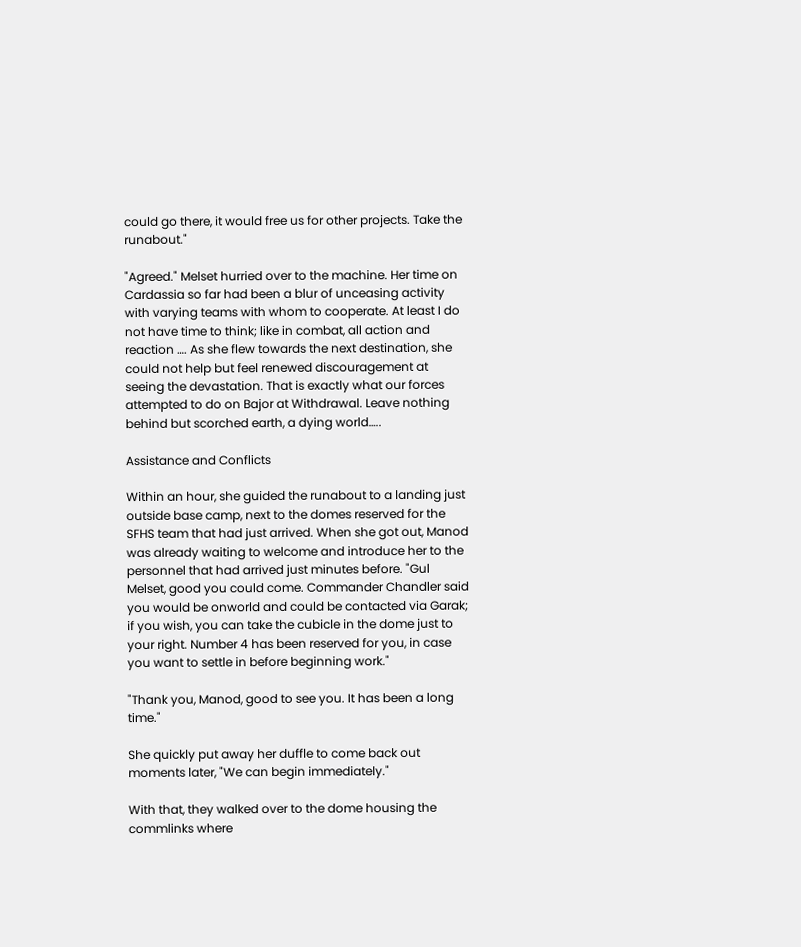could go there, it would free us for other projects. Take the runabout."

"Agreed." Melset hurried over to the machine. Her time on Cardassia so far had been a blur of unceasing activity with varying teams with whom to cooperate. At least I do not have time to think; like in combat, all action and reaction …. As she flew towards the next destination, she could not help but feel renewed discouragement at seeing the devastation. That is exactly what our forces attempted to do on Bajor at Withdrawal. Leave nothing behind but scorched earth, a dying world…..

Assistance and Conflicts

Within an hour, she guided the runabout to a landing just outside base camp, next to the domes reserved for the SFHS team that had just arrived. When she got out, Manod was already waiting to welcome and introduce her to the personnel that had arrived just minutes before. "Gul Melset, good you could come. Commander Chandler said you would be onworld and could be contacted via Garak; if you wish, you can take the cubicle in the dome just to your right. Number 4 has been reserved for you, in case you want to settle in before beginning work."

"Thank you, Manod, good to see you. It has been a long time."

She quickly put away her duffle to come back out moments later, "We can begin immediately."

With that, they walked over to the dome housing the commlinks where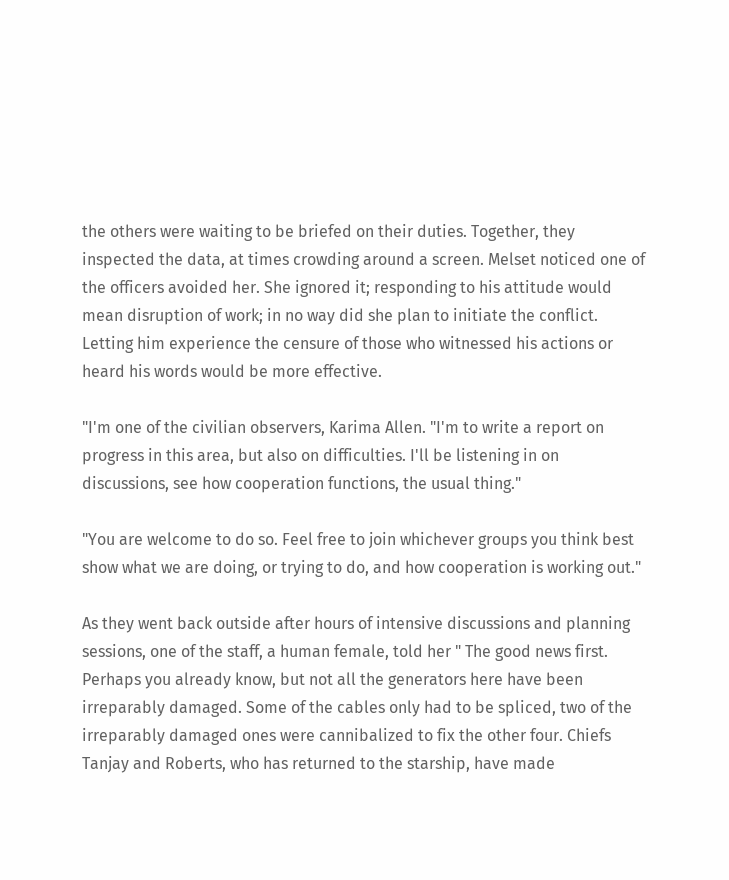the others were waiting to be briefed on their duties. Together, they inspected the data, at times crowding around a screen. Melset noticed one of the officers avoided her. She ignored it; responding to his attitude would mean disruption of work; in no way did she plan to initiate the conflict. Letting him experience the censure of those who witnessed his actions or heard his words would be more effective.

"I'm one of the civilian observers, Karima Allen. "I'm to write a report on progress in this area, but also on difficulties. I'll be listening in on discussions, see how cooperation functions, the usual thing."

"You are welcome to do so. Feel free to join whichever groups you think best show what we are doing, or trying to do, and how cooperation is working out."

As they went back outside after hours of intensive discussions and planning sessions, one of the staff, a human female, told her " The good news first. Perhaps you already know, but not all the generators here have been irreparably damaged. Some of the cables only had to be spliced, two of the irreparably damaged ones were cannibalized to fix the other four. Chiefs Tanjay and Roberts, who has returned to the starship, have made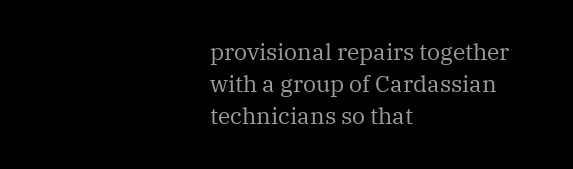provisional repairs together with a group of Cardassian technicians so that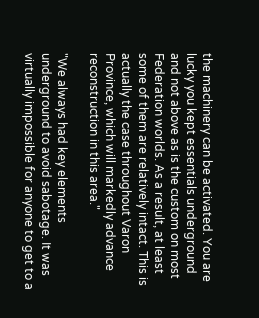the machinery can be activated. You are lucky you kept essentials underground and not above as is the custom on most Federation worlds. As a result, at least some of them are relatively intact. This is actually the case throughout Varon Province, which will markedly advance reconstruction in this area."

"We always had key elements underground to avoid sabotage. It was virtually impossible for anyone to get to a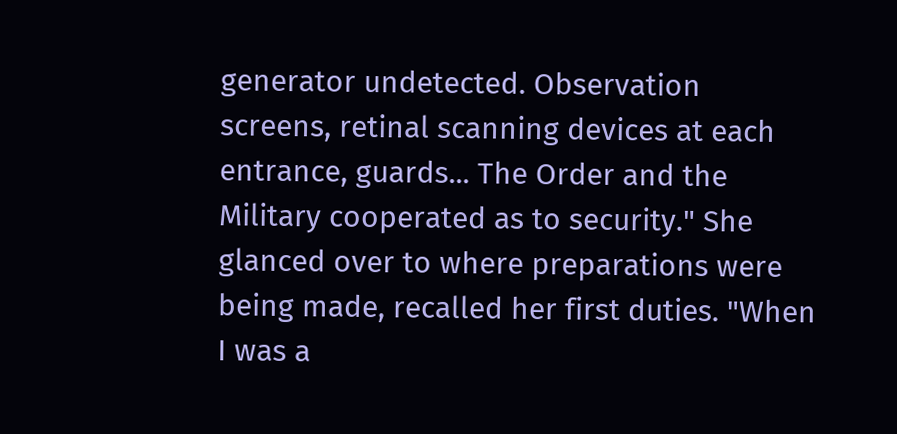generator undetected. Observation screens, retinal scanning devices at each entrance, guards... The Order and the Military cooperated as to security." She glanced over to where preparations were being made, recalled her first duties. "When I was a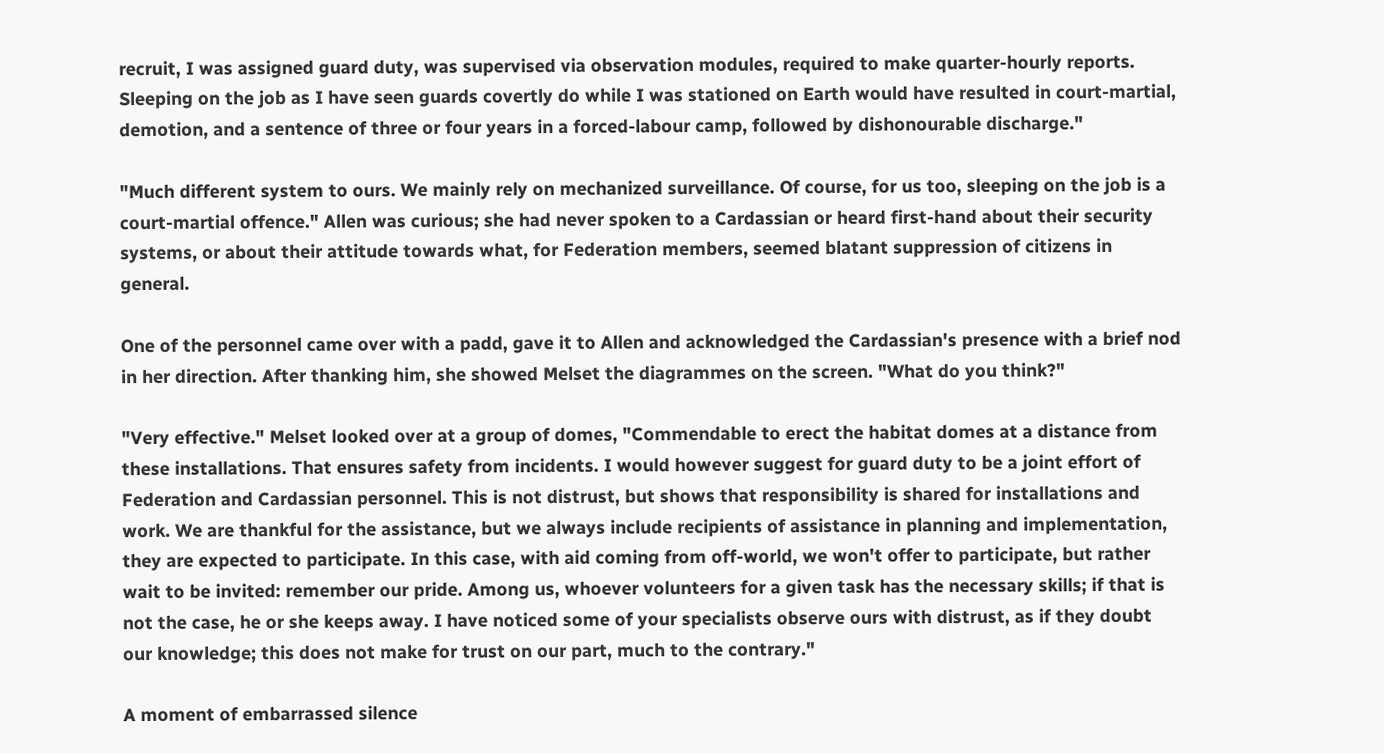recruit, I was assigned guard duty, was supervised via observation modules, required to make quarter-hourly reports. Sleeping on the job as I have seen guards covertly do while I was stationed on Earth would have resulted in court-martial, demotion, and a sentence of three or four years in a forced-labour camp, followed by dishonourable discharge."

"Much different system to ours. We mainly rely on mechanized surveillance. Of course, for us too, sleeping on the job is a court-martial offence." Allen was curious; she had never spoken to a Cardassian or heard first-hand about their security systems, or about their attitude towards what, for Federation members, seemed blatant suppression of citizens in general.

One of the personnel came over with a padd, gave it to Allen and acknowledged the Cardassian's presence with a brief nod in her direction. After thanking him, she showed Melset the diagrammes on the screen. "What do you think?"

"Very effective." Melset looked over at a group of domes, "Commendable to erect the habitat domes at a distance from these installations. That ensures safety from incidents. I would however suggest for guard duty to be a joint effort of Federation and Cardassian personnel. This is not distrust, but shows that responsibility is shared for installations and work. We are thankful for the assistance, but we always include recipients of assistance in planning and implementation, they are expected to participate. In this case, with aid coming from off-world, we won't offer to participate, but rather wait to be invited: remember our pride. Among us, whoever volunteers for a given task has the necessary skills; if that is not the case, he or she keeps away. I have noticed some of your specialists observe ours with distrust, as if they doubt our knowledge; this does not make for trust on our part, much to the contrary."

A moment of embarrassed silence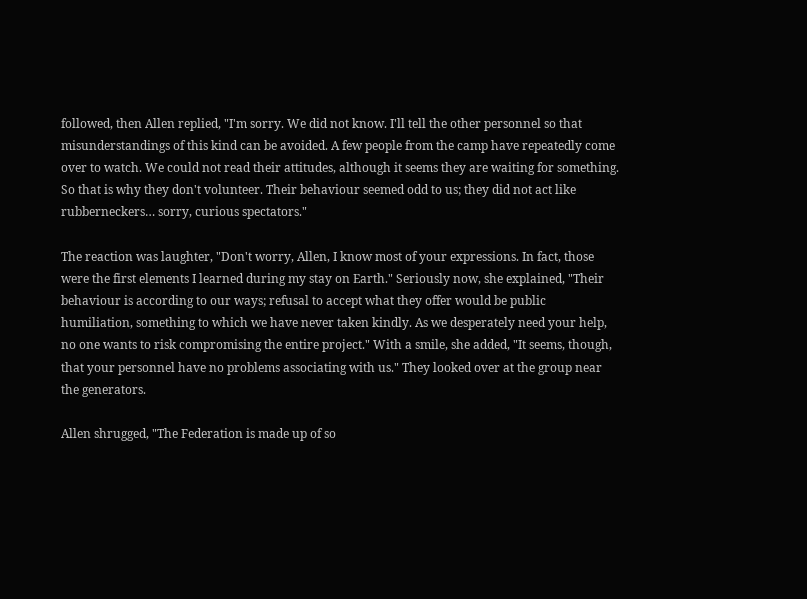followed, then Allen replied, "I'm sorry. We did not know. I'll tell the other personnel so that misunderstandings of this kind can be avoided. A few people from the camp have repeatedly come over to watch. We could not read their attitudes, although it seems they are waiting for something. So that is why they don't volunteer. Their behaviour seemed odd to us; they did not act like rubberneckers… sorry, curious spectators."

The reaction was laughter, "Don't worry, Allen, I know most of your expressions. In fact, those were the first elements I learned during my stay on Earth." Seriously now, she explained, "Their behaviour is according to our ways; refusal to accept what they offer would be public humiliation, something to which we have never taken kindly. As we desperately need your help, no one wants to risk compromising the entire project." With a smile, she added, "It seems, though, that your personnel have no problems associating with us." They looked over at the group near the generators.

Allen shrugged, "The Federation is made up of so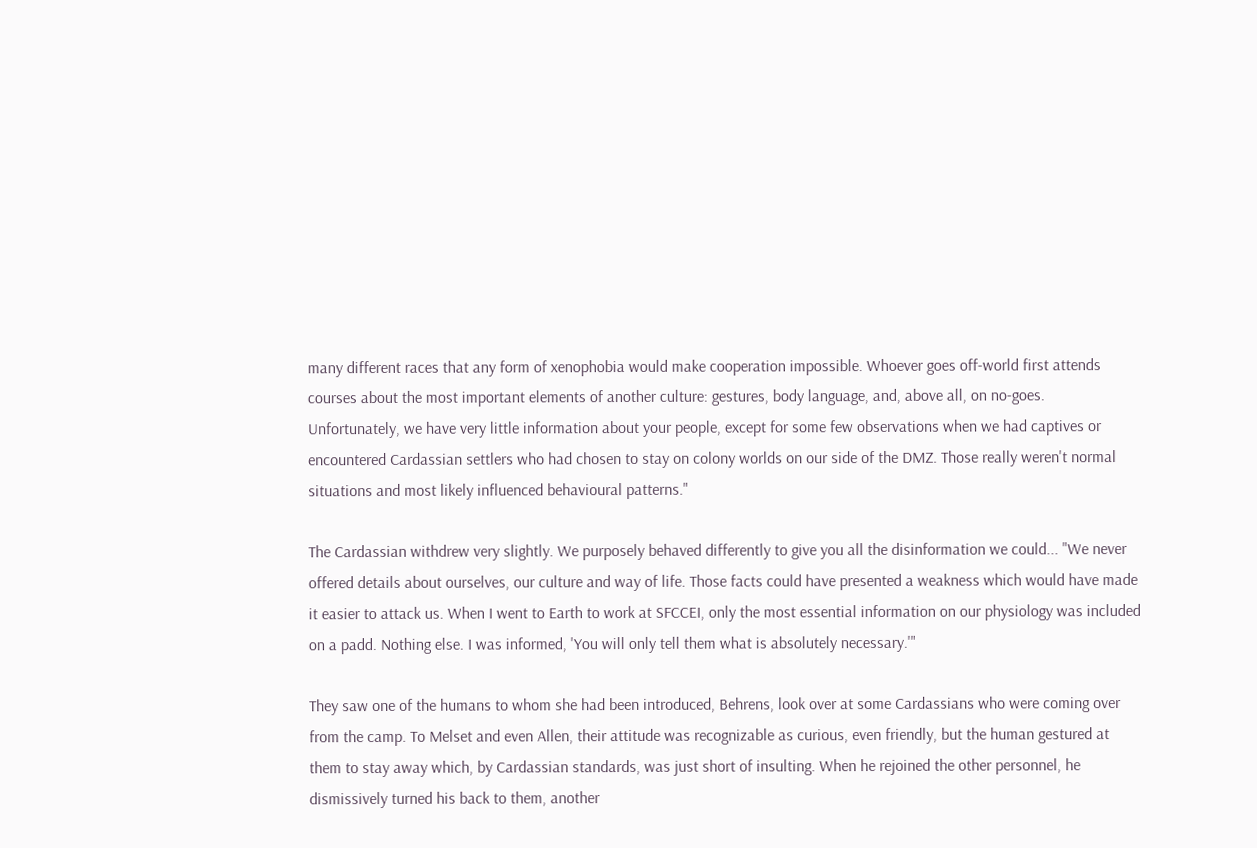many different races that any form of xenophobia would make cooperation impossible. Whoever goes off-world first attends courses about the most important elements of another culture: gestures, body language, and, above all, on no-goes. Unfortunately, we have very little information about your people, except for some few observations when we had captives or encountered Cardassian settlers who had chosen to stay on colony worlds on our side of the DMZ. Those really weren't normal situations and most likely influenced behavioural patterns."

The Cardassian withdrew very slightly. We purposely behaved differently to give you all the disinformation we could... "We never offered details about ourselves, our culture and way of life. Those facts could have presented a weakness which would have made it easier to attack us. When I went to Earth to work at SFCCEI, only the most essential information on our physiology was included on a padd. Nothing else. I was informed, 'You will only tell them what is absolutely necessary.'"

They saw one of the humans to whom she had been introduced, Behrens, look over at some Cardassians who were coming over from the camp. To Melset and even Allen, their attitude was recognizable as curious, even friendly, but the human gestured at them to stay away which, by Cardassian standards, was just short of insulting. When he rejoined the other personnel, he dismissively turned his back to them, another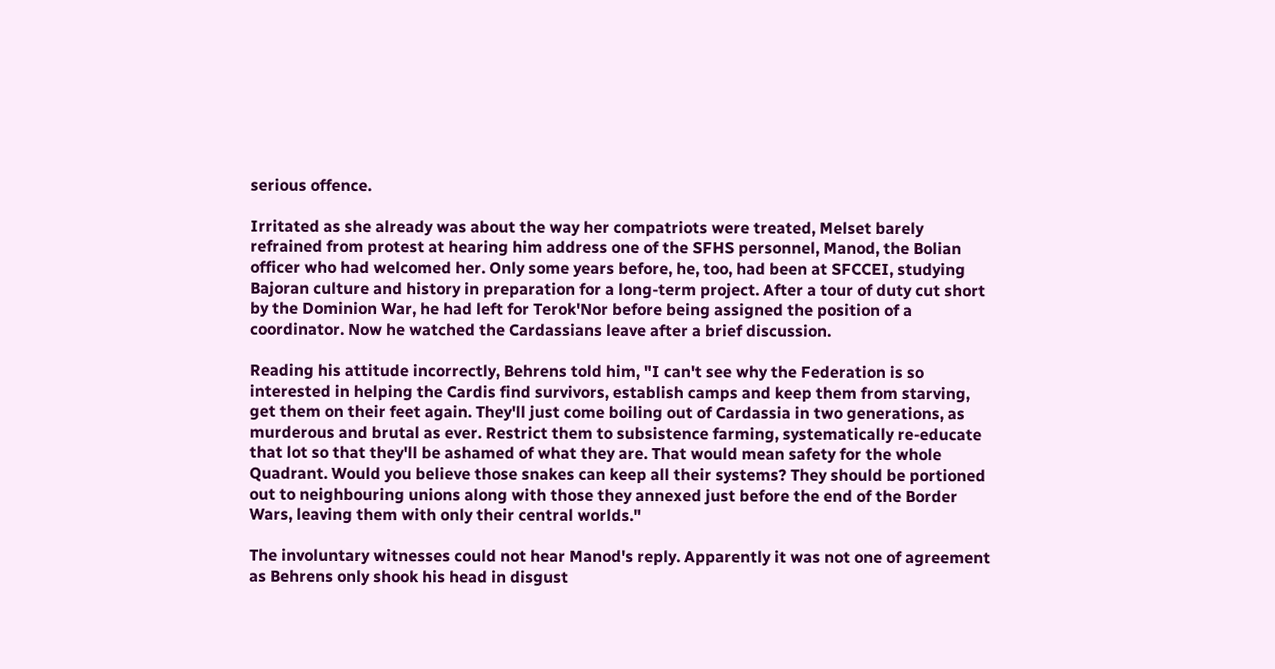serious offence.

Irritated as she already was about the way her compatriots were treated, Melset barely refrained from protest at hearing him address one of the SFHS personnel, Manod, the Bolian officer who had welcomed her. Only some years before, he, too, had been at SFCCEI, studying Bajoran culture and history in preparation for a long-term project. After a tour of duty cut short by the Dominion War, he had left for Terok'Nor before being assigned the position of a coordinator. Now he watched the Cardassians leave after a brief discussion.

Reading his attitude incorrectly, Behrens told him, "I can't see why the Federation is so interested in helping the Cardis find survivors, establish camps and keep them from starving, get them on their feet again. They'll just come boiling out of Cardassia in two generations, as murderous and brutal as ever. Restrict them to subsistence farming, systematically re-educate that lot so that they'll be ashamed of what they are. That would mean safety for the whole Quadrant. Would you believe those snakes can keep all their systems? They should be portioned out to neighbouring unions along with those they annexed just before the end of the Border Wars, leaving them with only their central worlds."

The involuntary witnesses could not hear Manod's reply. Apparently it was not one of agreement as Behrens only shook his head in disgust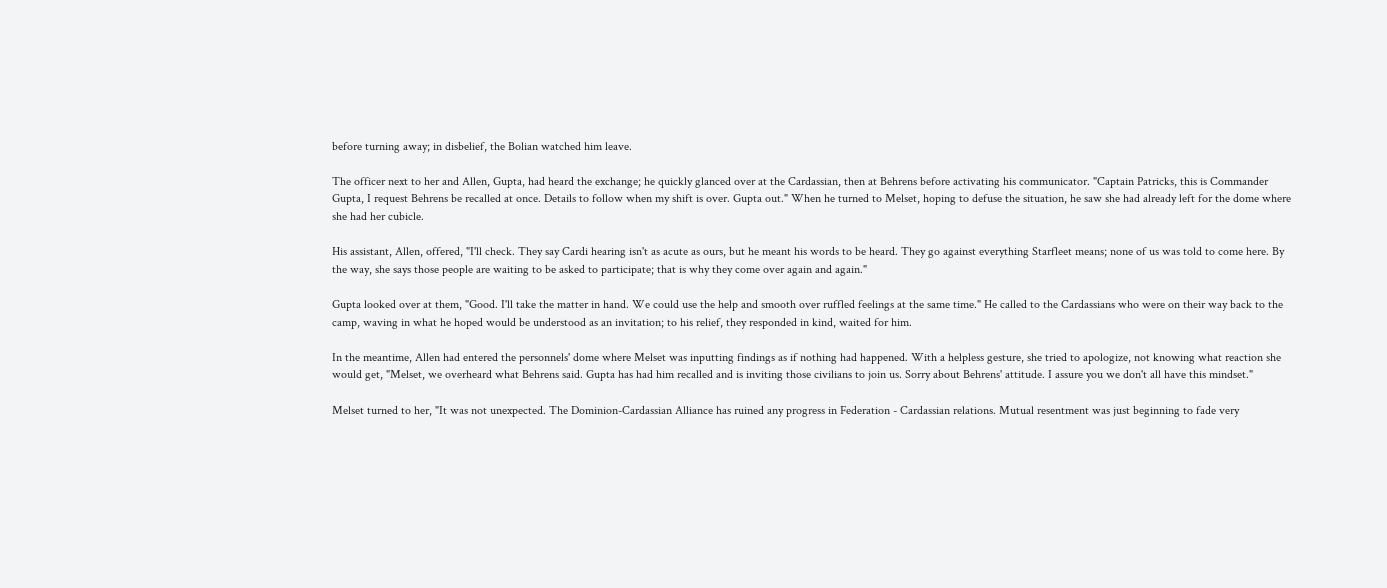before turning away; in disbelief, the Bolian watched him leave.

The officer next to her and Allen, Gupta, had heard the exchange; he quickly glanced over at the Cardassian, then at Behrens before activating his communicator. "Captain Patricks, this is Commander Gupta, I request Behrens be recalled at once. Details to follow when my shift is over. Gupta out." When he turned to Melset, hoping to defuse the situation, he saw she had already left for the dome where she had her cubicle.

His assistant, Allen, offered, "I'll check. They say Cardi hearing isn't as acute as ours, but he meant his words to be heard. They go against everything Starfleet means; none of us was told to come here. By the way, she says those people are waiting to be asked to participate; that is why they come over again and again."

Gupta looked over at them, "Good. I'll take the matter in hand. We could use the help and smooth over ruffled feelings at the same time." He called to the Cardassians who were on their way back to the camp, waving in what he hoped would be understood as an invitation; to his relief, they responded in kind, waited for him.

In the meantime, Allen had entered the personnels' dome where Melset was inputting findings as if nothing had happened. With a helpless gesture, she tried to apologize, not knowing what reaction she would get, "Melset, we overheard what Behrens said. Gupta has had him recalled and is inviting those civilians to join us. Sorry about Behrens' attitude. I assure you we don't all have this mindset."

Melset turned to her, "It was not unexpected. The Dominion-Cardassian Alliance has ruined any progress in Federation - Cardassian relations. Mutual resentment was just beginning to fade very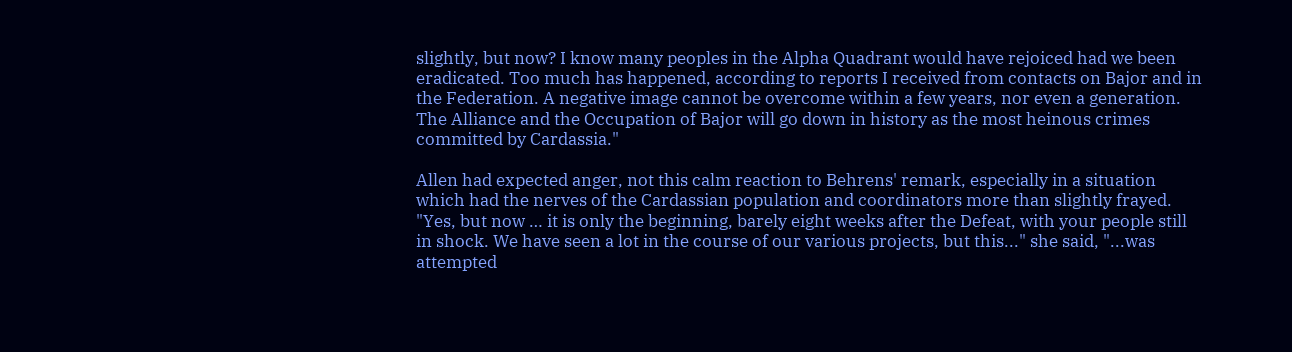slightly, but now? I know many peoples in the Alpha Quadrant would have rejoiced had we been eradicated. Too much has happened, according to reports I received from contacts on Bajor and in the Federation. A negative image cannot be overcome within a few years, nor even a generation. The Alliance and the Occupation of Bajor will go down in history as the most heinous crimes committed by Cardassia."

Allen had expected anger, not this calm reaction to Behrens' remark, especially in a situation which had the nerves of the Cardassian population and coordinators more than slightly frayed. "Yes, but now … it is only the beginning, barely eight weeks after the Defeat, with your people still in shock. We have seen a lot in the course of our various projects, but this..." she said, "...was attempted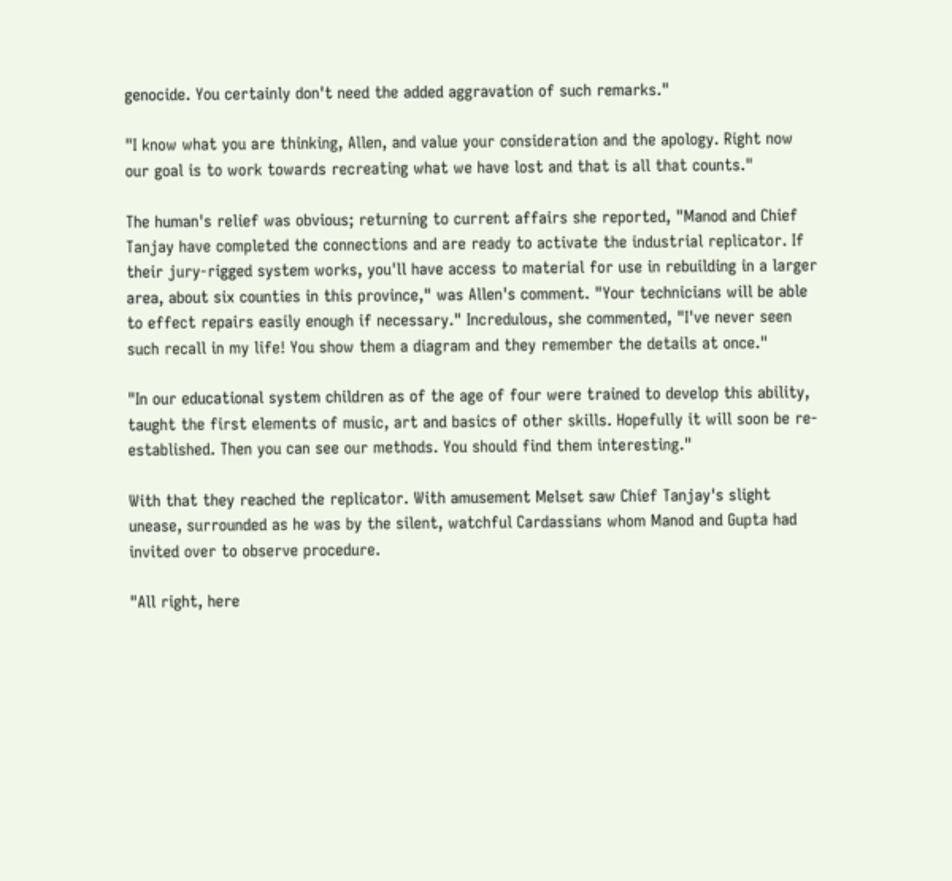genocide. You certainly don't need the added aggravation of such remarks."

"I know what you are thinking, Allen, and value your consideration and the apology. Right now our goal is to work towards recreating what we have lost and that is all that counts."

The human's relief was obvious; returning to current affairs she reported, "Manod and Chief Tanjay have completed the connections and are ready to activate the industrial replicator. If their jury-rigged system works, you'll have access to material for use in rebuilding in a larger area, about six counties in this province," was Allen's comment. "Your technicians will be able to effect repairs easily enough if necessary." Incredulous, she commented, "I've never seen such recall in my life! You show them a diagram and they remember the details at once."

"In our educational system children as of the age of four were trained to develop this ability, taught the first elements of music, art and basics of other skills. Hopefully it will soon be re-established. Then you can see our methods. You should find them interesting."

With that they reached the replicator. With amusement Melset saw Chief Tanjay's slight unease, surrounded as he was by the silent, watchful Cardassians whom Manod and Gupta had invited over to observe procedure.

"All right, here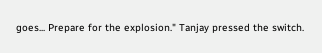goes... Prepare for the explosion." Tanjay pressed the switch.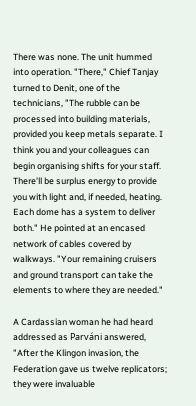There was none. The unit hummed into operation. "There," Chief Tanjay turned to Denit, one of the technicians, "The rubble can be processed into building materials, provided you keep metals separate. I think you and your colleagues can begin organising shifts for your staff. There'll be surplus energy to provide you with light and, if needed, heating. Each dome has a system to deliver both." He pointed at an encased network of cables covered by walkways. "Your remaining cruisers and ground transport can take the elements to where they are needed."

A Cardassian woman he had heard addressed as Parváni answered, "After the Klingon invasion, the Federation gave us twelve replicators; they were invaluable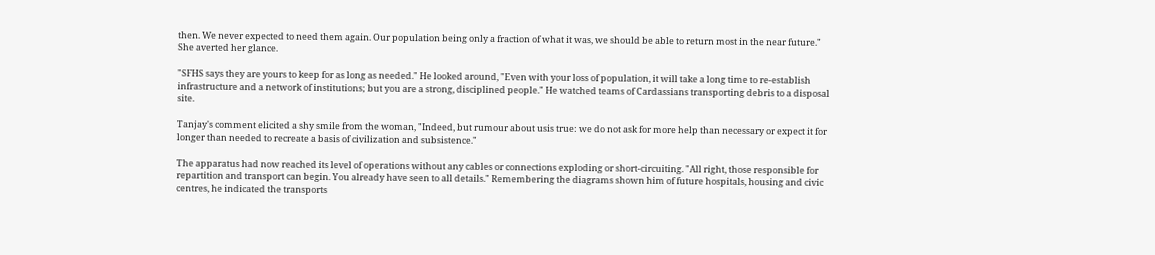then. We never expected to need them again. Our population being only a fraction of what it was, we should be able to return most in the near future." She averted her glance.

"SFHS says they are yours to keep for as long as needed." He looked around, "Even with your loss of population, it will take a long time to re-establish infrastructure and a network of institutions; but you are a strong, disciplined people." He watched teams of Cardassians transporting debris to a disposal site.

Tanjay's comment elicited a shy smile from the woman, "Indeed, but rumour about usis true: we do not ask for more help than necessary or expect it for longer than needed to recreate a basis of civilization and subsistence."

The apparatus had now reached its level of operations without any cables or connections exploding or short-circuiting. "All right, those responsible for repartition and transport can begin. You already have seen to all details." Remembering the diagrams shown him of future hospitals, housing and civic centres, he indicated the transports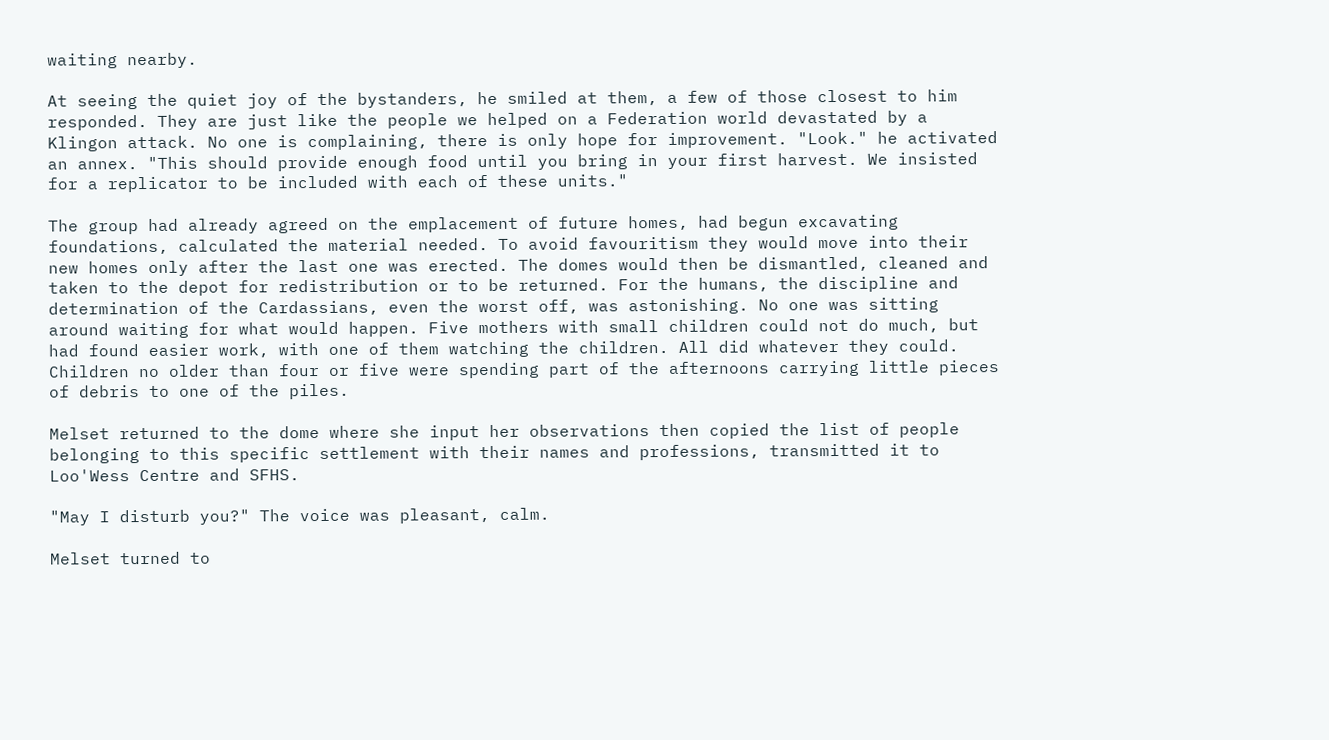waiting nearby.

At seeing the quiet joy of the bystanders, he smiled at them, a few of those closest to him responded. They are just like the people we helped on a Federation world devastated by a Klingon attack. No one is complaining, there is only hope for improvement. "Look." he activated an annex. "This should provide enough food until you bring in your first harvest. We insisted for a replicator to be included with each of these units."

The group had already agreed on the emplacement of future homes, had begun excavating foundations, calculated the material needed. To avoid favouritism they would move into their new homes only after the last one was erected. The domes would then be dismantled, cleaned and taken to the depot for redistribution or to be returned. For the humans, the discipline and determination of the Cardassians, even the worst off, was astonishing. No one was sitting around waiting for what would happen. Five mothers with small children could not do much, but had found easier work, with one of them watching the children. All did whatever they could. Children no older than four or five were spending part of the afternoons carrying little pieces of debris to one of the piles.

Melset returned to the dome where she input her observations then copied the list of people belonging to this specific settlement with their names and professions, transmitted it to Loo'Wess Centre and SFHS.

"May I disturb you?" The voice was pleasant, calm.

Melset turned to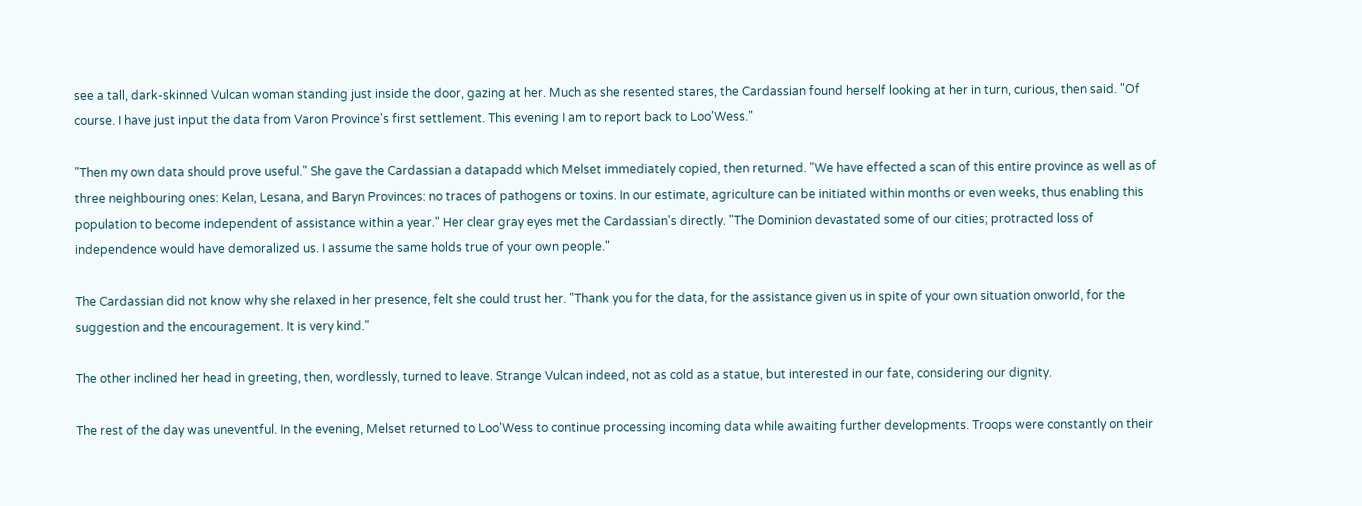see a tall, dark-skinned Vulcan woman standing just inside the door, gazing at her. Much as she resented stares, the Cardassian found herself looking at her in turn, curious, then said. "Of course. I have just input the data from Varon Province's first settlement. This evening I am to report back to Loo'Wess."

"Then my own data should prove useful." She gave the Cardassian a datapadd which Melset immediately copied, then returned. "We have effected a scan of this entire province as well as of three neighbouring ones: Kelan, Lesana, and Baryn Provinces: no traces of pathogens or toxins. In our estimate, agriculture can be initiated within months or even weeks, thus enabling this population to become independent of assistance within a year." Her clear gray eyes met the Cardassian's directly. "The Dominion devastated some of our cities; protracted loss of independence would have demoralized us. I assume the same holds true of your own people."

The Cardassian did not know why she relaxed in her presence, felt she could trust her. "Thank you for the data, for the assistance given us in spite of your own situation onworld, for the suggestion and the encouragement. It is very kind."

The other inclined her head in greeting, then, wordlessly, turned to leave. Strange Vulcan indeed, not as cold as a statue, but interested in our fate, considering our dignity.

The rest of the day was uneventful. In the evening, Melset returned to Loo'Wess to continue processing incoming data while awaiting further developments. Troops were constantly on their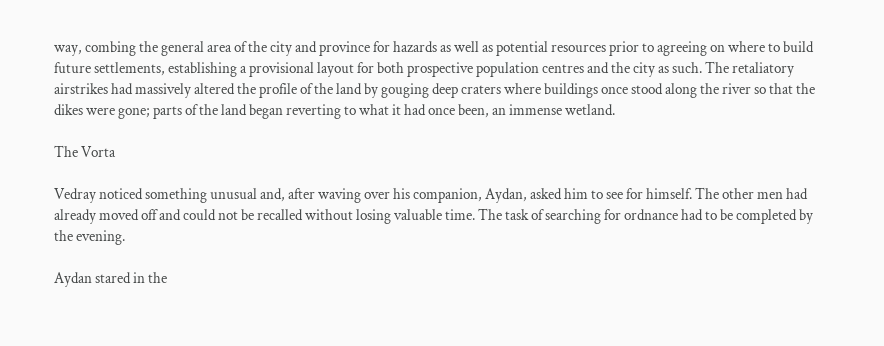way, combing the general area of the city and province for hazards as well as potential resources prior to agreeing on where to build future settlements, establishing a provisional layout for both prospective population centres and the city as such. The retaliatory airstrikes had massively altered the profile of the land by gouging deep craters where buildings once stood along the river so that the dikes were gone; parts of the land began reverting to what it had once been, an immense wetland.

The Vorta

Vedray noticed something unusual and, after waving over his companion, Aydan, asked him to see for himself. The other men had already moved off and could not be recalled without losing valuable time. The task of searching for ordnance had to be completed by the evening.

Aydan stared in the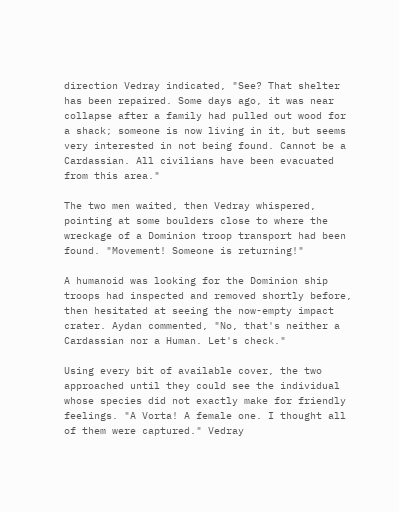direction Vedray indicated, "See? That shelter has been repaired. Some days ago, it was near collapse after a family had pulled out wood for a shack; someone is now living in it, but seems very interested in not being found. Cannot be a Cardassian. All civilians have been evacuated from this area."

The two men waited, then Vedray whispered, pointing at some boulders close to where the wreckage of a Dominion troop transport had been found. "Movement! Someone is returning!"

A humanoid was looking for the Dominion ship troops had inspected and removed shortly before, then hesitated at seeing the now-empty impact crater. Aydan commented, "No, that's neither a Cardassian nor a Human. Let's check."

Using every bit of available cover, the two approached until they could see the individual whose species did not exactly make for friendly feelings. "A Vorta! A female one. I thought all of them were captured." Vedray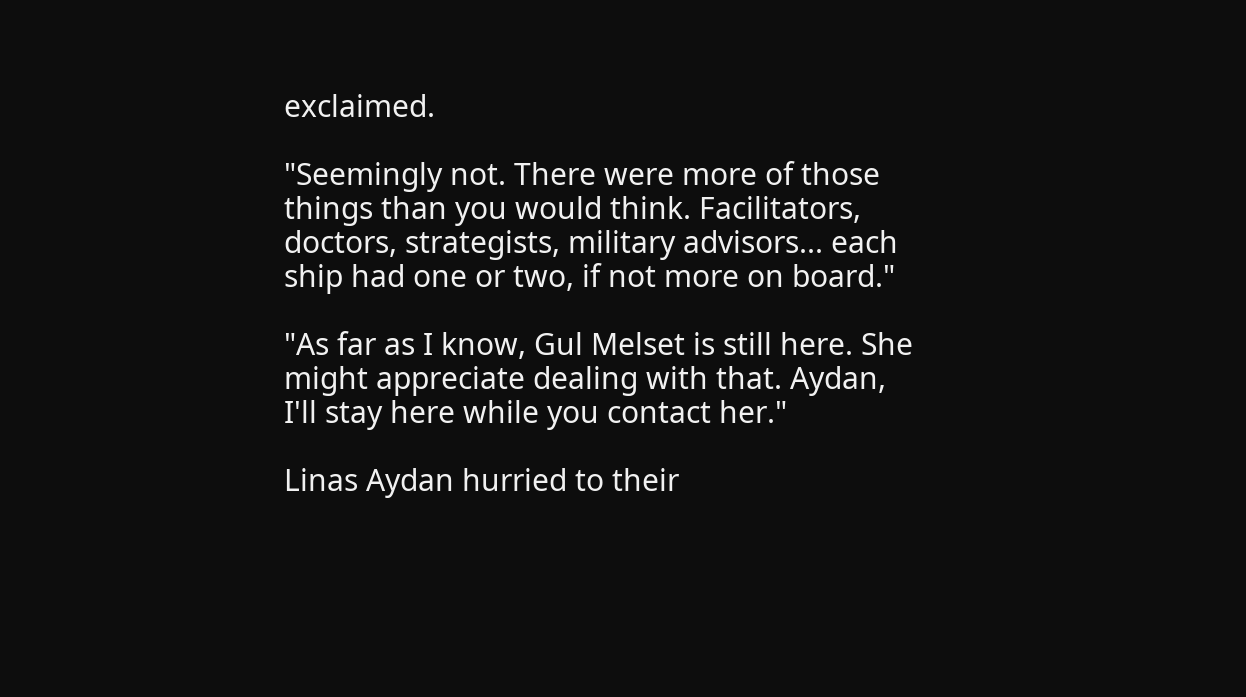exclaimed.

"Seemingly not. There were more of those things than you would think. Facilitators, doctors, strategists, military advisors... each ship had one or two, if not more on board."

"As far as I know, Gul Melset is still here. She might appreciate dealing with that. Aydan, I'll stay here while you contact her."

Linas Aydan hurried to their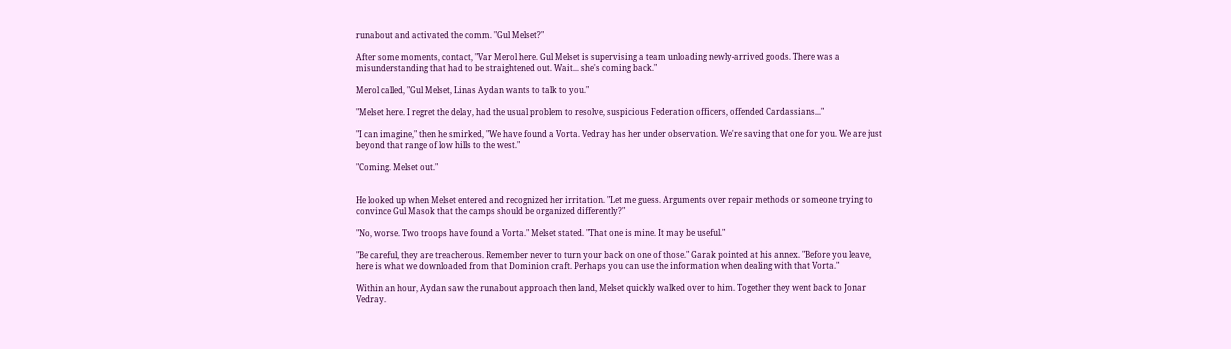runabout and activated the comm. "Gul Melset?"

After some moments, contact, "Var Merol here. Gul Melset is supervising a team unloading newly-arrived goods. There was a misunderstanding that had to be straightened out. Wait... she's coming back."

Merol called, "Gul Melset, Linas Aydan wants to talk to you."

"Melset here. I regret the delay, had the usual problem to resolve, suspicious Federation officers, offended Cardassians..."

"I can imagine," then he smirked, "We have found a Vorta. Vedray has her under observation. We're saving that one for you. We are just beyond that range of low hills to the west."

"Coming. Melset out."


He looked up when Melset entered and recognized her irritation. "Let me guess. Arguments over repair methods or someone trying to convince Gul Masok that the camps should be organized differently?"

"No, worse. Two troops have found a Vorta." Melset stated. "That one is mine. It may be useful."

"Be careful, they are treacherous. Remember never to turn your back on one of those." Garak pointed at his annex. "Before you leave, here is what we downloaded from that Dominion craft. Perhaps you can use the information when dealing with that Vorta."

Within an hour, Aydan saw the runabout approach then land, Melset quickly walked over to him. Together they went back to Jonar Vedray.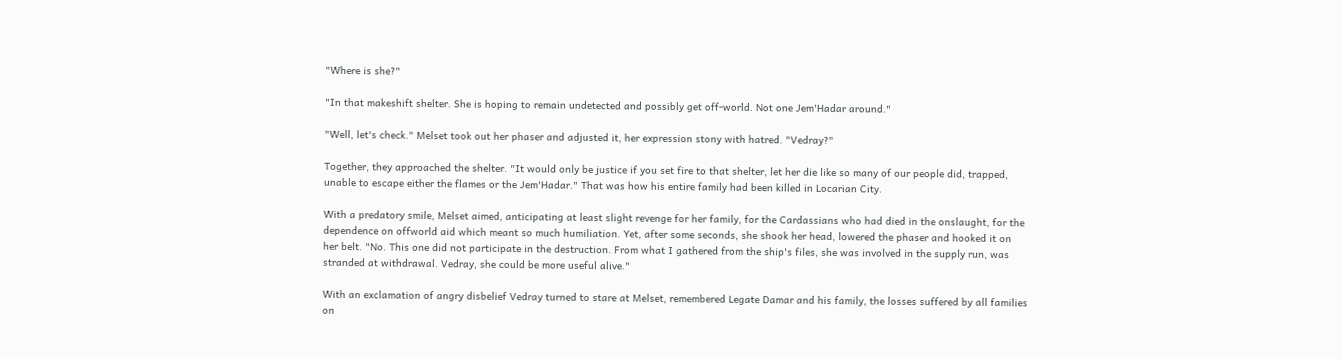"Where is she?"

"In that makeshift shelter. She is hoping to remain undetected and possibly get off-world. Not one Jem'Hadar around."

"Well, let's check." Melset took out her phaser and adjusted it, her expression stony with hatred. "Vedray?"

Together, they approached the shelter. "It would only be justice if you set fire to that shelter, let her die like so many of our people did, trapped, unable to escape either the flames or the Jem'Hadar." That was how his entire family had been killed in Locarian City.

With a predatory smile, Melset aimed, anticipating at least slight revenge for her family, for the Cardassians who had died in the onslaught, for the dependence on offworld aid which meant so much humiliation. Yet, after some seconds, she shook her head, lowered the phaser and hooked it on her belt. "No. This one did not participate in the destruction. From what I gathered from the ship's files, she was involved in the supply run, was stranded at withdrawal. Vedray, she could be more useful alive."

With an exclamation of angry disbelief Vedray turned to stare at Melset, remembered Legate Damar and his family, the losses suffered by all families on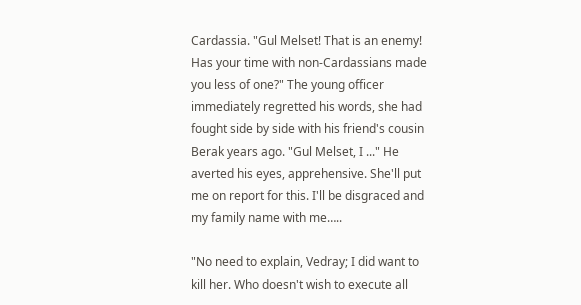Cardassia. "Gul Melset! That is an enemy! Has your time with non-Cardassians made you less of one?" The young officer immediately regretted his words, she had fought side by side with his friend's cousin Berak years ago. "Gul Melset, I ..." He averted his eyes, apprehensive. She'll put me on report for this. I'll be disgraced and my family name with me…..

"No need to explain, Vedray; I did want to kill her. Who doesn't wish to execute all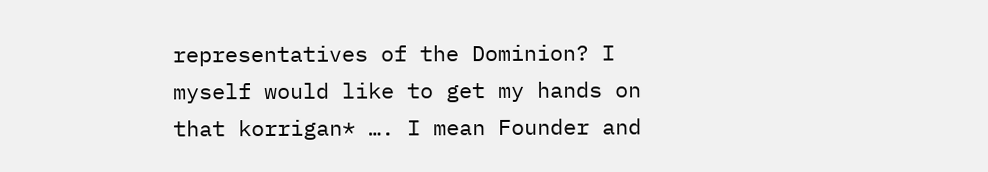representatives of the Dominion? I myself would like to get my hands on that korrigan* …. I mean Founder and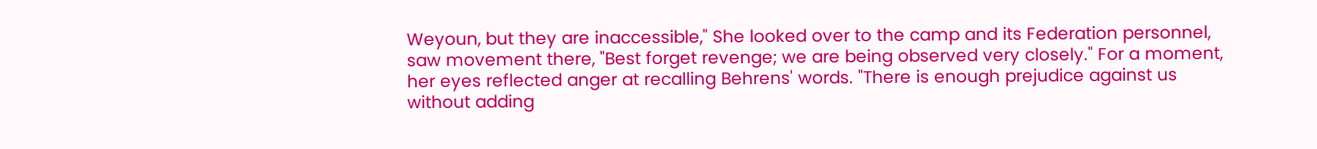Weyoun, but they are inaccessible," She looked over to the camp and its Federation personnel, saw movement there, "Best forget revenge; we are being observed very closely." For a moment, her eyes reflected anger at recalling Behrens' words. "There is enough prejudice against us without adding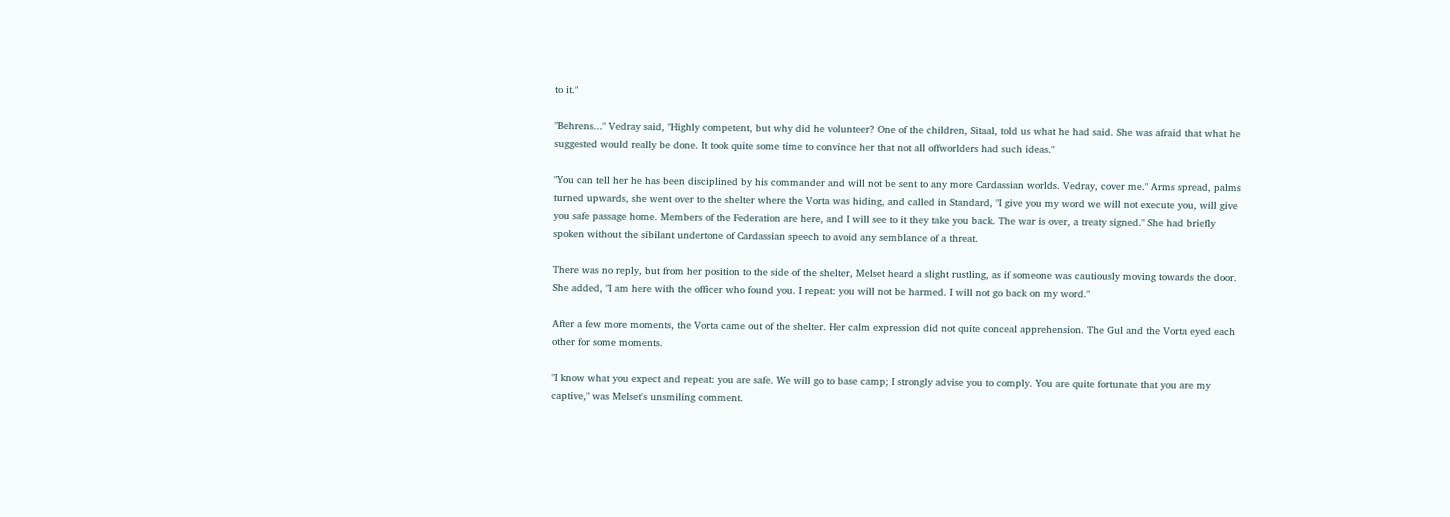to it."

"Behrens..." Vedray said, "Highly competent, but why did he volunteer? One of the children, Sitaal, told us what he had said. She was afraid that what he suggested would really be done. It took quite some time to convince her that not all offworlders had such ideas."

"You can tell her he has been disciplined by his commander and will not be sent to any more Cardassian worlds. Vedray, cover me." Arms spread, palms turned upwards, she went over to the shelter where the Vorta was hiding, and called in Standard, "I give you my word we will not execute you, will give you safe passage home. Members of the Federation are here, and I will see to it they take you back. The war is over, a treaty signed." She had briefly spoken without the sibilant undertone of Cardassian speech to avoid any semblance of a threat.

There was no reply, but from her position to the side of the shelter, Melset heard a slight rustling, as if someone was cautiously moving towards the door. She added, "I am here with the officer who found you. I repeat: you will not be harmed. I will not go back on my word."

After a few more moments, the Vorta came out of the shelter. Her calm expression did not quite conceal apprehension. The Gul and the Vorta eyed each other for some moments.

"I know what you expect and repeat: you are safe. We will go to base camp; I strongly advise you to comply. You are quite fortunate that you are my captive," was Melset's unsmiling comment.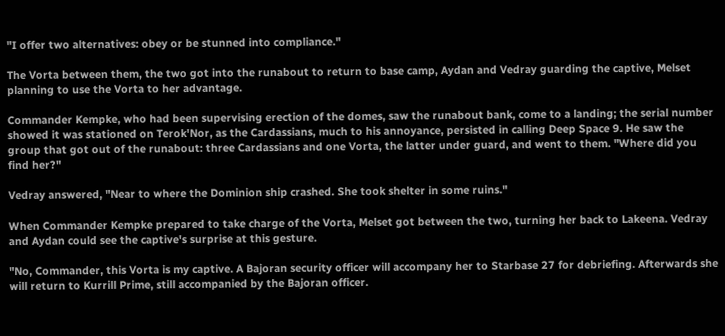"I offer two alternatives: obey or be stunned into compliance."

The Vorta between them, the two got into the runabout to return to base camp, Aydan and Vedray guarding the captive, Melset planning to use the Vorta to her advantage.

Commander Kempke, who had been supervising erection of the domes, saw the runabout bank, come to a landing; the serial number showed it was stationed on Terok'Nor, as the Cardassians, much to his annoyance, persisted in calling Deep Space 9. He saw the group that got out of the runabout: three Cardassians and one Vorta, the latter under guard, and went to them. "Where did you find her?"

Vedray answered, "Near to where the Dominion ship crashed. She took shelter in some ruins."

When Commander Kempke prepared to take charge of the Vorta, Melset got between the two, turning her back to Lakeena. Vedray and Aydan could see the captive's surprise at this gesture.

"No, Commander, this Vorta is my captive. A Bajoran security officer will accompany her to Starbase 27 for debriefing. Afterwards she will return to Kurrill Prime, still accompanied by the Bajoran officer.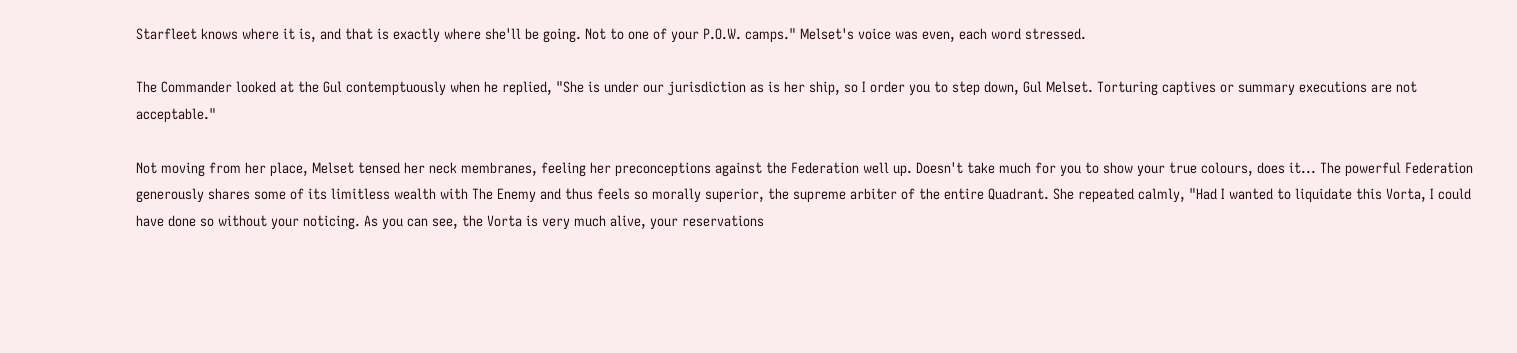Starfleet knows where it is, and that is exactly where she'll be going. Not to one of your P.O.W. camps." Melset's voice was even, each word stressed.

The Commander looked at the Gul contemptuously when he replied, "She is under our jurisdiction as is her ship, so I order you to step down, Gul Melset. Torturing captives or summary executions are not acceptable."

Not moving from her place, Melset tensed her neck membranes, feeling her preconceptions against the Federation well up. Doesn't take much for you to show your true colours, does it... The powerful Federation generously shares some of its limitless wealth with The Enemy and thus feels so morally superior, the supreme arbiter of the entire Quadrant. She repeated calmly, "Had I wanted to liquidate this Vorta, I could have done so without your noticing. As you can see, the Vorta is very much alive, your reservations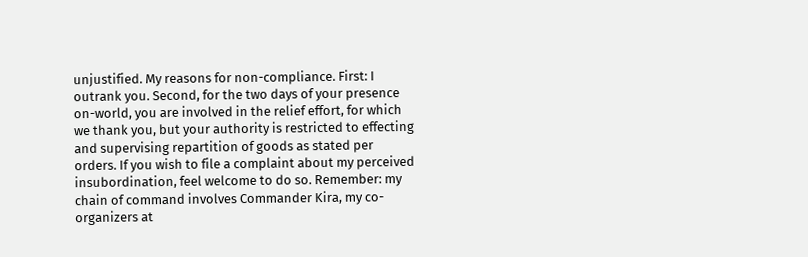unjustified. My reasons for non-compliance. First: I outrank you. Second, for the two days of your presence on-world, you are involved in the relief effort, for which we thank you, but your authority is restricted to effecting and supervising repartition of goods as stated per orders. If you wish to file a complaint about my perceived insubordination, feel welcome to do so. Remember: my chain of command involves Commander Kira, my co-organizers at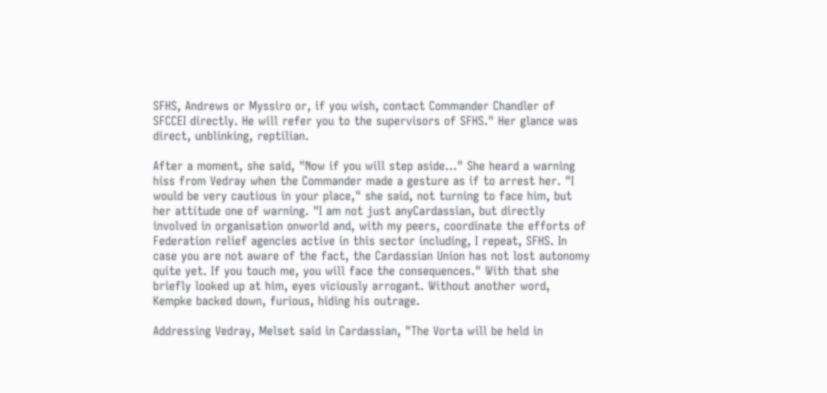SFHS, Andrews or Myssiro or, if you wish, contact Commander Chandler of SFCCEI directly. He will refer you to the supervisors of SFHS." Her glance was direct, unblinking, reptilian.

After a moment, she said, "Now if you will step aside..." She heard a warning hiss from Vedray when the Commander made a gesture as if to arrest her. "I would be very cautious in your place," she said, not turning to face him, but her attitude one of warning. "I am not just anyCardassian, but directly involved in organisation onworld and, with my peers, coordinate the efforts of Federation relief agencies active in this sector including, I repeat, SFHS. In case you are not aware of the fact, the Cardassian Union has not lost autonomy quite yet. If you touch me, you will face the consequences." With that she briefly looked up at him, eyes viciously arrogant. Without another word, Kempke backed down, furious, hiding his outrage.

Addressing Vedray, Melset said in Cardassian, "The Vorta will be held in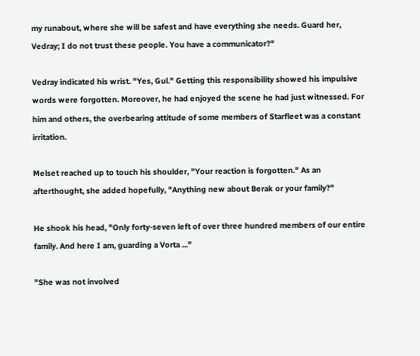my runabout, where she will be safest and have everything she needs. Guard her, Vedray; I do not trust these people. You have a communicator?"

Vedray indicated his wrist. "Yes, Gul." Getting this responsibility showed his impulsive words were forgotten. Moreover, he had enjoyed the scene he had just witnessed. For him and others, the overbearing attitude of some members of Starfleet was a constant irritation.

Melset reached up to touch his shoulder, "Your reaction is forgotten." As an afterthought, she added hopefully, "Anything new about Berak or your family?"

He shook his head, "Only forty-seven left of over three hundred members of our entire family. And here I am, guarding a Vorta ..."

"She was not involved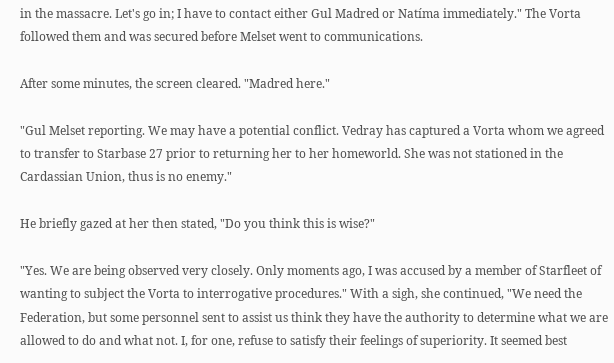in the massacre. Let's go in; I have to contact either Gul Madred or Natíma immediately." The Vorta followed them and was secured before Melset went to communications.

After some minutes, the screen cleared. "Madred here."

"Gul Melset reporting. We may have a potential conflict. Vedray has captured a Vorta whom we agreed to transfer to Starbase 27 prior to returning her to her homeworld. She was not stationed in the Cardassian Union, thus is no enemy."

He briefly gazed at her then stated, "Do you think this is wise?"

"Yes. We are being observed very closely. Only moments ago, I was accused by a member of Starfleet of wanting to subject the Vorta to interrogative procedures." With a sigh, she continued, "We need the Federation, but some personnel sent to assist us think they have the authority to determine what we are allowed to do and what not. I, for one, refuse to satisfy their feelings of superiority. It seemed best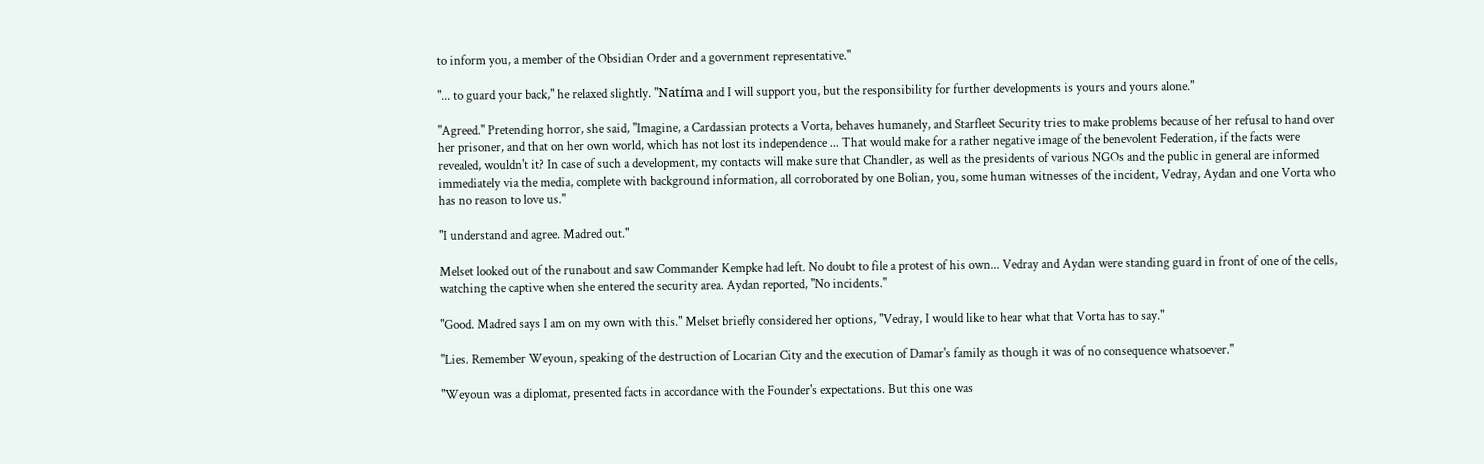to inform you, a member of the Obsidian Order and a government representative."

"... to guard your back," he relaxed slightly. "Natíma and I will support you, but the responsibility for further developments is yours and yours alone."

"Agreed." Pretending horror, she said, "Imagine, a Cardassian protects a Vorta, behaves humanely, and Starfleet Security tries to make problems because of her refusal to hand over her prisoner, and that on her own world, which has not lost its independence ... That would make for a rather negative image of the benevolent Federation, if the facts were revealed, wouldn't it? In case of such a development, my contacts will make sure that Chandler, as well as the presidents of various NGOs and the public in general are informed immediately via the media, complete with background information, all corroborated by one Bolian, you, some human witnesses of the incident, Vedray, Aydan and one Vorta who has no reason to love us."

"I understand and agree. Madred out."

Melset looked out of the runabout and saw Commander Kempke had left. No doubt to file a protest of his own... Vedray and Aydan were standing guard in front of one of the cells, watching the captive when she entered the security area. Aydan reported, "No incidents."

"Good. Madred says I am on my own with this." Melset briefly considered her options, "Vedray, I would like to hear what that Vorta has to say."

"Lies. Remember Weyoun, speaking of the destruction of Locarian City and the execution of Damar's family as though it was of no consequence whatsoever."

"Weyoun was a diplomat, presented facts in accordance with the Founder's expectations. But this one was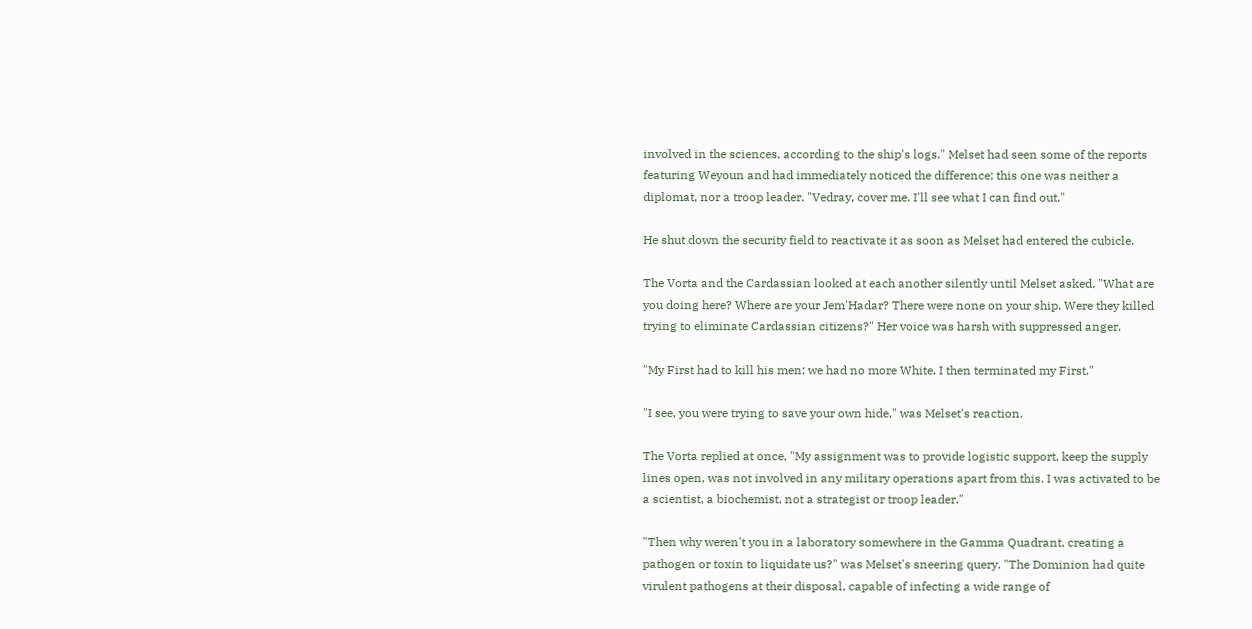involved in the sciences, according to the ship's logs." Melset had seen some of the reports featuring Weyoun and had immediately noticed the difference; this one was neither a diplomat, nor a troop leader. "Vedray, cover me. I'll see what I can find out."

He shut down the security field to reactivate it as soon as Melset had entered the cubicle.

The Vorta and the Cardassian looked at each another silently until Melset asked, "What are you doing here? Where are your Jem'Hadar? There were none on your ship. Were they killed trying to eliminate Cardassian citizens?" Her voice was harsh with suppressed anger.

"My First had to kill his men; we had no more White. I then terminated my First."

"I see, you were trying to save your own hide," was Melset's reaction.

The Vorta replied at once, "My assignment was to provide logistic support, keep the supply lines open, was not involved in any military operations apart from this. I was activated to be a scientist, a biochemist, not a strategist or troop leader."

"Then why weren't you in a laboratory somewhere in the Gamma Quadrant, creating a pathogen or toxin to liquidate us?" was Melset's sneering query. "The Dominion had quite virulent pathogens at their disposal, capable of infecting a wide range of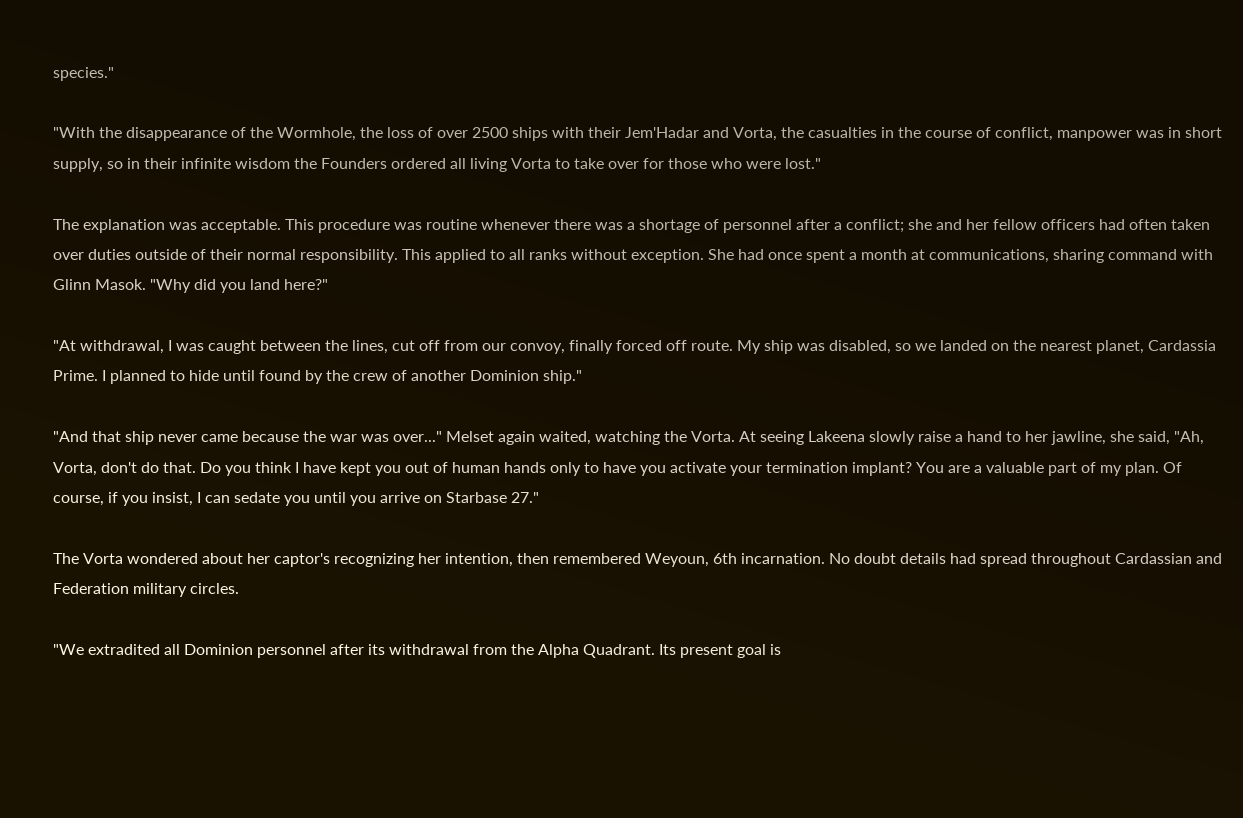species."

"With the disappearance of the Wormhole, the loss of over 2500 ships with their Jem'Hadar and Vorta, the casualties in the course of conflict, manpower was in short supply, so in their infinite wisdom the Founders ordered all living Vorta to take over for those who were lost."

The explanation was acceptable. This procedure was routine whenever there was a shortage of personnel after a conflict; she and her fellow officers had often taken over duties outside of their normal responsibility. This applied to all ranks without exception. She had once spent a month at communications, sharing command with Glinn Masok. "Why did you land here?"

"At withdrawal, I was caught between the lines, cut off from our convoy, finally forced off route. My ship was disabled, so we landed on the nearest planet, Cardassia Prime. I planned to hide until found by the crew of another Dominion ship."

"And that ship never came because the war was over..." Melset again waited, watching the Vorta. At seeing Lakeena slowly raise a hand to her jawline, she said, "Ah, Vorta, don't do that. Do you think I have kept you out of human hands only to have you activate your termination implant? You are a valuable part of my plan. Of course, if you insist, I can sedate you until you arrive on Starbase 27."

The Vorta wondered about her captor's recognizing her intention, then remembered Weyoun, 6th incarnation. No doubt details had spread throughout Cardassian and Federation military circles.

"We extradited all Dominion personnel after its withdrawal from the Alpha Quadrant. Its present goal is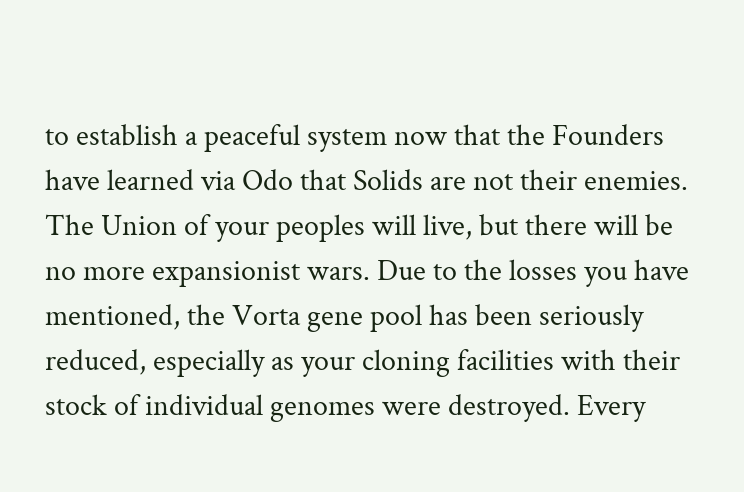to establish a peaceful system now that the Founders have learned via Odo that Solids are not their enemies. The Union of your peoples will live, but there will be no more expansionist wars. Due to the losses you have mentioned, the Vorta gene pool has been seriously reduced, especially as your cloning facilities with their stock of individual genomes were destroyed. Every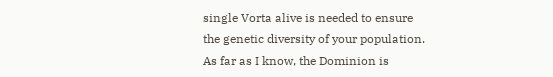single Vorta alive is needed to ensure the genetic diversity of your population. As far as I know, the Dominion is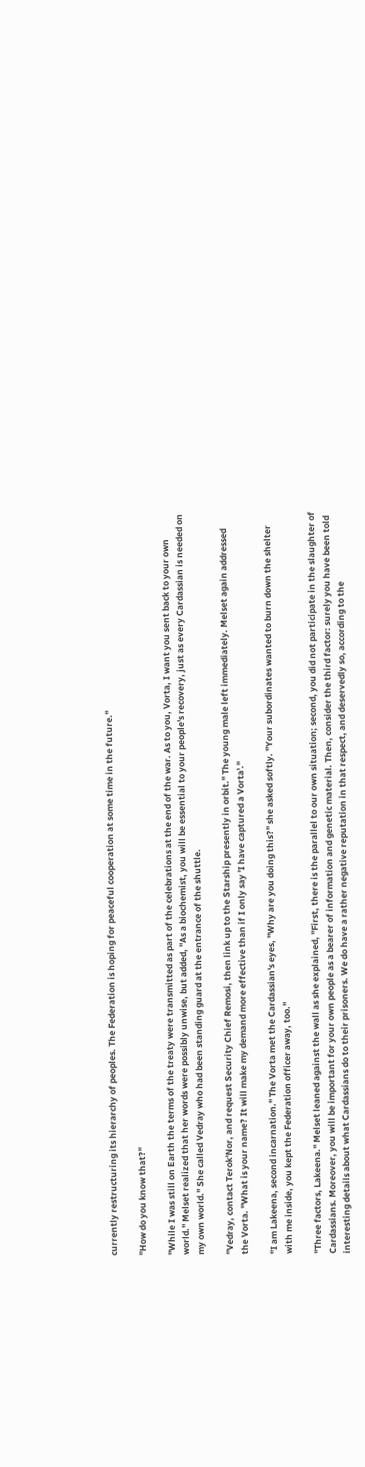currently restructuring its hierarchy of peoples. The Federation is hoping for peaceful cooperation at some time in the future."

"How do you know that?"

"While I was still on Earth the terms of the treaty were transmitted as part of the celebrations at the end of the war. As to you, Vorta, I want you sent back to your own world." Melset realized that her words were possibly unwise, but added, "As a biochemist, you will be essential to your people's recovery, just as every Cardassian is needed on my own world." She called Vedray who had been standing guard at the entrance of the shuttle.

"Vedray, contact Terok'Nor, and request Security Chief Remosi, then link up to the Starship presently in orbit." The young male left immediately. Melset again addressed the Vorta. "What is your name? It will make my demand more effective than if I only say 'I have captured a Vorta'."

"I am Lakeena, second incarnation." The Vorta met the Cardassian's eyes, "Why are you doing this?" she asked softly. "Your subordinates wanted to burn down the shelter with me inside, you kept the Federation officer away, too."

"Three factors, Lakeena." Melset leaned against the wall as she explained, "First, there is the parallel to our own situation; second, you did not participate in the slaughter of Cardassians. Moreover, you will be important for your own people as a bearer of information and genetic material. Then, consider the third factor: surely you have been told interesting details about what Cardassians do to their prisoners. We do have a rather negative reputation in that respect, and deservedly so, according to the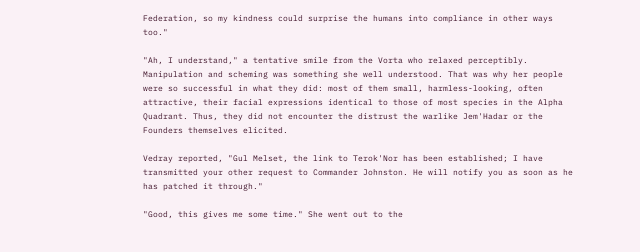Federation, so my kindness could surprise the humans into compliance in other ways too."

"Ah, I understand," a tentative smile from the Vorta who relaxed perceptibly. Manipulation and scheming was something she well understood. That was why her people were so successful in what they did: most of them small, harmless-looking, often attractive, their facial expressions identical to those of most species in the Alpha Quadrant. Thus, they did not encounter the distrust the warlike Jem'Hadar or the Founders themselves elicited.

Vedray reported, "Gul Melset, the link to Terok'Nor has been established; I have transmitted your other request to Commander Johnston. He will notify you as soon as he has patched it through."

"Good, this gives me some time." She went out to the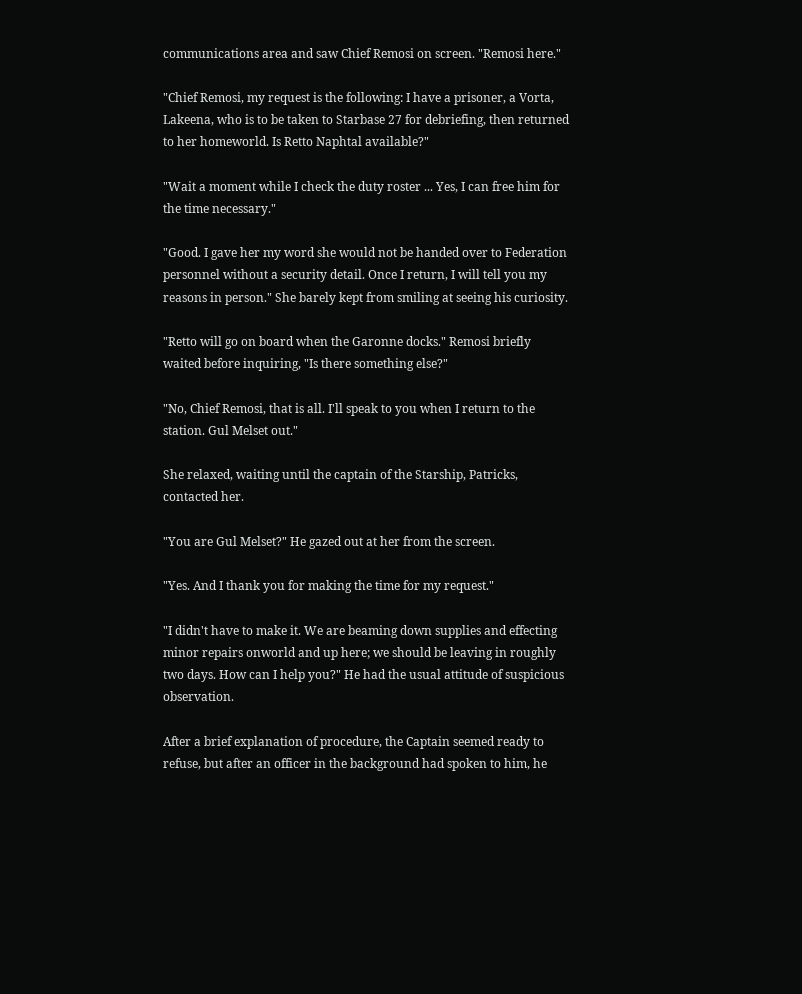communications area and saw Chief Remosi on screen. "Remosi here."

"Chief Remosi, my request is the following: I have a prisoner, a Vorta, Lakeena, who is to be taken to Starbase 27 for debriefing, then returned to her homeworld. Is Retto Naphtal available?"

"Wait a moment while I check the duty roster ... Yes, I can free him for the time necessary."

"Good. I gave her my word she would not be handed over to Federation personnel without a security detail. Once I return, I will tell you my reasons in person." She barely kept from smiling at seeing his curiosity.

"Retto will go on board when the Garonne docks." Remosi briefly waited before inquiring, "Is there something else?"

"No, Chief Remosi, that is all. I'll speak to you when I return to the station. Gul Melset out."

She relaxed, waiting until the captain of the Starship, Patricks, contacted her.

"You are Gul Melset?" He gazed out at her from the screen.

"Yes. And I thank you for making the time for my request."

"I didn't have to make it. We are beaming down supplies and effecting minor repairs onworld and up here; we should be leaving in roughly two days. How can I help you?" He had the usual attitude of suspicious observation.

After a brief explanation of procedure, the Captain seemed ready to refuse, but after an officer in the background had spoken to him, he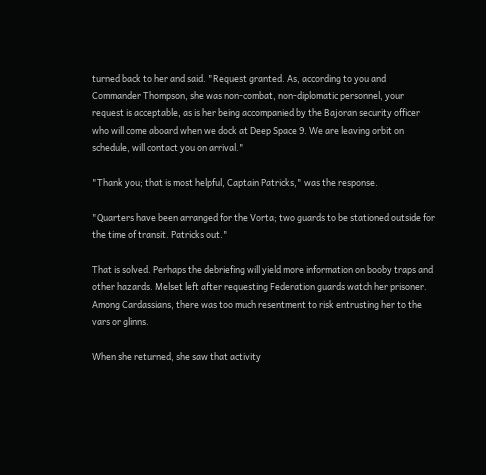turned back to her and said. "Request granted. As, according to you and Commander Thompson, she was non-combat, non-diplomatic personnel, your request is acceptable, as is her being accompanied by the Bajoran security officer who will come aboard when we dock at Deep Space 9. We are leaving orbit on schedule, will contact you on arrival."

"Thank you; that is most helpful, Captain Patricks," was the response.

"Quarters have been arranged for the Vorta; two guards to be stationed outside for the time of transit. Patricks out."

That is solved. Perhaps the debriefing will yield more information on booby traps and other hazards. Melset left after requesting Federation guards watch her prisoner. Among Cardassians, there was too much resentment to risk entrusting her to the vars or glinns.

When she returned, she saw that activity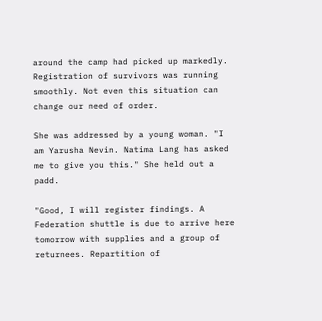around the camp had picked up markedly. Registration of survivors was running smoothly. Not even this situation can change our need of order.

She was addressed by a young woman. "I am Yarusha Nevin. Natima Lang has asked me to give you this." She held out a padd.

"Good, I will register findings. A Federation shuttle is due to arrive here tomorrow with supplies and a group of returnees. Repartition of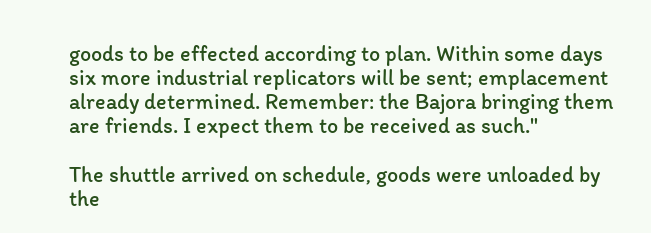goods to be effected according to plan. Within some days six more industrial replicators will be sent; emplacement already determined. Remember: the Bajora bringing them are friends. I expect them to be received as such."

The shuttle arrived on schedule, goods were unloaded by the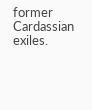former Cardassian exiles.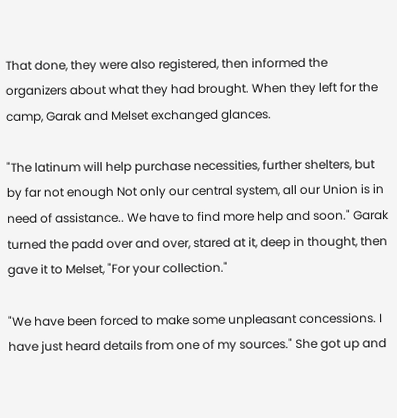That done, they were also registered, then informed the organizers about what they had brought. When they left for the camp, Garak and Melset exchanged glances.

"The latinum will help purchase necessities, further shelters, but by far not enough Not only our central system, all our Union is in need of assistance.. We have to find more help and soon." Garak turned the padd over and over, stared at it, deep in thought, then gave it to Melset, "For your collection."

"We have been forced to make some unpleasant concessions. I have just heard details from one of my sources." She got up and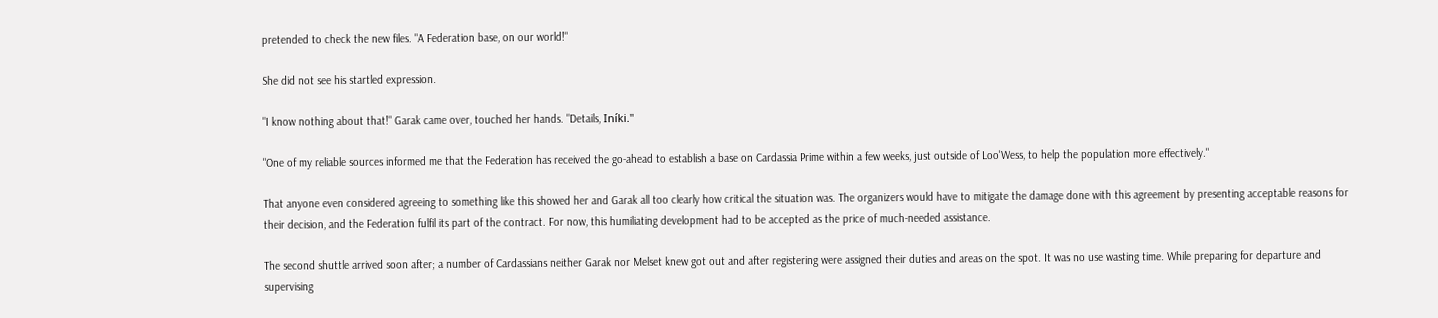pretended to check the new files. "A Federation base, on our world!"

She did not see his startled expression.

"I know nothing about that!" Garak came over, touched her hands. "Details, Iníki."

"One of my reliable sources informed me that the Federation has received the go-ahead to establish a base on Cardassia Prime within a few weeks, just outside of Loo'Wess, to help the population more effectively."

That anyone even considered agreeing to something like this showed her and Garak all too clearly how critical the situation was. The organizers would have to mitigate the damage done with this agreement by presenting acceptable reasons for their decision, and the Federation fulfil its part of the contract. For now, this humiliating development had to be accepted as the price of much-needed assistance.

The second shuttle arrived soon after; a number of Cardassians neither Garak nor Melset knew got out and after registering were assigned their duties and areas on the spot. It was no use wasting time. While preparing for departure and supervising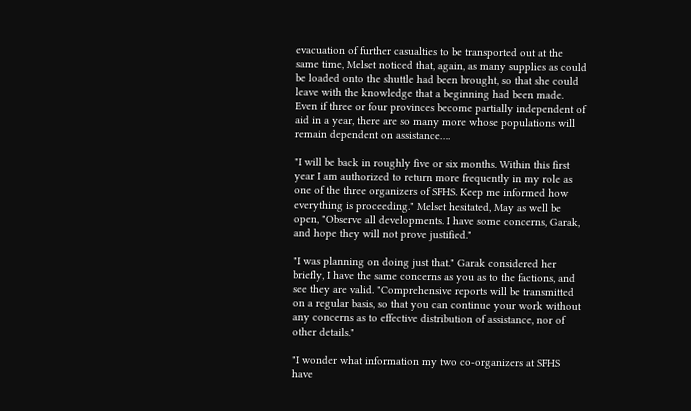evacuation of further casualties to be transported out at the same time, Melset noticed that, again, as many supplies as could be loaded onto the shuttle had been brought, so that she could leave with the knowledge that a beginning had been made. Even if three or four provinces become partially independent of aid in a year, there are so many more whose populations will remain dependent on assistance….

"I will be back in roughly five or six months. Within this first year I am authorized to return more frequently in my role as one of the three organizers of SFHS. Keep me informed how everything is proceeding." Melset hesitated, May as well be open, "Observe all developments. I have some concerns, Garak, and hope they will not prove justified."

"I was planning on doing just that." Garak considered her briefly, I have the same concerns as you as to the factions, and see they are valid. "Comprehensive reports will be transmitted on a regular basis, so that you can continue your work without any concerns as to effective distribution of assistance, nor of other details."

"I wonder what information my two co-organizers at SFHS have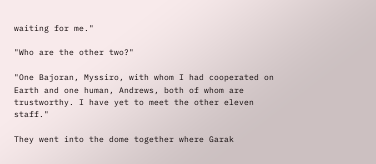waiting for me."

"Who are the other two?"

"One Bajoran, Myssiro, with whom I had cooperated on Earth and one human, Andrews, both of whom are trustworthy. I have yet to meet the other eleven staff."

They went into the dome together where Garak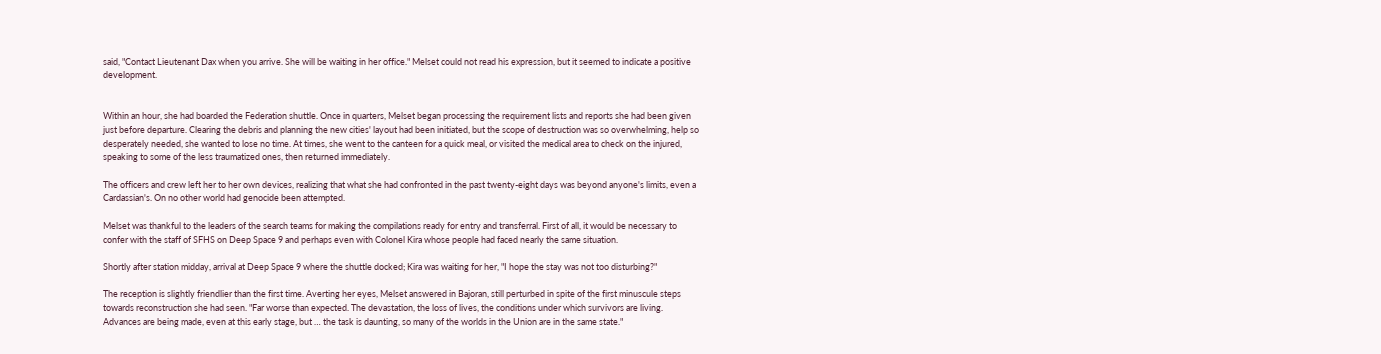said, "Contact Lieutenant Dax when you arrive. She will be waiting in her office." Melset could not read his expression, but it seemed to indicate a positive development.


Within an hour, she had boarded the Federation shuttle. Once in quarters, Melset began processing the requirement lists and reports she had been given just before departure. Clearing the debris and planning the new cities' layout had been initiated, but the scope of destruction was so overwhelming, help so desperately needed, she wanted to lose no time. At times, she went to the canteen for a quick meal, or visited the medical area to check on the injured, speaking to some of the less traumatized ones, then returned immediately.

The officers and crew left her to her own devices, realizing that what she had confronted in the past twenty-eight days was beyond anyone's limits, even a Cardassian's. On no other world had genocide been attempted.

Melset was thankful to the leaders of the search teams for making the compilations ready for entry and transferral. First of all, it would be necessary to confer with the staff of SFHS on Deep Space 9 and perhaps even with Colonel Kira whose people had faced nearly the same situation.

Shortly after station midday, arrival at Deep Space 9 where the shuttle docked; Kira was waiting for her, "I hope the stay was not too disturbing?"

The reception is slightly friendlier than the first time. Averting her eyes, Melset answered in Bajoran, still perturbed in spite of the first minuscule steps towards reconstruction she had seen. "Far worse than expected. The devastation, the loss of lives, the conditions under which survivors are living. Advances are being made, even at this early stage, but … the task is daunting, so many of the worlds in the Union are in the same state."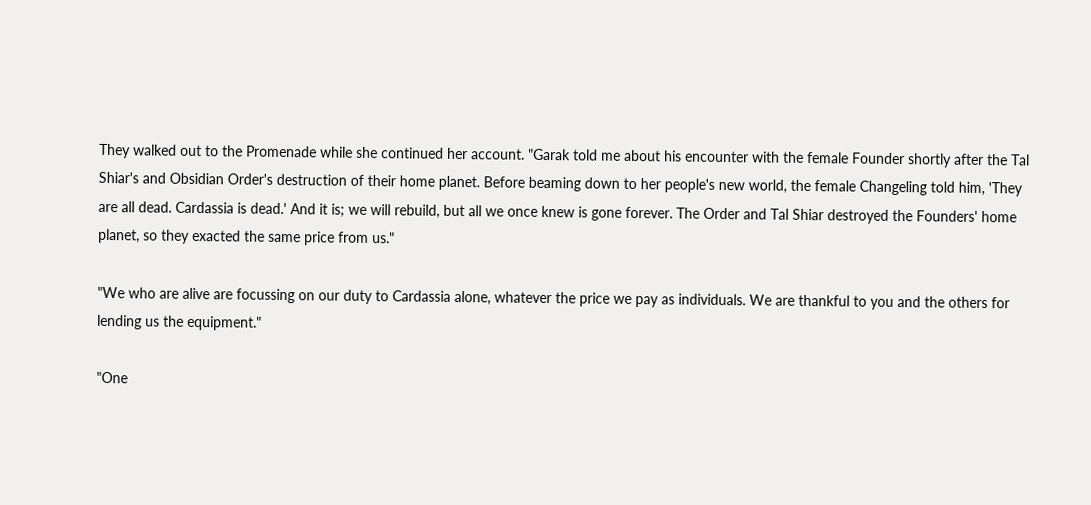They walked out to the Promenade while she continued her account. "Garak told me about his encounter with the female Founder shortly after the Tal Shiar's and Obsidian Order's destruction of their home planet. Before beaming down to her people's new world, the female Changeling told him, 'They are all dead. Cardassia is dead.' And it is; we will rebuild, but all we once knew is gone forever. The Order and Tal Shiar destroyed the Founders' home planet, so they exacted the same price from us."

"We who are alive are focussing on our duty to Cardassia alone, whatever the price we pay as individuals. We are thankful to you and the others for lending us the equipment."

"One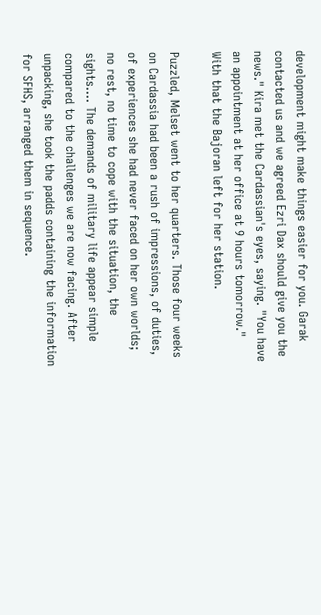development might make things easier for you. Garak contacted us and we agreed Ezri Dax should give you the news." Kira met the Cardassian's eyes, saying. "You have an appointment at her office at 9 hours tomorrow." With that the Bajoran left for her station.

Puzzled, Melset went to her quarters. Those four weeks on Cardassia had been a rush of impressions, of duties, of experiences she had never faced on her own worlds; no rest, no time to cope with the situation, the sights…. The demands of military life appear simple compared to the challenges we are now facing. After unpacking, she took the padds containing the information for SFHS, arranged them in sequence.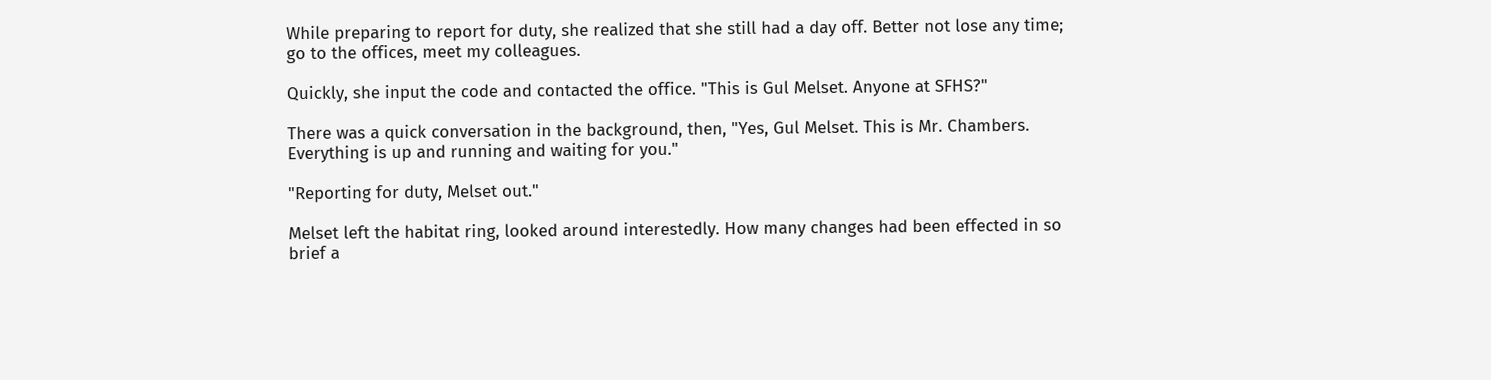While preparing to report for duty, she realized that she still had a day off. Better not lose any time; go to the offices, meet my colleagues.

Quickly, she input the code and contacted the office. "This is Gul Melset. Anyone at SFHS?"

There was a quick conversation in the background, then, "Yes, Gul Melset. This is Mr. Chambers. Everything is up and running and waiting for you."

"Reporting for duty, Melset out."

Melset left the habitat ring, looked around interestedly. How many changes had been effected in so brief a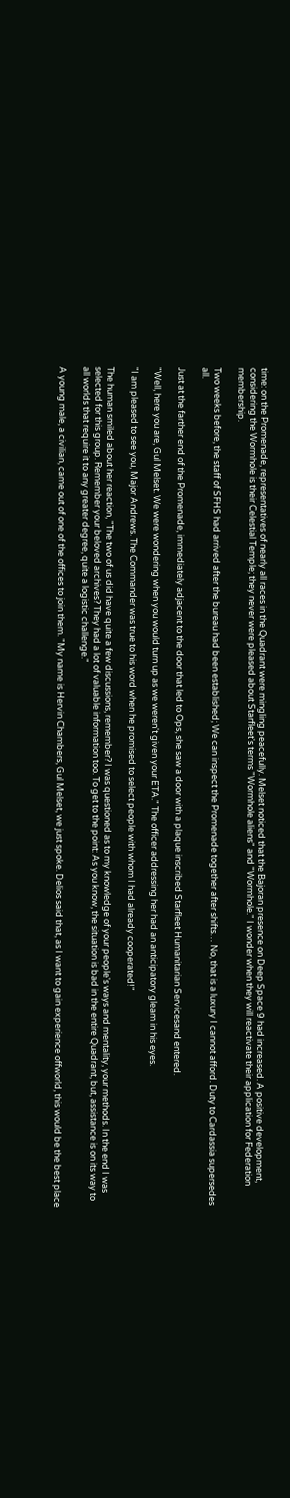time: on the Promenade, representatives of nearly all races in the Quadrant were mingling peacefully. Melset noticed that the Bajoran presence on Deep Space 9 had increased. A positive development, considering the Wormhole is their Celestial Temple; they never were pleased about Starfleet's terms "Wormhole aliens" and "Wormhole." I wonder when they will reactivate their application for Federation membership.

Two weeks before, the staff of SFHS had arrived after the bureau had been established; We can inspect the Promenade together after shifts… No, that is a luxury I cannot afford. Duty to Cardassia supersedes all.

Just at the farther end of the Promenade, immediately adjacent to the door that led to Ops, she saw a door with a plaque inscribed Starfleet Humanitarian Servicesand entered.

"Well, here you are, Gul Melset. We were wondering when you would turn up as we weren't given your ETA." The officer addressing her had an anticipatory gleam in his eyes.

"I am pleased to see you, Major Andrews. The Commander was true to his word when he promised to select people with whom I had already cooperated!"

The human smiled about her reaction, "The two of us did have quite a few discussions, remember? I was questioned as to my knowledge of your people's ways and mentality, your methods. In the end I was selected for this group. Remember your beloved archives? They had a lot of valuable information too. To get to the point: As you know, the situation is bad in the entire Quadrant, but, assistance is on its way to all worlds that require it to any greater degree, quite a logistic challenge."

A young male, a civilian, came out of one of the offices to join them. "My name is Hervin Chambers, Gul Melset, we just spoke. Delios said that, as I want to gain experience offworld, this would be the best place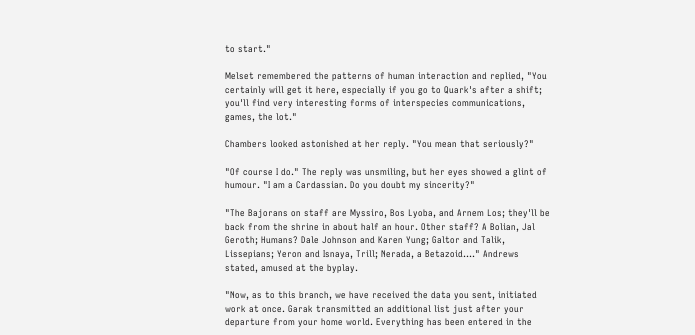to start."

Melset remembered the patterns of human interaction and replied, "You certainly will get it here, especially if you go to Quark's after a shift; you'll find very interesting forms of interspecies communications, games, the lot."

Chambers looked astonished at her reply. "You mean that seriously?"

"Of course I do." The reply was unsmiling, but her eyes showed a glint of humour. "I am a Cardassian. Do you doubt my sincerity?"

"The Bajorans on staff are Myssiro, Bos Lyoba, and Arnem Los; they'll be back from the shrine in about half an hour. Other staff? A Bolian, Jal Geroth; Humans? Dale Johnson and Karen Yung; Galtor and Talik, Lissepians; Yeron and Isnaya, Trill; Nerada, a Betazoid…." Andrews stated, amused at the byplay.

"Now, as to this branch, we have received the data you sent, initiated work at once. Garak transmitted an additional list just after your departure from your home world. Everything has been entered in the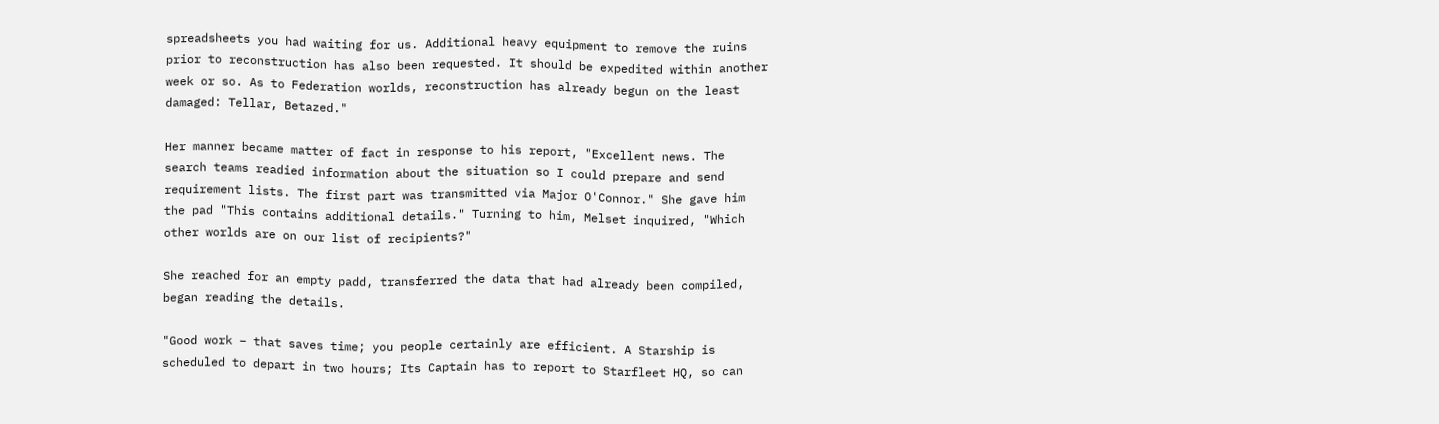spreadsheets you had waiting for us. Additional heavy equipment to remove the ruins prior to reconstruction has also been requested. It should be expedited within another week or so. As to Federation worlds, reconstruction has already begun on the least damaged: Tellar, Betazed."

Her manner became matter of fact in response to his report, "Excellent news. The search teams readied information about the situation so I could prepare and send requirement lists. The first part was transmitted via Major O'Connor." She gave him the pad "This contains additional details." Turning to him, Melset inquired, "Which other worlds are on our list of recipients?"

She reached for an empty padd, transferred the data that had already been compiled, began reading the details.

"Good work – that saves time; you people certainly are efficient. A Starship is scheduled to depart in two hours; Its Captain has to report to Starfleet HQ, so can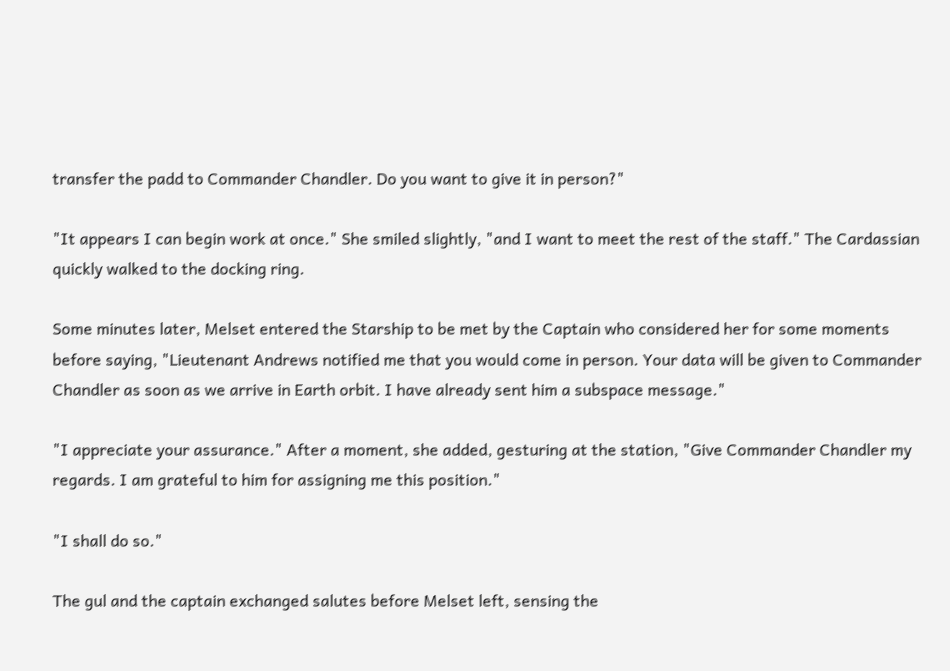transfer the padd to Commander Chandler. Do you want to give it in person?"

"It appears I can begin work at once." She smiled slightly, "and I want to meet the rest of the staff." The Cardassian quickly walked to the docking ring.

Some minutes later, Melset entered the Starship to be met by the Captain who considered her for some moments before saying, "Lieutenant Andrews notified me that you would come in person. Your data will be given to Commander Chandler as soon as we arrive in Earth orbit. I have already sent him a subspace message."

"I appreciate your assurance." After a moment, she added, gesturing at the station, "Give Commander Chandler my regards. I am grateful to him for assigning me this position."

"I shall do so."

The gul and the captain exchanged salutes before Melset left, sensing the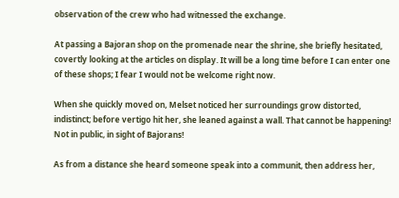observation of the crew who had witnessed the exchange.

At passing a Bajoran shop on the promenade near the shrine, she briefly hesitated, covertly looking at the articles on display. It will be a long time before I can enter one of these shops; I fear I would not be welcome right now.

When she quickly moved on, Melset noticed her surroundings grow distorted, indistinct; before vertigo hit her, she leaned against a wall. That cannot be happening! Not in public, in sight of Bajorans!

As from a distance she heard someone speak into a communit, then address her,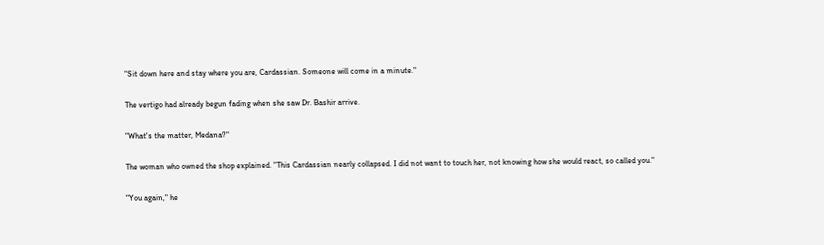"Sit down here and stay where you are, Cardassian. Someone will come in a minute."

The vertigo had already begun fading when she saw Dr. Bashir arrive.

"What's the matter, Medana?"

The woman who owned the shop explained. "This Cardassian nearly collapsed. I did not want to touch her, not knowing how she would react, so called you."

"You again," he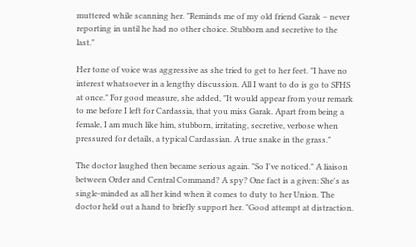muttered while scanning her. "Reminds me of my old friend Garak – never reporting in until he had no other choice. Stubborn and secretive to the last."

Her tone of voice was aggressive as she tried to get to her feet. "I have no interest whatsoever in a lengthy discussion. All I want to do is go to SFHS at once." For good measure, she added, "It would appear from your remark to me before I left for Cardassia, that you miss Garak. Apart from being a female, I am much like him, stubborn, irritating, secretive, verbose when pressured for details, a typical Cardassian. A true snake in the grass."

The doctor laughed then became serious again. "So I've noticed." A liaison between Order and Central Command? A spy? One fact is a given: She's as single-minded as all her kind when it comes to duty to her Union. The doctor held out a hand to briefly support her. "Good attempt at distraction.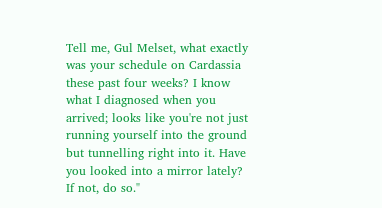Tell me, Gul Melset, what exactly was your schedule on Cardassia these past four weeks? I know what I diagnosed when you arrived; looks like you're not just running yourself into the ground but tunnelling right into it. Have you looked into a mirror lately? If not, do so."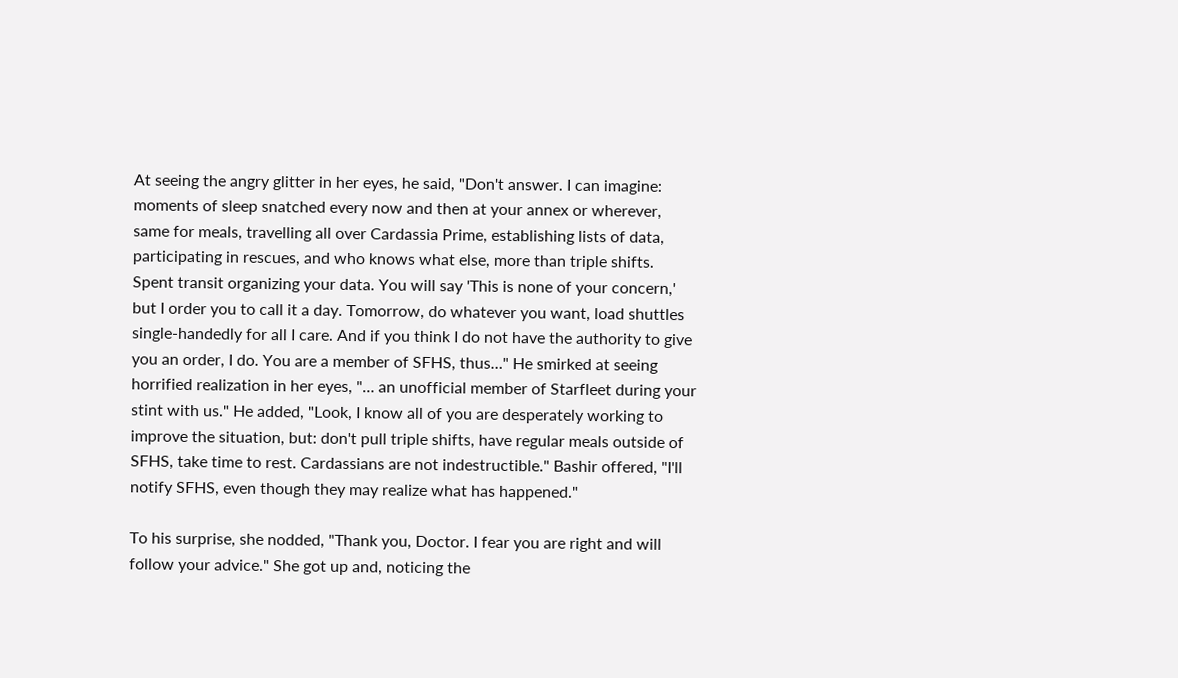At seeing the angry glitter in her eyes, he said, "Don't answer. I can imagine: moments of sleep snatched every now and then at your annex or wherever, same for meals, travelling all over Cardassia Prime, establishing lists of data, participating in rescues, and who knows what else, more than triple shifts. Spent transit organizing your data. You will say 'This is none of your concern,' but I order you to call it a day. Tomorrow, do whatever you want, load shuttles single-handedly for all I care. And if you think I do not have the authority to give you an order, I do. You are a member of SFHS, thus…" He smirked at seeing horrified realization in her eyes, "… an unofficial member of Starfleet during your stint with us." He added, "Look, I know all of you are desperately working to improve the situation, but: don't pull triple shifts, have regular meals outside of SFHS, take time to rest. Cardassians are not indestructible." Bashir offered, "I'll notify SFHS, even though they may realize what has happened."

To his surprise, she nodded, "Thank you, Doctor. I fear you are right and will follow your advice." She got up and, noticing the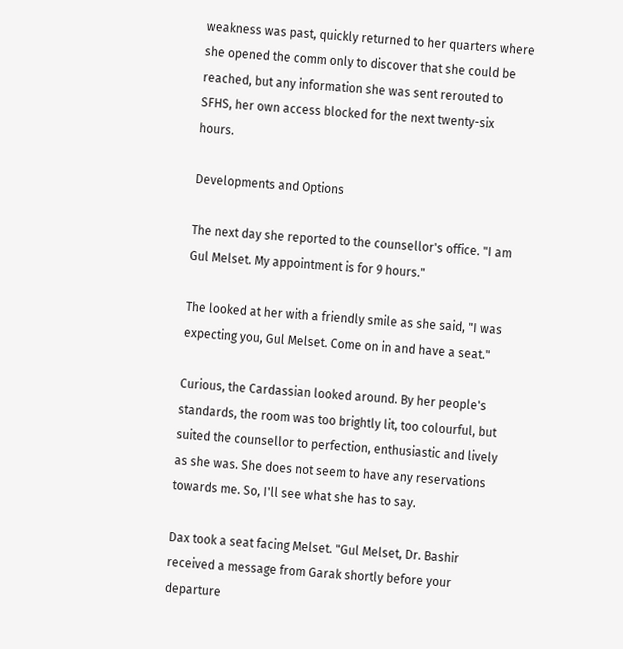weakness was past, quickly returned to her quarters where she opened the comm only to discover that she could be reached, but any information she was sent rerouted to SFHS, her own access blocked for the next twenty-six hours.

Developments and Options

The next day she reported to the counsellor's office. "I am Gul Melset. My appointment is for 9 hours."

The looked at her with a friendly smile as she said, "I was expecting you, Gul Melset. Come on in and have a seat."

Curious, the Cardassian looked around. By her people's standards, the room was too brightly lit, too colourful, but suited the counsellor to perfection, enthusiastic and lively as she was. She does not seem to have any reservations towards me. So, I'll see what she has to say.

Dax took a seat facing Melset. "Gul Melset, Dr. Bashir received a message from Garak shortly before your departure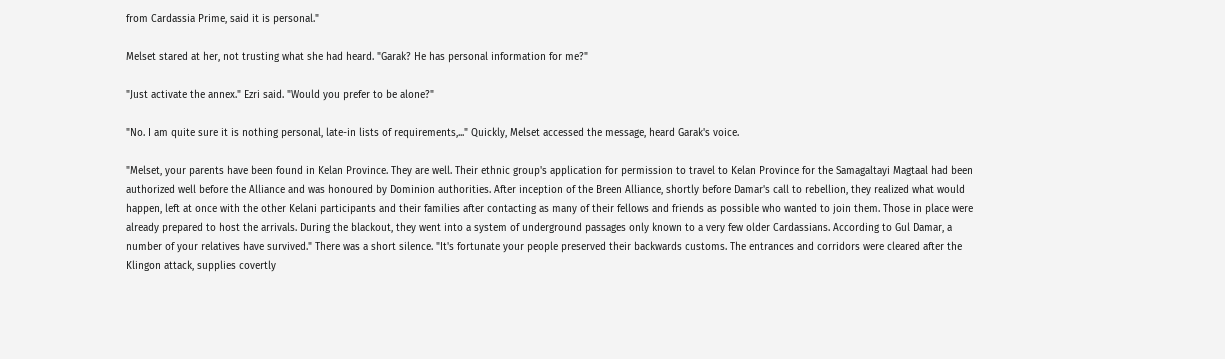from Cardassia Prime, said it is personal."

Melset stared at her, not trusting what she had heard. "Garak? He has personal information for me?"

"Just activate the annex." Ezri said. "Would you prefer to be alone?"

"No. I am quite sure it is nothing personal, late-in lists of requirements,..." Quickly, Melset accessed the message, heard Garak's voice.

"Melset, your parents have been found in Kelan Province. They are well. Their ethnic group's application for permission to travel to Kelan Province for the Samagaltayi Magtaal had been authorized well before the Alliance and was honoured by Dominion authorities. After inception of the Breen Alliance, shortly before Damar's call to rebellion, they realized what would happen, left at once with the other Kelani participants and their families after contacting as many of their fellows and friends as possible who wanted to join them. Those in place were already prepared to host the arrivals. During the blackout, they went into a system of underground passages only known to a very few older Cardassians. According to Gul Damar, a number of your relatives have survived." There was a short silence. "It's fortunate your people preserved their backwards customs. The entrances and corridors were cleared after the Klingon attack, supplies covertly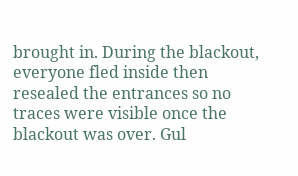brought in. During the blackout, everyone fled inside then resealed the entrances so no traces were visible once the blackout was over. Gul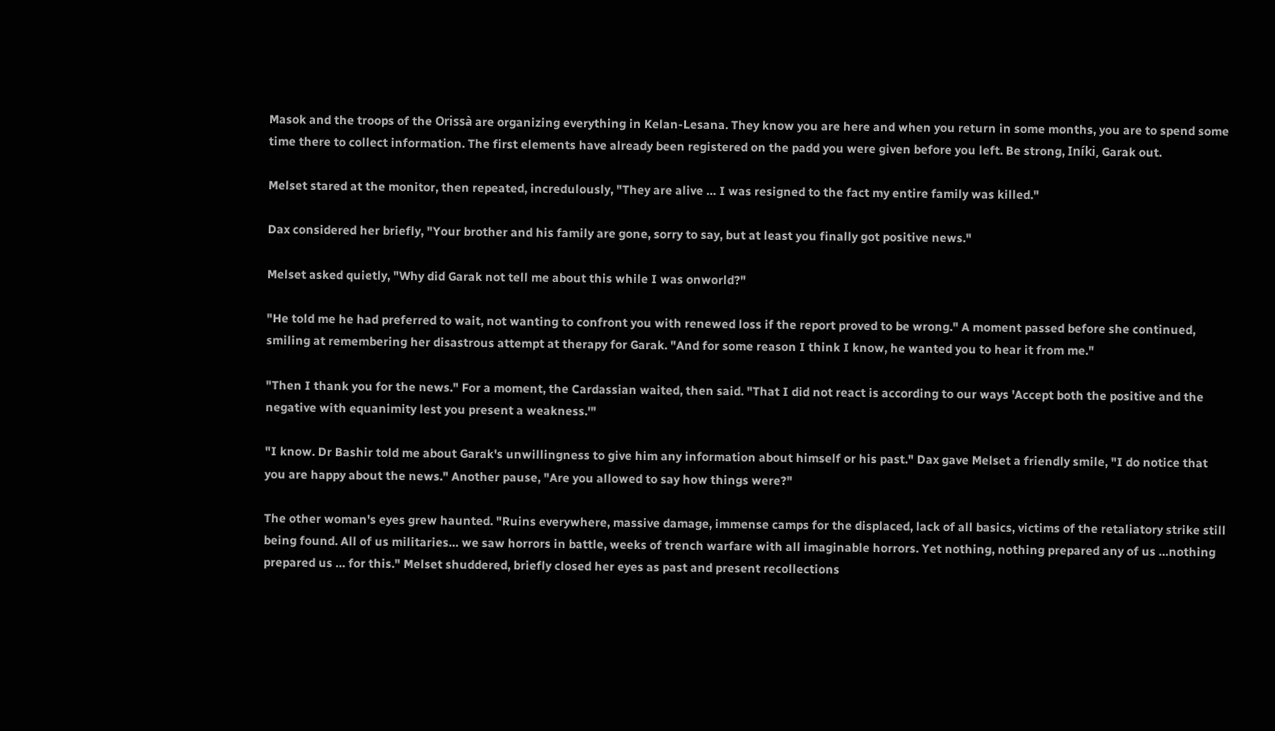Masok and the troops of the Orissà are organizing everything in Kelan-Lesana. They know you are here and when you return in some months, you are to spend some time there to collect information. The first elements have already been registered on the padd you were given before you left. Be strong, Iníki, Garak out.

Melset stared at the monitor, then repeated, incredulously, "They are alive … I was resigned to the fact my entire family was killed."

Dax considered her briefly, "Your brother and his family are gone, sorry to say, but at least you finally got positive news."

Melset asked quietly, "Why did Garak not tell me about this while I was onworld?"

"He told me he had preferred to wait, not wanting to confront you with renewed loss if the report proved to be wrong." A moment passed before she continued, smiling at remembering her disastrous attempt at therapy for Garak. "And for some reason I think I know, he wanted you to hear it from me."

"Then I thank you for the news." For a moment, the Cardassian waited, then said. "That I did not react is according to our ways 'Accept both the positive and the negative with equanimity lest you present a weakness.'"

"I know. Dr Bashir told me about Garak's unwillingness to give him any information about himself or his past." Dax gave Melset a friendly smile, "I do notice that you are happy about the news." Another pause, "Are you allowed to say how things were?"

The other woman's eyes grew haunted. "Ruins everywhere, massive damage, immense camps for the displaced, lack of all basics, victims of the retaliatory strike still being found. All of us militaries… we saw horrors in battle, weeks of trench warfare with all imaginable horrors. Yet nothing, nothing prepared any of us …nothing prepared us … for this." Melset shuddered, briefly closed her eyes as past and present recollections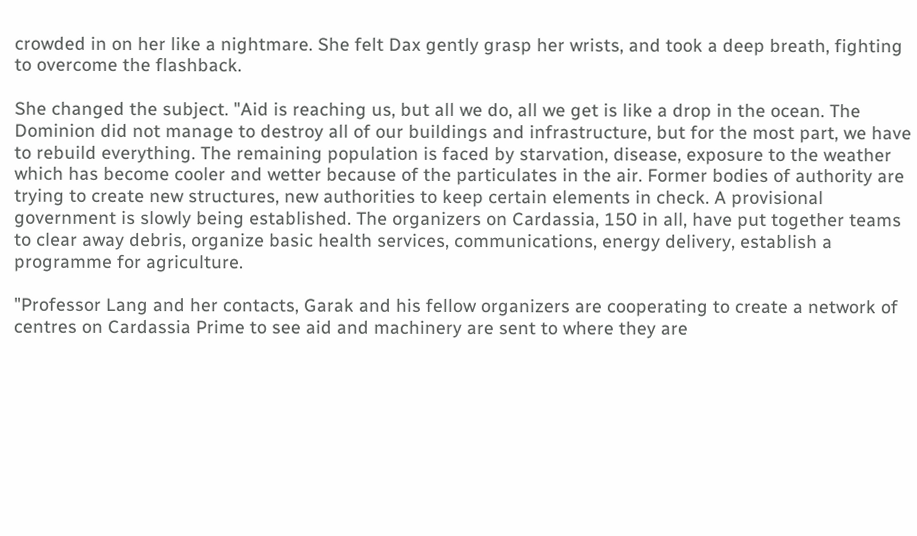crowded in on her like a nightmare. She felt Dax gently grasp her wrists, and took a deep breath, fighting to overcome the flashback.

She changed the subject. "Aid is reaching us, but all we do, all we get is like a drop in the ocean. The Dominion did not manage to destroy all of our buildings and infrastructure, but for the most part, we have to rebuild everything. The remaining population is faced by starvation, disease, exposure to the weather which has become cooler and wetter because of the particulates in the air. Former bodies of authority are trying to create new structures, new authorities to keep certain elements in check. A provisional government is slowly being established. The organizers on Cardassia, 150 in all, have put together teams to clear away debris, organize basic health services, communications, energy delivery, establish a programme for agriculture.

"Professor Lang and her contacts, Garak and his fellow organizers are cooperating to create a network of centres on Cardassia Prime to see aid and machinery are sent to where they are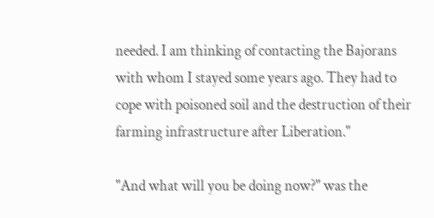needed. I am thinking of contacting the Bajorans with whom I stayed some years ago. They had to cope with poisoned soil and the destruction of their farming infrastructure after Liberation."

"And what will you be doing now?" was the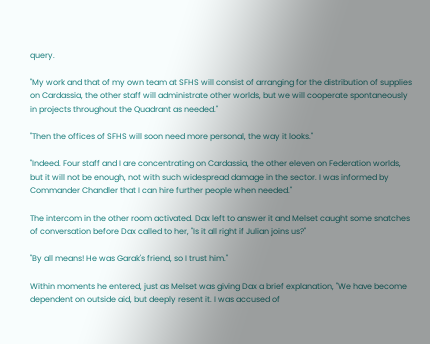query.

"My work and that of my own team at SFHS will consist of arranging for the distribution of supplies on Cardassia, the other staff will administrate other worlds, but we will cooperate spontaneously in projects throughout the Quadrant as needed."

"Then the offices of SFHS will soon need more personal, the way it looks."

"Indeed. Four staff and I are concentrating on Cardassia, the other eleven on Federation worlds, but it will not be enough, not with such widespread damage in the sector. I was informed by Commander Chandler that I can hire further people when needed."

The intercom in the other room activated. Dax left to answer it and Melset caught some snatches of conversation before Dax called to her, "Is it all right if Julian joins us?"

"By all means! He was Garak's friend, so I trust him."

Within moments he entered, just as Melset was giving Dax a brief explanation, "We have become dependent on outside aid, but deeply resent it. I was accused of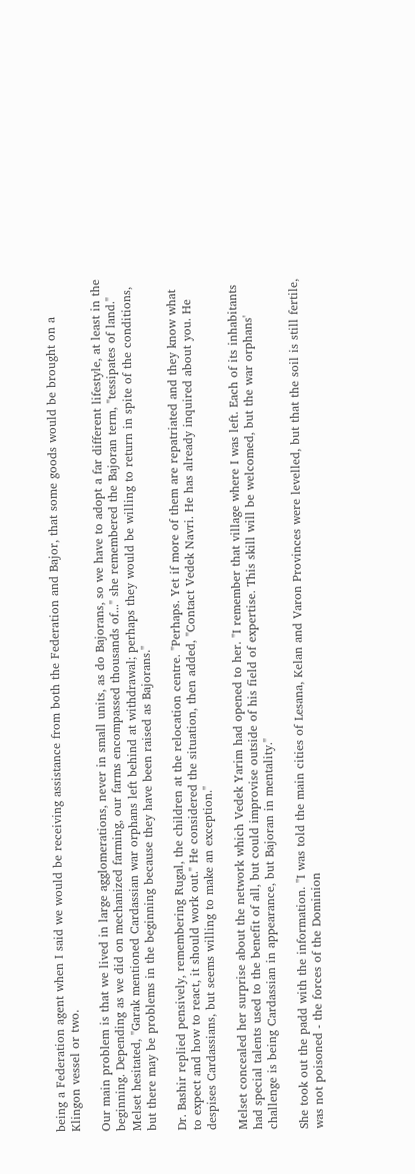being a Federation agent when I said we would be receiving assistance from both the Federation and Bajor, that some goods would be brought on a Klingon vessel or two.

Our main problem is that we lived in large agglomerations, never in small units, as do Bajorans, so we have to adopt a far different lifestyle, at least in the beginning. Depending as we did on mechanized farming, our farms encompassed thousands of..." she remembered the Bajoran term, "tessipates of land." Melset hesitated, "Garak mentioned Cardassian war orphans left behind at withdrawal; perhaps they would be willing to return in spite of the conditions, but there may be problems in the beginning because they have been raised as Bajorans."

Dr. Bashir replied pensively, remembering Rugal, the children at the relocation centre. "Perhaps. Yet if more of them are repatriated and they know what to expect and how to react, it should work out." He considered the situation, then added, "Contact Vedek Navri. He has already inquired about you. He despises Cardassians, but seems willing to make an exception."

Melset concealed her surprise about the network which Vedek Yarim had opened to her. "I remember that village where I was left. Each of its inhabitants had special talents used to the benefit of all, but could improvise outside of his field of expertise. This skill will be welcomed, but the war orphans' challenge is being Cardassian in appearance, but Bajoran in mentality."

She took out the padd with the information. "I was told the main cities of Lesana, Kelan and Varon Provinces were levelled, but that the soil is still fertile, was not poisoned - the forces of the Dominion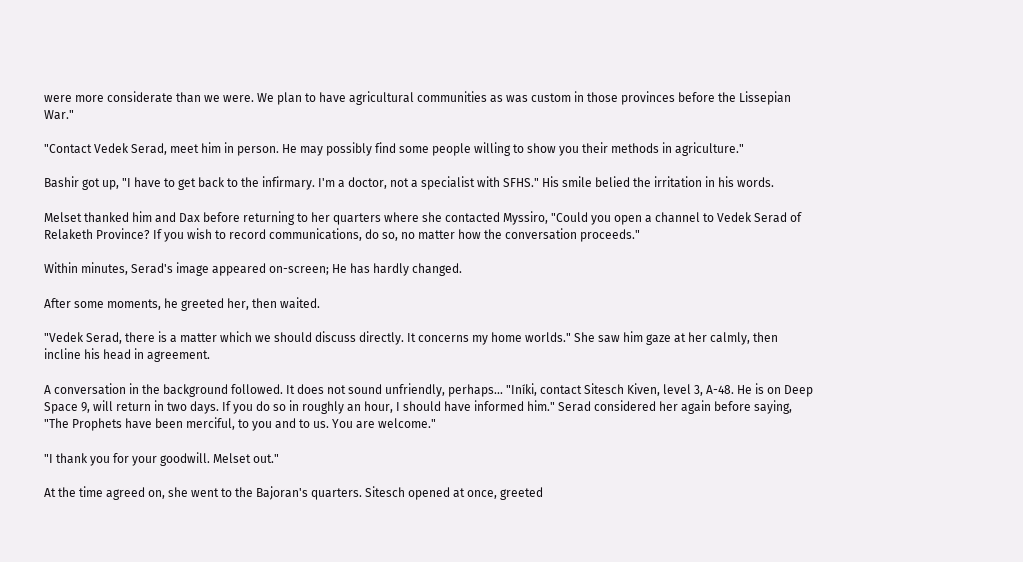were more considerate than we were. We plan to have agricultural communities as was custom in those provinces before the Lissepian War."

"Contact Vedek Serad, meet him in person. He may possibly find some people willing to show you their methods in agriculture."

Bashir got up, "I have to get back to the infirmary. I'm a doctor, not a specialist with SFHS." His smile belied the irritation in his words.

Melset thanked him and Dax before returning to her quarters where she contacted Myssiro, "Could you open a channel to Vedek Serad of Relaketh Province? If you wish to record communications, do so, no matter how the conversation proceeds."

Within minutes, Serad's image appeared on-screen; He has hardly changed.

After some moments, he greeted her, then waited.

"Vedek Serad, there is a matter which we should discuss directly. It concerns my home worlds." She saw him gaze at her calmly, then incline his head in agreement.

A conversation in the background followed. It does not sound unfriendly, perhaps... "Iníki, contact Sitesch Kiven, level 3, A-48. He is on Deep Space 9, will return in two days. If you do so in roughly an hour, I should have informed him." Serad considered her again before saying, "The Prophets have been merciful, to you and to us. You are welcome."

"I thank you for your goodwill. Melset out."

At the time agreed on, she went to the Bajoran's quarters. Sitesch opened at once, greeted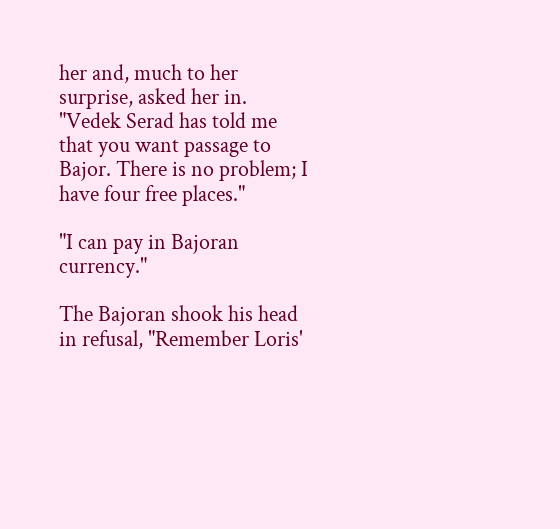her and, much to her surprise, asked her in. "Vedek Serad has told me that you want passage to Bajor. There is no problem; I have four free places."

"I can pay in Bajoran currency."

The Bajoran shook his head in refusal, "Remember Loris'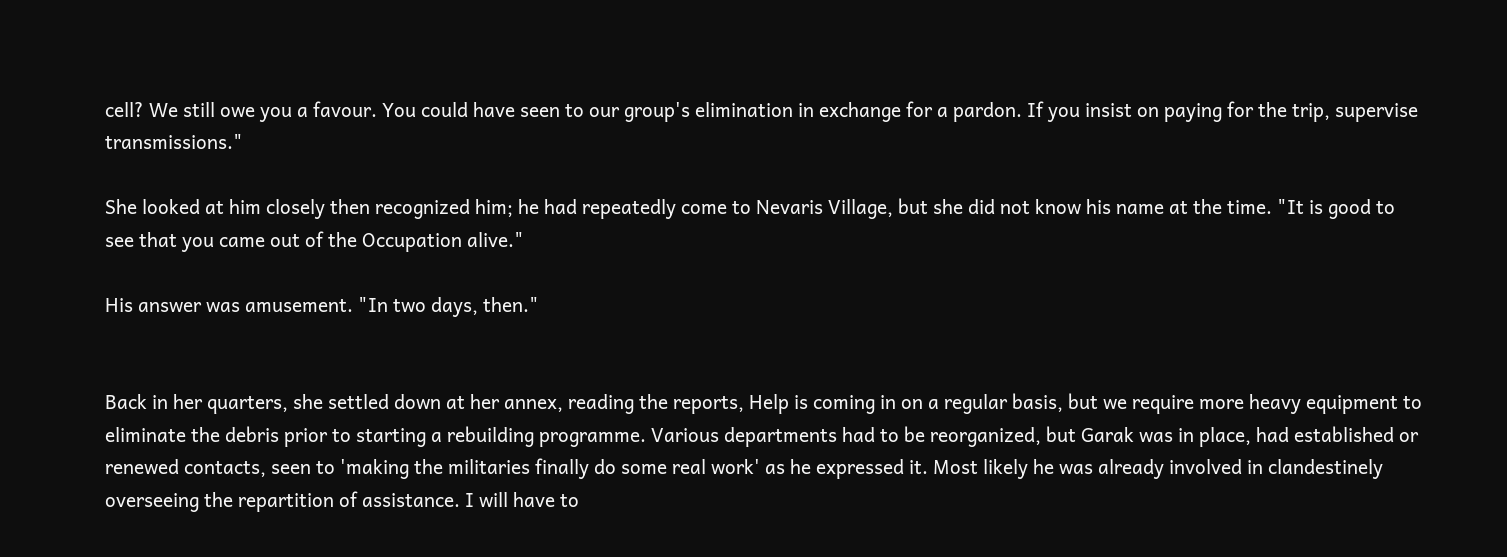cell? We still owe you a favour. You could have seen to our group's elimination in exchange for a pardon. If you insist on paying for the trip, supervise transmissions."

She looked at him closely then recognized him; he had repeatedly come to Nevaris Village, but she did not know his name at the time. "It is good to see that you came out of the Occupation alive."

His answer was amusement. "In two days, then."


Back in her quarters, she settled down at her annex, reading the reports, Help is coming in on a regular basis, but we require more heavy equipment to eliminate the debris prior to starting a rebuilding programme. Various departments had to be reorganized, but Garak was in place, had established or renewed contacts, seen to 'making the militaries finally do some real work' as he expressed it. Most likely he was already involved in clandestinely overseeing the repartition of assistance. I will have to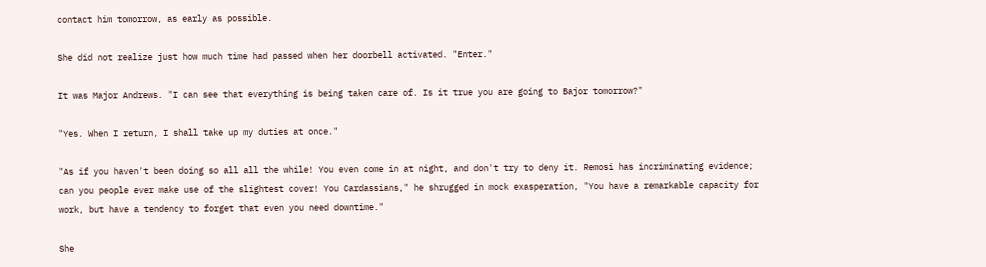contact him tomorrow, as early as possible.

She did not realize just how much time had passed when her doorbell activated. "Enter."

It was Major Andrews. "I can see that everything is being taken care of. Is it true you are going to Bajor tomorrow?"

"Yes. When I return, I shall take up my duties at once."

"As if you haven't been doing so all all the while! You even come in at night, and don't try to deny it. Remosi has incriminating evidence; can you people ever make use of the slightest cover! You Cardassians," he shrugged in mock exasperation, "You have a remarkable capacity for work, but have a tendency to forget that even you need downtime."

She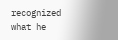recognized what he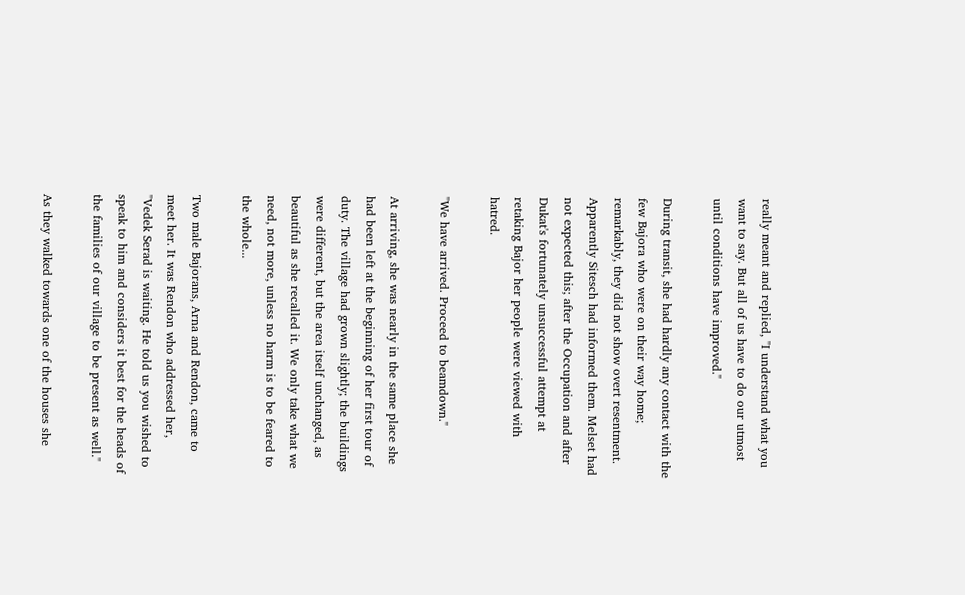really meant and replied, "I understand what you want to say. But all of us have to do our utmost until conditions have improved."

During transit, she had hardly any contact with the few Bajora who were on their way home; remarkably, they did not show overt resentment. Apparently Sitesch had informed them. Melset had not expected this; after the Occupation and after Dukat's fortunately unsuccessful attempt at retaking Bajor her people were viewed with hatred.

"We have arrived. Proceed to beamdown."

At arriving, she was nearly in the same place she had been left at the beginning of her first tour of duty. The village had grown slightly; the buildings were different, but the area itself unchanged, as beautiful as she recalled it. We only take what we need, not more, unless no harm is to be feared to the whole...

Two male Bajorans, Arna and Rendon, came to meet her. It was Rendon who addressed her, "Vedek Serad is waiting. He told us you wished to speak to him and considers it best for the heads of the families of our village to be present as well."

As they walked towards one of the houses she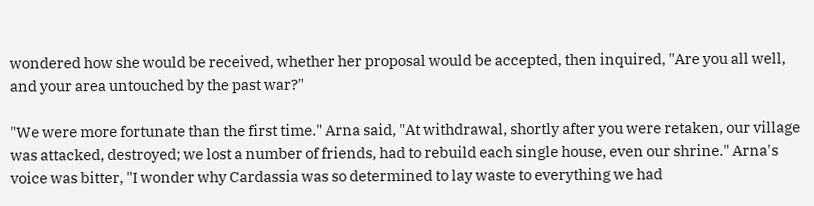wondered how she would be received, whether her proposal would be accepted, then inquired, "Are you all well, and your area untouched by the past war?"

"We were more fortunate than the first time." Arna said, "At withdrawal, shortly after you were retaken, our village was attacked, destroyed; we lost a number of friends, had to rebuild each single house, even our shrine." Arna's voice was bitter, "I wonder why Cardassia was so determined to lay waste to everything we had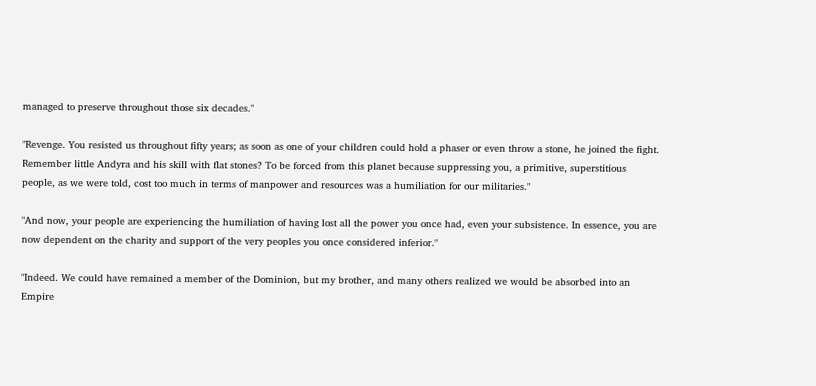managed to preserve throughout those six decades."

"Revenge. You resisted us throughout fifty years; as soon as one of your children could hold a phaser or even throw a stone, he joined the fight. Remember little Andyra and his skill with flat stones? To be forced from this planet because suppressing you, a primitive, superstitious people, as we were told, cost too much in terms of manpower and resources was a humiliation for our militaries."

"And now, your people are experiencing the humiliation of having lost all the power you once had, even your subsistence. In essence, you are now dependent on the charity and support of the very peoples you once considered inferior."

"Indeed. We could have remained a member of the Dominion, but my brother, and many others realized we would be absorbed into an Empire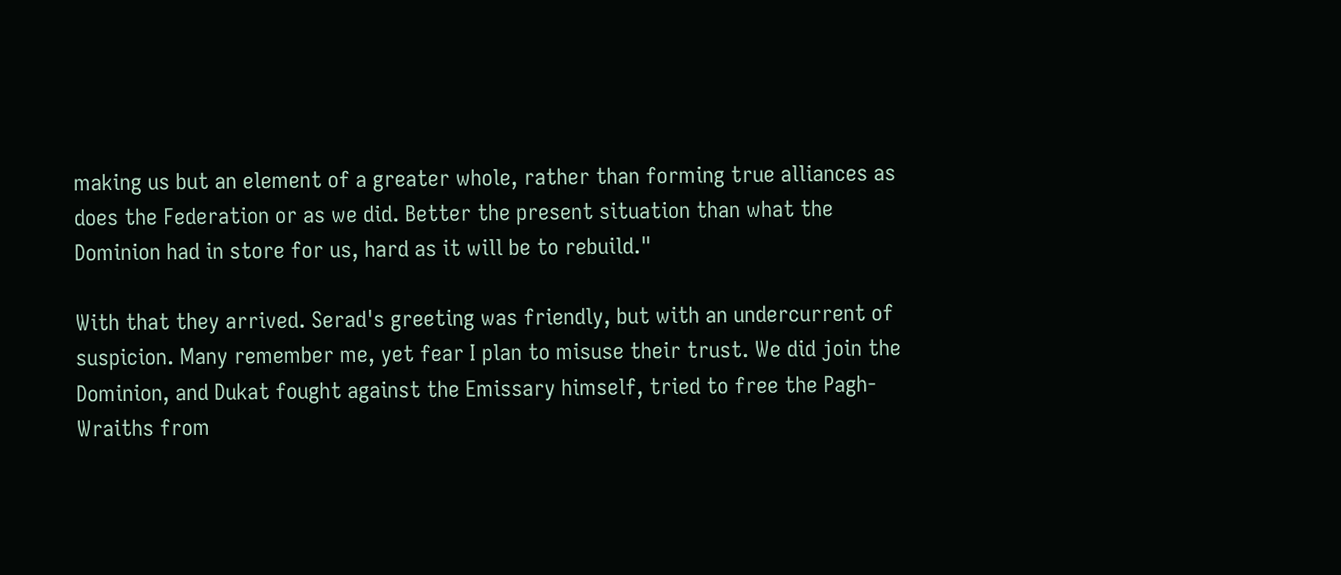making us but an element of a greater whole, rather than forming true alliances as does the Federation or as we did. Better the present situation than what the Dominion had in store for us, hard as it will be to rebuild."

With that they arrived. Serad's greeting was friendly, but with an undercurrent of suspicion. Many remember me, yet fear I plan to misuse their trust. We did join the Dominion, and Dukat fought against the Emissary himself, tried to free the Pagh-Wraiths from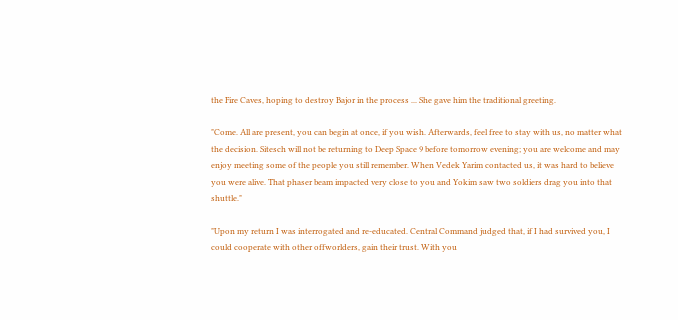the Fire Caves, hoping to destroy Bajor in the process ... She gave him the traditional greeting.

"Come. All are present, you can begin at once, if you wish. Afterwards, feel free to stay with us, no matter what the decision. Sitesch will not be returning to Deep Space 9 before tomorrow evening; you are welcome and may enjoy meeting some of the people you still remember. When Vedek Yarim contacted us, it was hard to believe you were alive. That phaser beam impacted very close to you and Yokim saw two soldiers drag you into that shuttle."

"Upon my return I was interrogated and re-educated. Central Command judged that, if I had survived you, I could cooperate with other offworlders, gain their trust. With you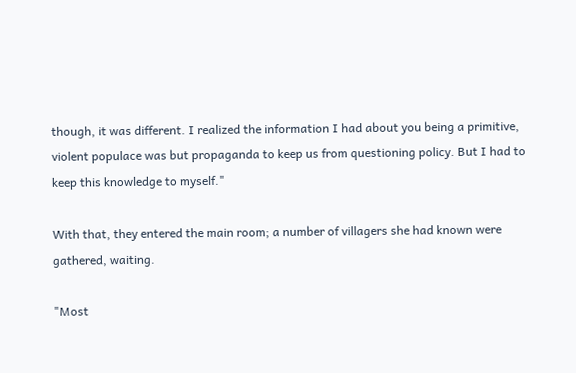though, it was different. I realized the information I had about you being a primitive, violent populace was but propaganda to keep us from questioning policy. But I had to keep this knowledge to myself."

With that, they entered the main room; a number of villagers she had known were gathered, waiting.

"Most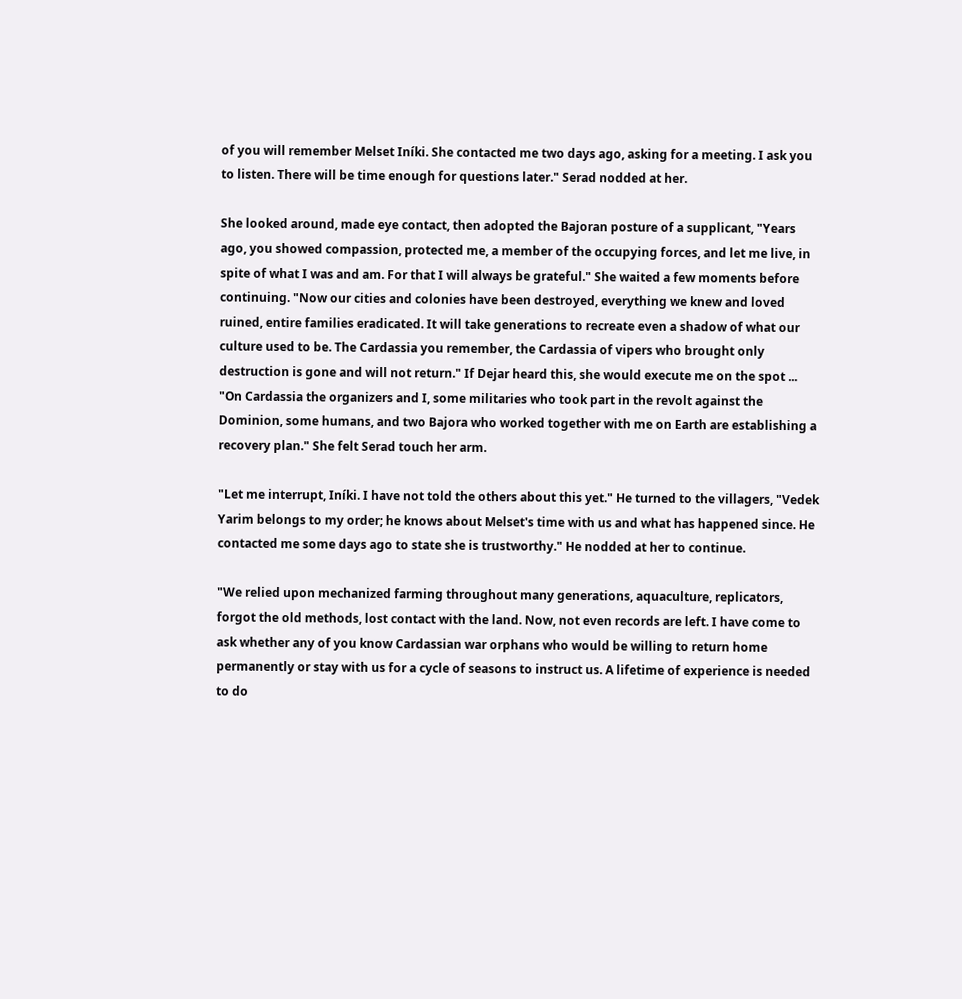of you will remember Melset Iníki. She contacted me two days ago, asking for a meeting. I ask you to listen. There will be time enough for questions later." Serad nodded at her.

She looked around, made eye contact, then adopted the Bajoran posture of a supplicant, "Years ago, you showed compassion, protected me, a member of the occupying forces, and let me live, in spite of what I was and am. For that I will always be grateful." She waited a few moments before continuing. "Now our cities and colonies have been destroyed, everything we knew and loved ruined, entire families eradicated. It will take generations to recreate even a shadow of what our culture used to be. The Cardassia you remember, the Cardassia of vipers who brought only destruction is gone and will not return." If Dejar heard this, she would execute me on the spot ... "On Cardassia the organizers and I, some militaries who took part in the revolt against the Dominion, some humans, and two Bajora who worked together with me on Earth are establishing a recovery plan." She felt Serad touch her arm.

"Let me interrupt, Iníki. I have not told the others about this yet." He turned to the villagers, "Vedek Yarim belongs to my order; he knows about Melset's time with us and what has happened since. He contacted me some days ago to state she is trustworthy." He nodded at her to continue.

"We relied upon mechanized farming throughout many generations, aquaculture, replicators, forgot the old methods, lost contact with the land. Now, not even records are left. I have come to ask whether any of you know Cardassian war orphans who would be willing to return home permanently or stay with us for a cycle of seasons to instruct us. A lifetime of experience is needed to do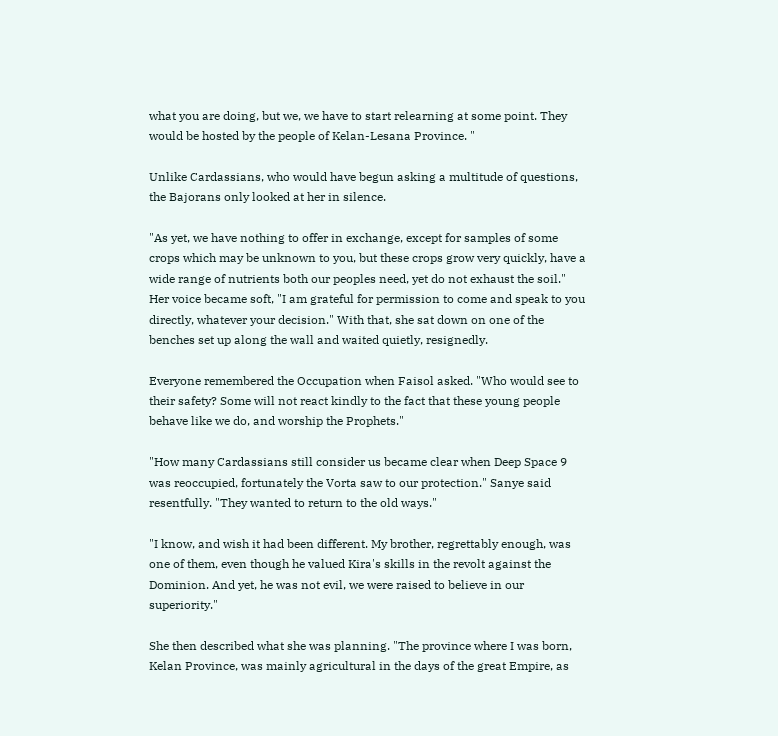what you are doing, but we, we have to start relearning at some point. They would be hosted by the people of Kelan-Lesana Province. "

Unlike Cardassians, who would have begun asking a multitude of questions, the Bajorans only looked at her in silence.

"As yet, we have nothing to offer in exchange, except for samples of some crops which may be unknown to you, but these crops grow very quickly, have a wide range of nutrients both our peoples need, yet do not exhaust the soil." Her voice became soft, "I am grateful for permission to come and speak to you directly, whatever your decision." With that, she sat down on one of the benches set up along the wall and waited quietly, resignedly.

Everyone remembered the Occupation when Faisol asked. "Who would see to their safety? Some will not react kindly to the fact that these young people behave like we do, and worship the Prophets."

"How many Cardassians still consider us became clear when Deep Space 9 was reoccupied, fortunately the Vorta saw to our protection." Sanye said resentfully. "They wanted to return to the old ways."

"I know, and wish it had been different. My brother, regrettably enough, was one of them, even though he valued Kira's skills in the revolt against the Dominion. And yet, he was not evil, we were raised to believe in our superiority."

She then described what she was planning. "The province where I was born, Kelan Province, was mainly agricultural in the days of the great Empire, as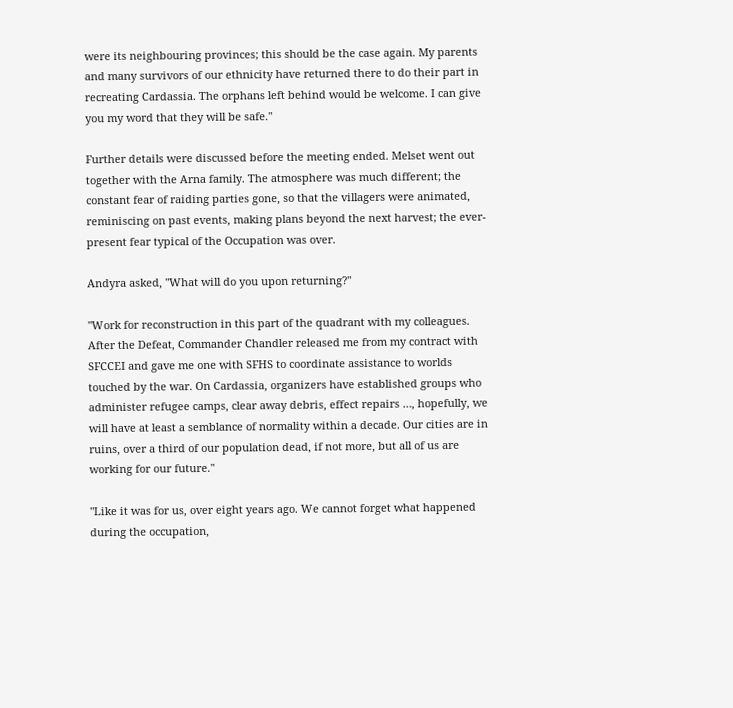were its neighbouring provinces; this should be the case again. My parents and many survivors of our ethnicity have returned there to do their part in recreating Cardassia. The orphans left behind would be welcome. I can give you my word that they will be safe."

Further details were discussed before the meeting ended. Melset went out together with the Arna family. The atmosphere was much different; the constant fear of raiding parties gone, so that the villagers were animated, reminiscing on past events, making plans beyond the next harvest; the ever-present fear typical of the Occupation was over.

Andyra asked, "What will do you upon returning?"

"Work for reconstruction in this part of the quadrant with my colleagues. After the Defeat, Commander Chandler released me from my contract with SFCCEI and gave me one with SFHS to coordinate assistance to worlds touched by the war. On Cardassia, organizers have established groups who administer refugee camps, clear away debris, effect repairs …, hopefully, we will have at least a semblance of normality within a decade. Our cities are in ruins, over a third of our population dead, if not more, but all of us are working for our future."

"Like it was for us, over eight years ago. We cannot forget what happened during the occupation,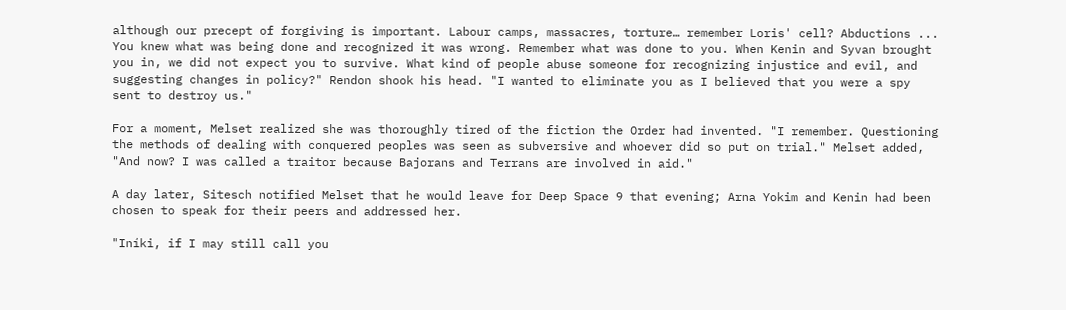although our precept of forgiving is important. Labour camps, massacres, torture… remember Loris' cell? Abductions ... You knew what was being done and recognized it was wrong. Remember what was done to you. When Kenin and Syvan brought you in, we did not expect you to survive. What kind of people abuse someone for recognizing injustice and evil, and suggesting changes in policy?" Rendon shook his head. "I wanted to eliminate you as I believed that you were a spy sent to destroy us."

For a moment, Melset realized she was thoroughly tired of the fiction the Order had invented. "I remember. Questioning the methods of dealing with conquered peoples was seen as subversive and whoever did so put on trial." Melset added, "And now? I was called a traitor because Bajorans and Terrans are involved in aid."

A day later, Sitesch notified Melset that he would leave for Deep Space 9 that evening; Arna Yokim and Kenin had been chosen to speak for their peers and addressed her.

"Iníki, if I may still call you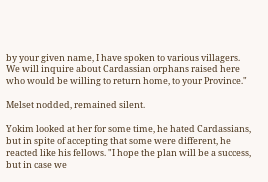by your given name, I have spoken to various villagers. We will inquire about Cardassian orphans raised here who would be willing to return home, to your Province."

Melset nodded, remained silent.

Yokim looked at her for some time, he hated Cardassians, but in spite of accepting that some were different, he reacted like his fellows. "I hope the plan will be a success, but in case we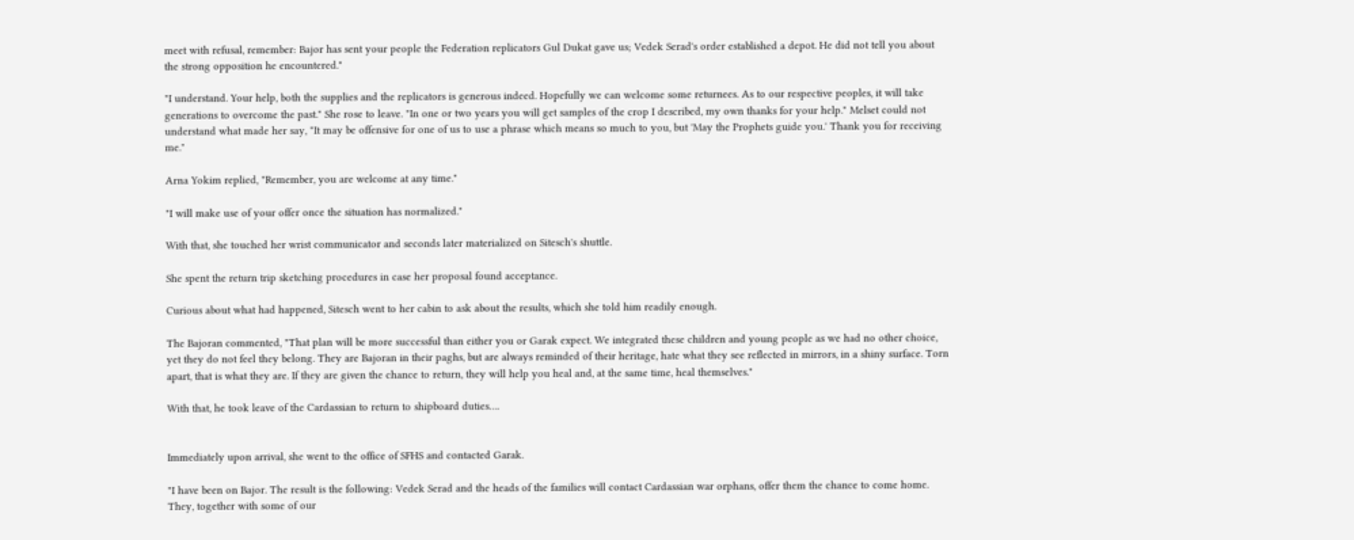meet with refusal, remember: Bajor has sent your people the Federation replicators Gul Dukat gave us; Vedek Serad's order established a depot. He did not tell you about the strong opposition he encountered."

"I understand. Your help, both the supplies and the replicators is generous indeed. Hopefully we can welcome some returnees. As to our respective peoples, it will take generations to overcome the past." She rose to leave. "In one or two years you will get samples of the crop I described, my own thanks for your help." Melset could not understand what made her say, "It may be offensive for one of us to use a phrase which means so much to you, but 'May the Prophets guide you.' Thank you for receiving me."

Arna Yokim replied, "Remember, you are welcome at any time."

"I will make use of your offer once the situation has normalized."

With that, she touched her wrist communicator and seconds later materialized on Sitesch's shuttle.

She spent the return trip sketching procedures in case her proposal found acceptance.

Curious about what had happened, Sitesch went to her cabin to ask about the results, which she told him readily enough.

The Bajoran commented, "That plan will be more successful than either you or Garak expect. We integrated these children and young people as we had no other choice, yet they do not feel they belong. They are Bajoran in their paghs, but are always reminded of their heritage, hate what they see reflected in mirrors, in a shiny surface. Torn apart, that is what they are. If they are given the chance to return, they will help you heal and, at the same time, heal themselves."

With that, he took leave of the Cardassian to return to shipboard duties….


Immediately upon arrival, she went to the office of SFHS and contacted Garak.

"I have been on Bajor. The result is the following: Vedek Serad and the heads of the families will contact Cardassian war orphans, offer them the chance to come home. They, together with some of our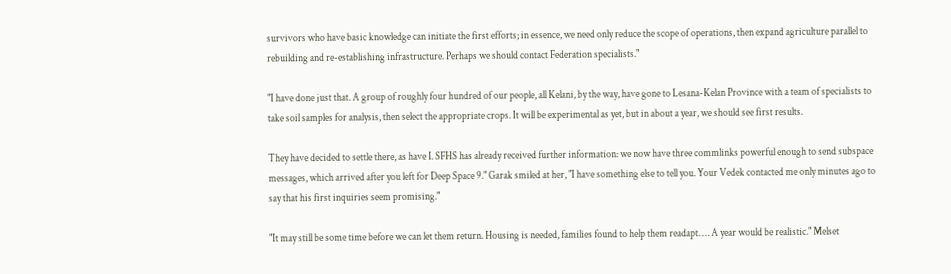survivors who have basic knowledge can initiate the first efforts; in essence, we need only reduce the scope of operations, then expand agriculture parallel to rebuilding and re-establishing infrastructure. Perhaps we should contact Federation specialists."

"I have done just that. A group of roughly four hundred of our people, all Kelani, by the way, have gone to Lesana-Kelan Province with a team of specialists to take soil samples for analysis, then select the appropriate crops. It will be experimental as yet, but in about a year, we should see first results.

They have decided to settle there, as have I. SFHS has already received further information: we now have three commlinks powerful enough to send subspace messages, which arrived after you left for Deep Space 9." Garak smiled at her, "I have something else to tell you. Your Vedek contacted me only minutes ago to say that his first inquiries seem promising."

"It may still be some time before we can let them return. Housing is needed, families found to help them readapt. … A year would be realistic." Melset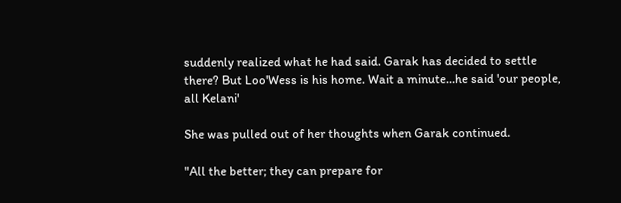suddenly realized what he had said. Garak has decided to settle there? But Loo'Wess is his home. Wait a minute…he said 'our people, all Kelani'

She was pulled out of her thoughts when Garak continued.

"All the better; they can prepare for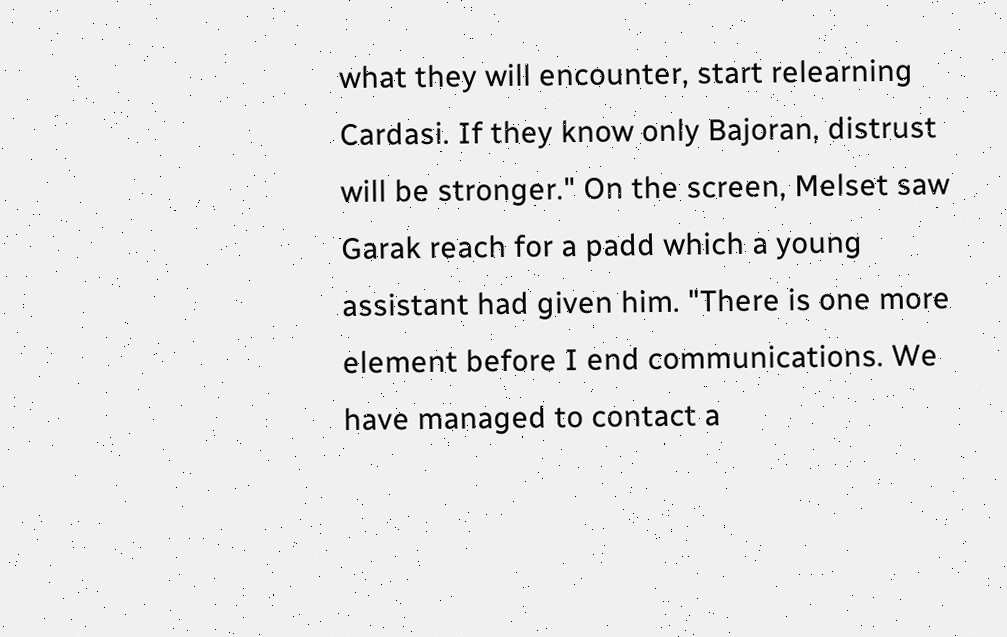what they will encounter, start relearning Cardasi. If they know only Bajoran, distrust will be stronger." On the screen, Melset saw Garak reach for a padd which a young assistant had given him. "There is one more element before I end communications. We have managed to contact a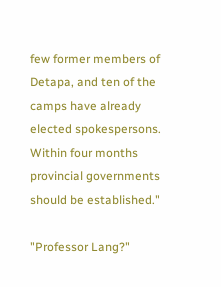few former members of Detapa, and ten of the camps have already elected spokespersons. Within four months provincial governments should be established."

"Professor Lang?"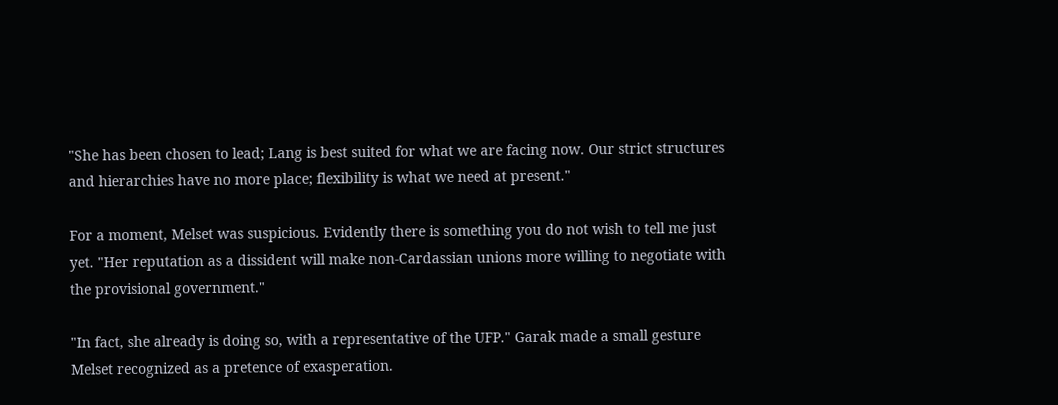"She has been chosen to lead; Lang is best suited for what we are facing now. Our strict structures and hierarchies have no more place; flexibility is what we need at present."

For a moment, Melset was suspicious. Evidently there is something you do not wish to tell me just yet. "Her reputation as a dissident will make non-Cardassian unions more willing to negotiate with the provisional government."

"In fact, she already is doing so, with a representative of the UFP." Garak made a small gesture Melset recognized as a pretence of exasperation.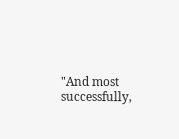"And most successfully,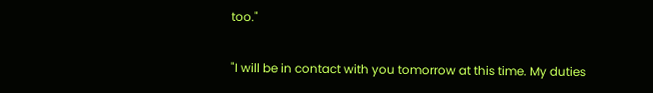too."

"I will be in contact with you tomorrow at this time. My duties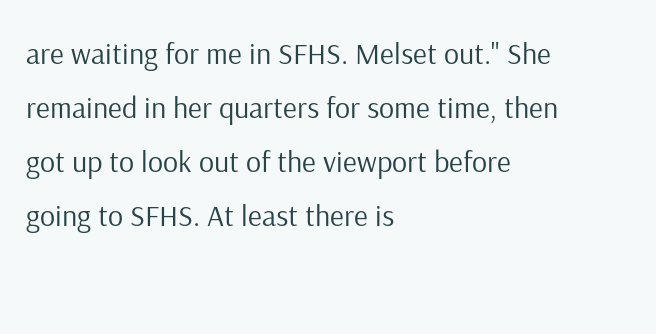are waiting for me in SFHS. Melset out." She remained in her quarters for some time, then got up to look out of the viewport before going to SFHS. At least there is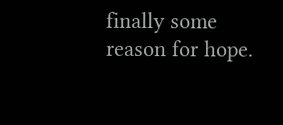finally some reason for hope.